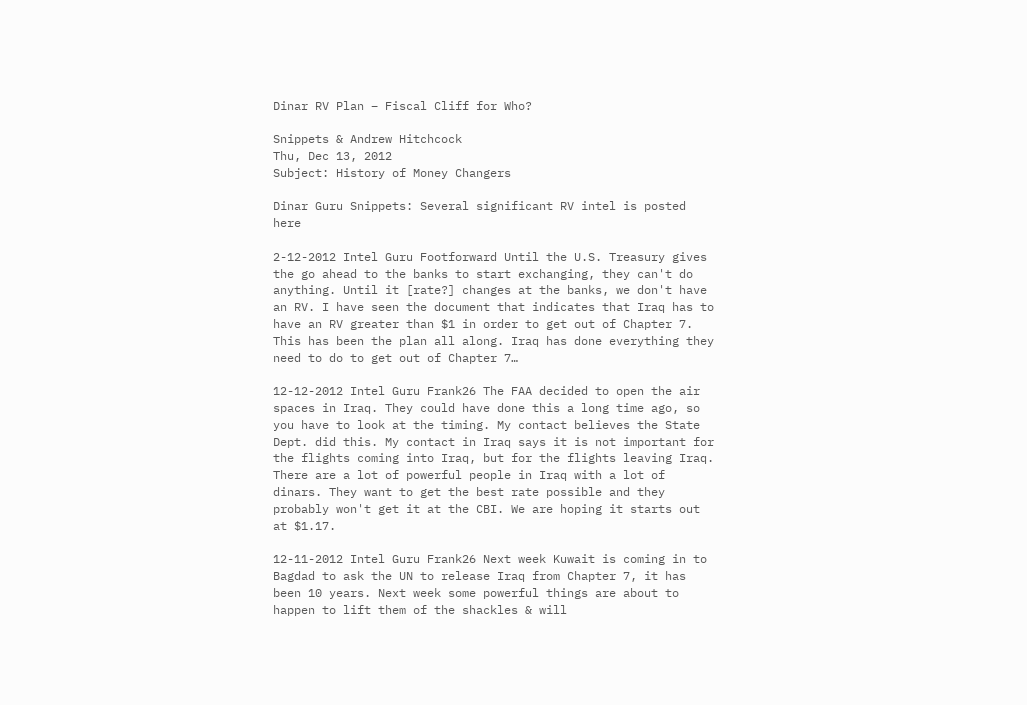Dinar RV Plan – Fiscal Cliff for Who?

Snippets & Andrew Hitchcock
Thu, Dec 13, 2012
Subject: History of Money Changers

Dinar Guru Snippets: Several significant RV intel is posted here

2-12-2012 Intel Guru Footforward Until the U.S. Treasury gives the go ahead to the banks to start exchanging, they can't do anything. Until it [rate?] changes at the banks, we don't have an RV. I have seen the document that indicates that Iraq has to have an RV greater than $1 in order to get out of Chapter 7. This has been the plan all along. Iraq has done everything they need to do to get out of Chapter 7…

12-12-2012 Intel Guru Frank26 The FAA decided to open the air spaces in Iraq. They could have done this a long time ago, so you have to look at the timing. My contact believes the State Dept. did this. My contact in Iraq says it is not important for the flights coming into Iraq, but for the flights leaving Iraq. There are a lot of powerful people in Iraq with a lot of dinars. They want to get the best rate possible and they probably won't get it at the CBI. We are hoping it starts out at $1.17.

12-11-2012 Intel Guru Frank26 Next week Kuwait is coming in to Bagdad to ask the UN to release Iraq from Chapter 7, it has been 10 years. Next week some powerful things are about to happen to lift them of the shackles & will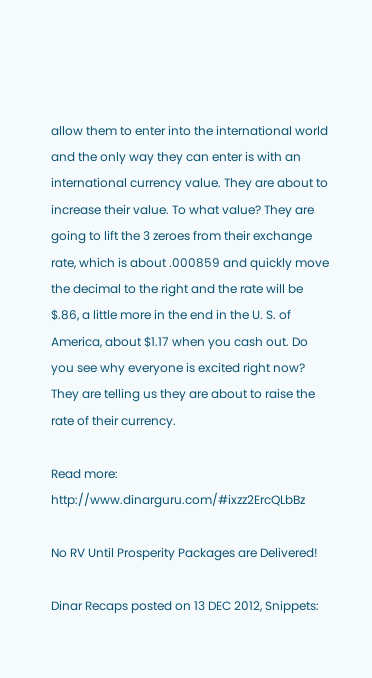allow them to enter into the international world and the only way they can enter is with an international currency value. They are about to increase their value. To what value? They are going to lift the 3 zeroes from their exchange rate, which is about .000859 and quickly move the decimal to the right and the rate will be $.86, a little more in the end in the U. S. of America, about $1.17 when you cash out. Do you see why everyone is excited right now? They are telling us they are about to raise the rate of their currency.

Read more: http://www.dinarguru.com/#ixzz2ErcQLbBz

No RV Until Prosperity Packages are Delivered!

Dinar Recaps posted on 13 DEC 2012, Snippets: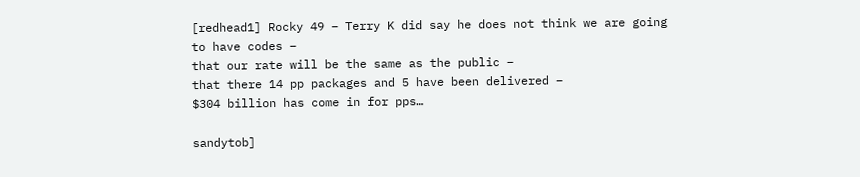[redhead1] Rocky 49 – Terry K did say he does not think we are going to have codes –
that our rate will be the same as the public –
that there 14 pp packages and 5 have been delivered –
$304 billion has come in for pps…

sandytob]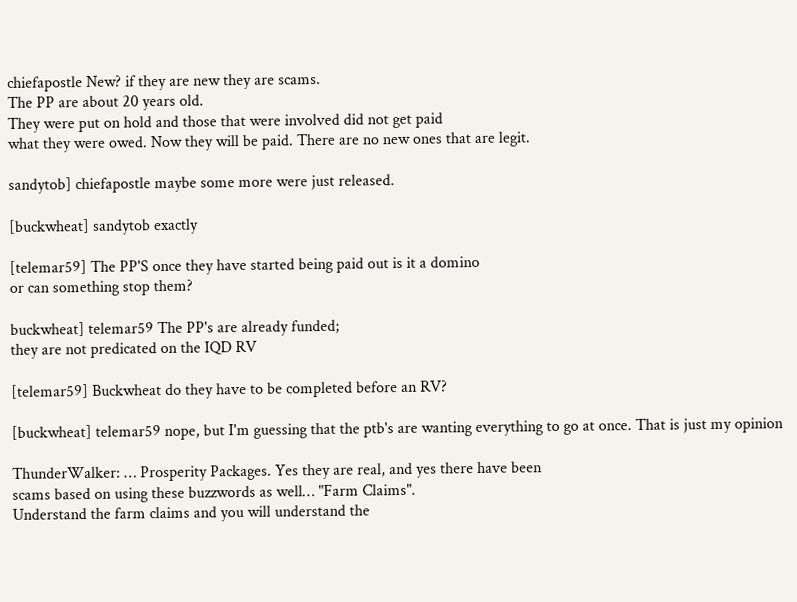chiefapostle New? if they are new they are scams.
The PP are about 20 years old.
They were put on hold and those that were involved did not get paid
what they were owed. Now they will be paid. There are no new ones that are legit.

sandytob] chiefapostle maybe some more were just released.

[buckwheat] sandytob exactly

[telemar59] The PP'S once they have started being paid out is it a domino
or can something stop them?

buckwheat] telemar59 The PP's are already funded;
they are not predicated on the IQD RV

[telemar59] Buckwheat do they have to be completed before an RV?

[buckwheat] telemar59 nope, but I'm guessing that the ptb's are wanting everything to go at once. That is just my opinion

ThunderWalker: … Prosperity Packages. Yes they are real, and yes there have been
scams based on using these buzzwords as well… "Farm Claims".
Understand the farm claims and you will understand the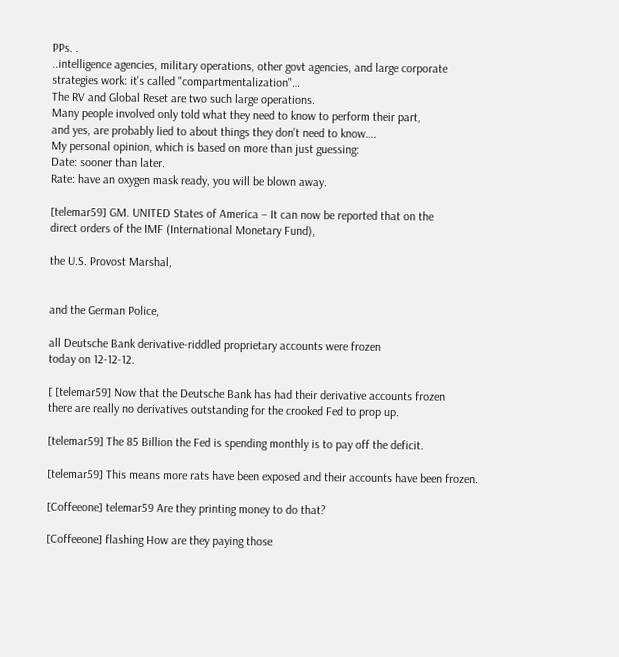PPs. .
..intelligence agencies, military operations, other govt agencies, and large corporate
strategies work: it's called "compartmentalization"…
The RV and Global Reset are two such large operations.
Many people involved only told what they need to know to perform their part,
and yes, are probably lied to about things they don't need to know….
My personal opinion, which is based on more than just guessing:
Date: sooner than later.
Rate: have an oxygen mask ready, you will be blown away.

[telemar59] GM. UNITED States of America – It can now be reported that on the
direct orders of the IMF (International Monetary Fund),

the U.S. Provost Marshal,


and the German Police,

all Deutsche Bank derivative-riddled proprietary accounts were frozen
today on 12-12-12.

[ [telemar59] Now that the Deutsche Bank has had their derivative accounts frozen
there are really no derivatives outstanding for the crooked Fed to prop up.

[telemar59] The 85 Billion the Fed is spending monthly is to pay off the deficit.

[telemar59] This means more rats have been exposed and their accounts have been frozen.

[Coffeeone] telemar59 Are they printing money to do that?

[Coffeeone] flashing How are they paying those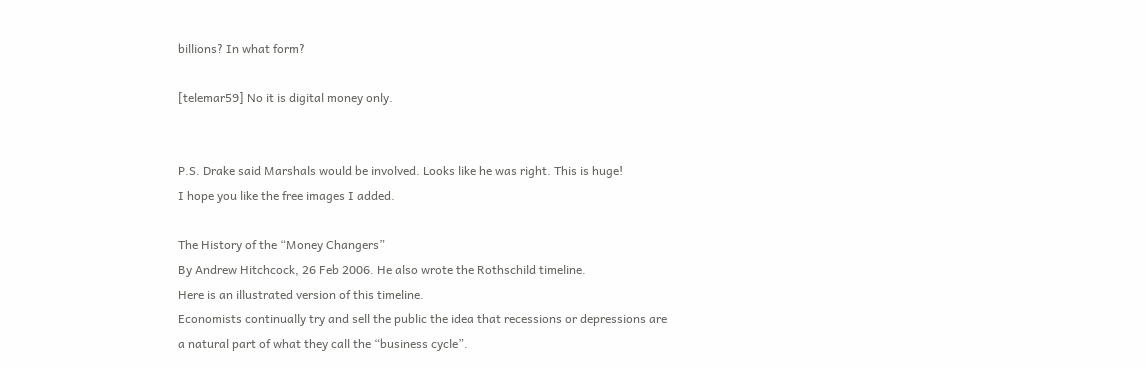billions? In what form?

[telemar59] No it is digital money only.


P.S. Drake said Marshals would be involved. Looks like he was right. This is huge!
I hope you like the free images I added.

The History of the “Money Changers”
By Andrew Hitchcock, 26 Feb 2006. He also wrote the Rothschild timeline.
Here is an illustrated version of this timeline.
Economists continually try and sell the public the idea that recessions or depressions are
a natural part of what they call the “business cycle”.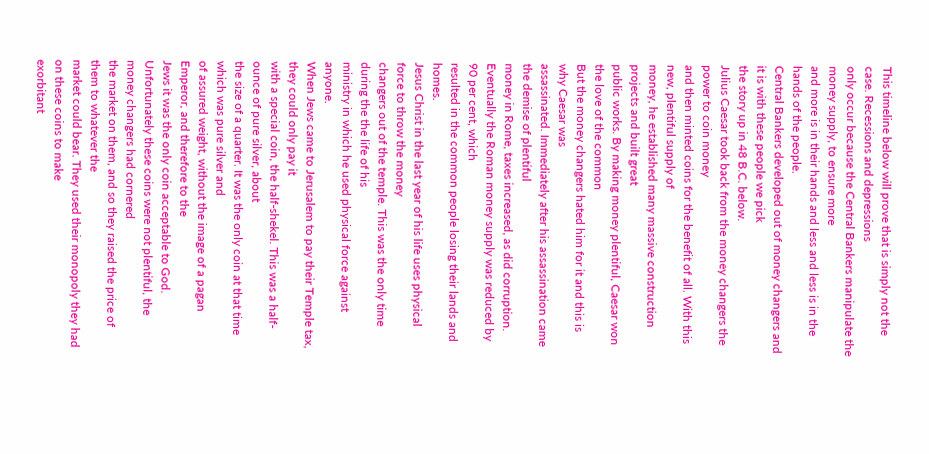This timeline below will prove that is simply not the case. Recessions and depressions
only occur because the Central Bankers manipulate the money supply, to ensure more
and more is in their hands and less and less is in the hands of the people.
Central Bankers developed out of money changers and it is with these people we pick
the story up in 48 B.C. below.
Julius Caesar took back from the money changers the power to coin money
and then minted coins for the benefit of all. With this new, plentiful supply of
money, he established many massive construction projects and built great
public works. By making money plentiful, Caesar won the love of the common
But the money changers hated him for it and this is why Caesar was
assassinated. Immediately after his assassination came the demise of plentiful
money in Rome, taxes increased, as did corruption.
Eventually the Roman money supply was reduced by 90 per cent, which
resulted in the common people losing their lands and homes.
Jesus Christ in the last year of his life uses physical force to throw the money
changers out of the temple. This was the only time during the the life of his
ministry in which he used physical force against anyone.
When Jews came to Jerusalem to pay their Temple tax, they could only pay it
with a special coin, the half-shekel. This was a half-ounce of pure silver, about
the size of a quarter. It was the only coin at that time which was pure silver and
of assured weight, without the image of a pagan Emperor, and therefore to the
Jews it was the only coin acceptable to God.
Unfortunately these coins were not plentiful, the money changers had cornered
the market on them, and so they raised the price of them to whatever the
market could bear. They used their monopoly they had on these coins to make
exorbitant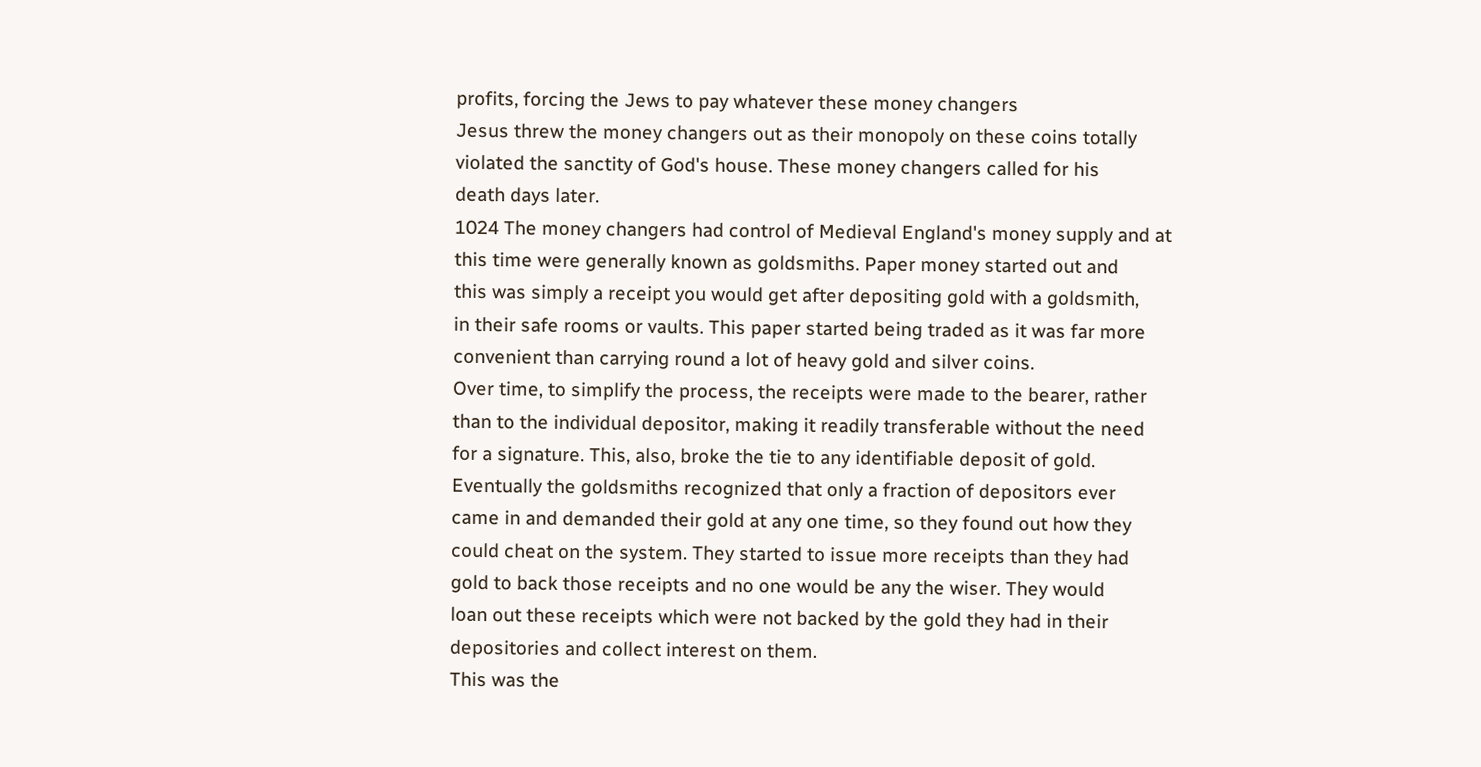profits, forcing the Jews to pay whatever these money changers
Jesus threw the money changers out as their monopoly on these coins totally
violated the sanctity of God's house. These money changers called for his
death days later.
1024 The money changers had control of Medieval England's money supply and at
this time were generally known as goldsmiths. Paper money started out and
this was simply a receipt you would get after depositing gold with a goldsmith,
in their safe rooms or vaults. This paper started being traded as it was far more
convenient than carrying round a lot of heavy gold and silver coins.
Over time, to simplify the process, the receipts were made to the bearer, rather
than to the individual depositor, making it readily transferable without the need
for a signature. This, also, broke the tie to any identifiable deposit of gold.
Eventually the goldsmiths recognized that only a fraction of depositors ever
came in and demanded their gold at any one time, so they found out how they
could cheat on the system. They started to issue more receipts than they had
gold to back those receipts and no one would be any the wiser. They would
loan out these receipts which were not backed by the gold they had in their
depositories and collect interest on them.
This was the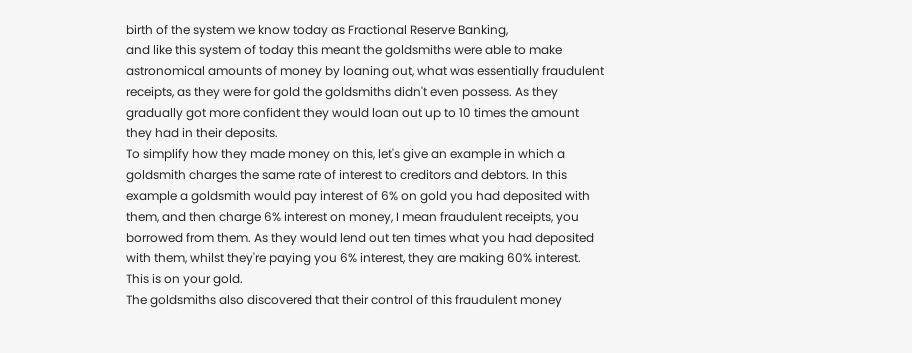birth of the system we know today as Fractional Reserve Banking,
and like this system of today this meant the goldsmiths were able to make
astronomical amounts of money by loaning out, what was essentially fraudulent
receipts, as they were for gold the goldsmiths didn't even possess. As they
gradually got more confident they would loan out up to 10 times the amount
they had in their deposits.
To simplify how they made money on this, let's give an example in which a
goldsmith charges the same rate of interest to creditors and debtors. In this
example a goldsmith would pay interest of 6% on gold you had deposited with
them, and then charge 6% interest on money, I mean fraudulent receipts, you
borrowed from them. As they would lend out ten times what you had deposited
with them, whilst they're paying you 6% interest, they are making 60% interest.
This is on your gold.
The goldsmiths also discovered that their control of this fraudulent money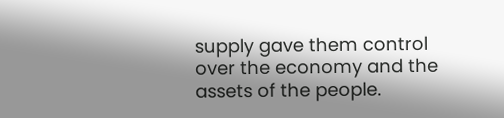supply gave them control over the economy and the assets of the people.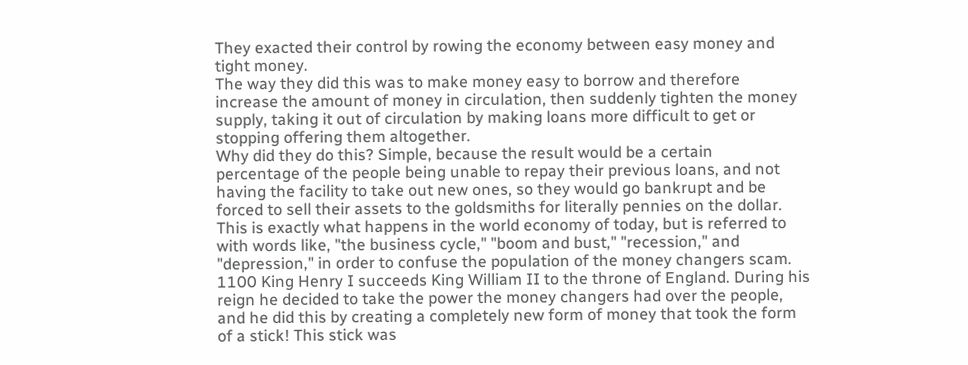They exacted their control by rowing the economy between easy money and
tight money.
The way they did this was to make money easy to borrow and therefore
increase the amount of money in circulation, then suddenly tighten the money
supply, taking it out of circulation by making loans more difficult to get or
stopping offering them altogether.
Why did they do this? Simple, because the result would be a certain
percentage of the people being unable to repay their previous loans, and not
having the facility to take out new ones, so they would go bankrupt and be
forced to sell their assets to the goldsmiths for literally pennies on the dollar.
This is exactly what happens in the world economy of today, but is referred to
with words like, "the business cycle," "boom and bust," "recession," and
"depression," in order to confuse the population of the money changers scam.
1100 King Henry I succeeds King William II to the throne of England. During his
reign he decided to take the power the money changers had over the people,
and he did this by creating a completely new form of money that took the form
of a stick! This stick was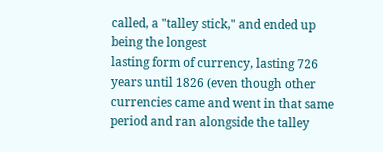called, a "talley stick," and ended up being the longest
lasting form of currency, lasting 726 years until 1826 (even though other
currencies came and went in that same period and ran alongside the talley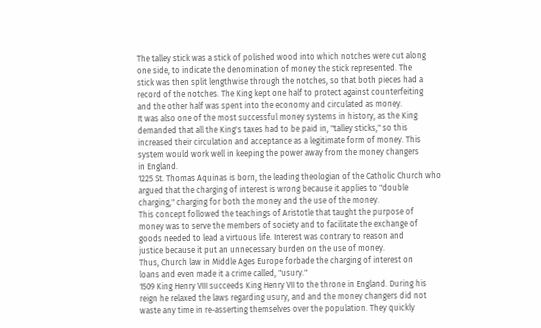The talley stick was a stick of polished wood into which notches were cut along
one side, to indicate the denomination of money the stick represented. The
stick was then split lengthwise through the notches, so that both pieces had a
record of the notches. The King kept one half to protect against counterfeiting
and the other half was spent into the economy and circulated as money.
It was also one of the most successful money systems in history, as the King
demanded that all the King's taxes had to be paid in, "talley sticks," so this
increased their circulation and acceptance as a legitimate form of money. This
system would work well in keeping the power away from the money changers
in England.
1225 St. Thomas Aquinas is born, the leading theologian of the Catholic Church who
argued that the charging of interest is wrong because it applies to "double
charging," charging for both the money and the use of the money.
This concept followed the teachings of Aristotle that taught the purpose of
money was to serve the members of society and to facilitate the exchange of
goods needed to lead a virtuous life. Interest was contrary to reason and
justice because it put an unnecessary burden on the use of money.
Thus, Church law in Middle Ages Europe forbade the charging of interest on
loans and even made it a crime called, "usury."
1509 King Henry VIII succeeds King Henry VII to the throne in England. During his
reign he relaxed the laws regarding usury, and and the money changers did not
waste any time in re-asserting themselves over the population. They quickly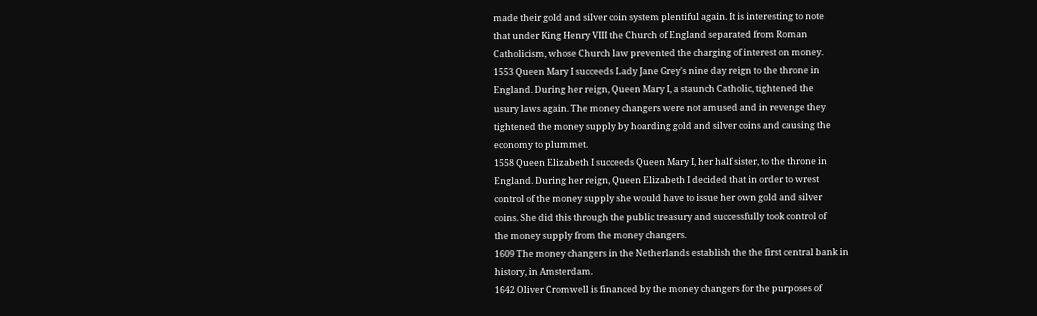made their gold and silver coin system plentiful again. It is interesting to note
that under King Henry VIII the Church of England separated from Roman
Catholicism, whose Church law prevented the charging of interest on money.
1553 Queen Mary I succeeds Lady Jane Grey's nine day reign to the throne in
England. During her reign, Queen Mary I, a staunch Catholic, tightened the
usury laws again. The money changers were not amused and in revenge they
tightened the money supply by hoarding gold and silver coins and causing the
economy to plummet.
1558 Queen Elizabeth I succeeds Queen Mary I, her half sister, to the throne in
England. During her reign, Queen Elizabeth I decided that in order to wrest
control of the money supply she would have to issue her own gold and silver
coins. She did this through the public treasury and successfully took control of
the money supply from the money changers.
1609 The money changers in the Netherlands establish the the first central bank in
history, in Amsterdam.
1642 Oliver Cromwell is financed by the money changers for the purposes of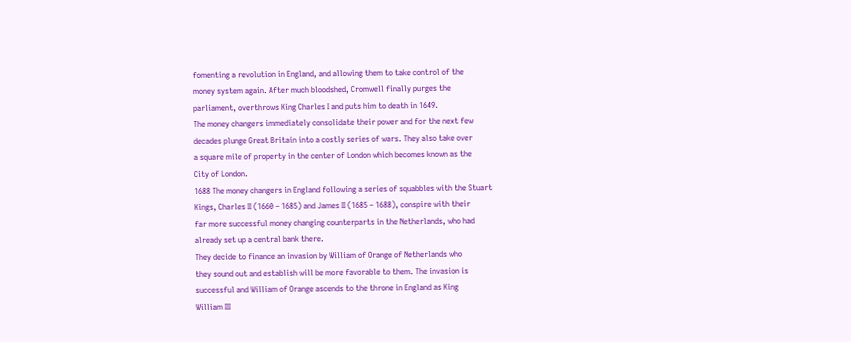fomenting a revolution in England, and allowing them to take control of the
money system again. After much bloodshed, Cromwell finally purges the
parliament, overthrows King Charles I and puts him to death in 1649.
The money changers immediately consolidate their power and for the next few
decades plunge Great Britain into a costly series of wars. They also take over
a square mile of property in the center of London which becomes known as the
City of London.
1688 The money changers in England following a series of squabbles with the Stuart
Kings, Charles II (1660 – 1685) and James II (1685 – 1688), conspire with their
far more successful money changing counterparts in the Netherlands, who had
already set up a central bank there.
They decide to finance an invasion by William of Orange of Netherlands who
they sound out and establish will be more favorable to them. The invasion is
successful and William of Orange ascends to the throne in England as King
William III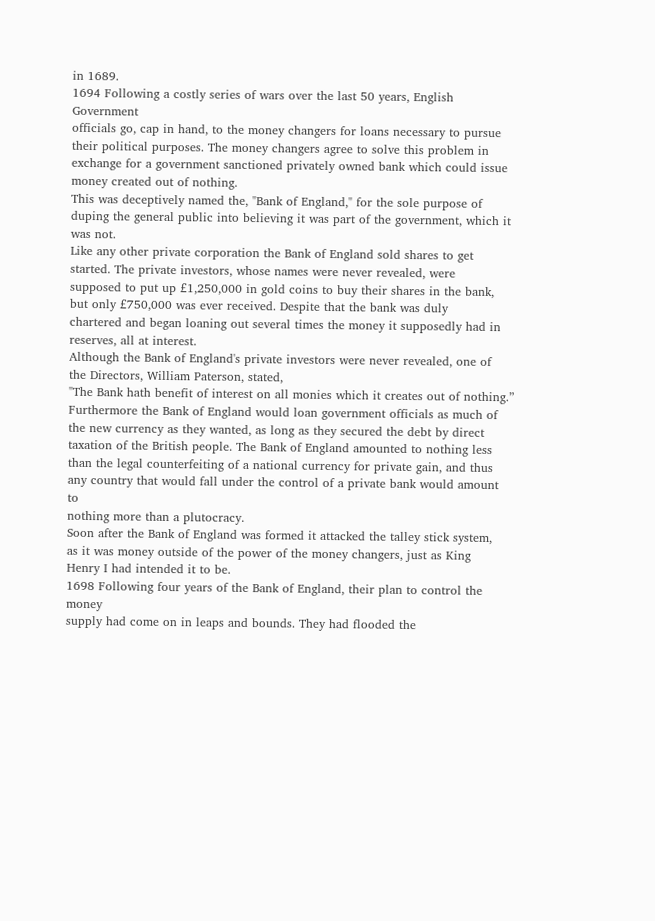in 1689.
1694 Following a costly series of wars over the last 50 years, English Government
officials go, cap in hand, to the money changers for loans necessary to pursue
their political purposes. The money changers agree to solve this problem in
exchange for a government sanctioned privately owned bank which could issue
money created out of nothing.
This was deceptively named the, "Bank of England," for the sole purpose of
duping the general public into believing it was part of the government, which it
was not.
Like any other private corporation the Bank of England sold shares to get
started. The private investors, whose names were never revealed, were
supposed to put up £1,250,000 in gold coins to buy their shares in the bank,
but only £750,000 was ever received. Despite that the bank was duly
chartered and began loaning out several times the money it supposedly had in
reserves, all at interest.
Although the Bank of England's private investors were never revealed, one of
the Directors, William Paterson, stated,
"The Bank hath benefit of interest on all monies which it creates out of nothing.”
Furthermore the Bank of England would loan government officials as much of
the new currency as they wanted, as long as they secured the debt by direct
taxation of the British people. The Bank of England amounted to nothing less
than the legal counterfeiting of a national currency for private gain, and thus
any country that would fall under the control of a private bank would amount to
nothing more than a plutocracy.
Soon after the Bank of England was formed it attacked the talley stick system,
as it was money outside of the power of the money changers, just as King
Henry I had intended it to be.
1698 Following four years of the Bank of England, their plan to control the money
supply had come on in leaps and bounds. They had flooded the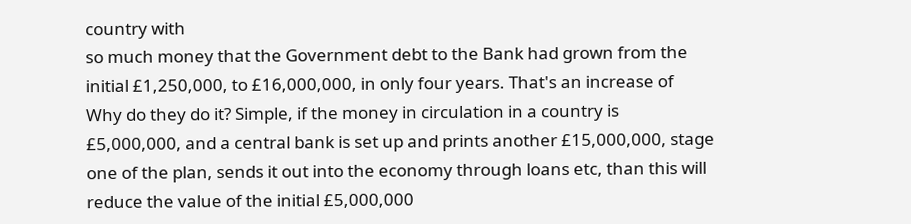country with
so much money that the Government debt to the Bank had grown from the
initial £1,250,000, to £16,000,000, in only four years. That's an increase of
Why do they do it? Simple, if the money in circulation in a country is
£5,000,000, and a central bank is set up and prints another £15,000,000, stage
one of the plan, sends it out into the economy through loans etc, than this will
reduce the value of the initial £5,000,000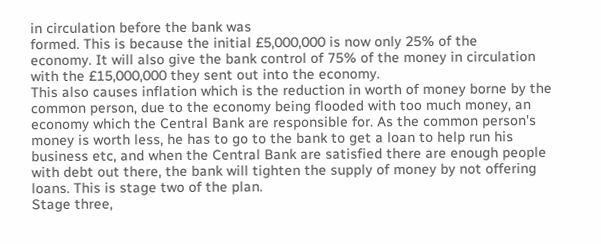in circulation before the bank was
formed. This is because the initial £5,000,000 is now only 25% of the
economy. It will also give the bank control of 75% of the money in circulation
with the £15,000,000 they sent out into the economy.
This also causes inflation which is the reduction in worth of money borne by the
common person, due to the economy being flooded with too much money, an
economy which the Central Bank are responsible for. As the common person's
money is worth less, he has to go to the bank to get a loan to help run his
business etc, and when the Central Bank are satisfied there are enough people
with debt out there, the bank will tighten the supply of money by not offering
loans. This is stage two of the plan.
Stage three,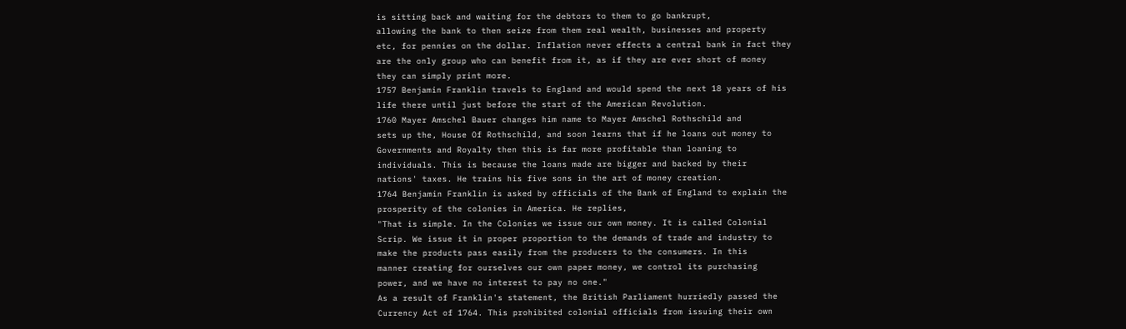is sitting back and waiting for the debtors to them to go bankrupt,
allowing the bank to then seize from them real wealth, businesses and property
etc, for pennies on the dollar. Inflation never effects a central bank in fact they
are the only group who can benefit from it, as if they are ever short of money
they can simply print more.
1757 Benjamin Franklin travels to England and would spend the next 18 years of his
life there until just before the start of the American Revolution.
1760 Mayer Amschel Bauer changes him name to Mayer Amschel Rothschild and
sets up the, House Of Rothschild, and soon learns that if he loans out money to
Governments and Royalty then this is far more profitable than loaning to
individuals. This is because the loans made are bigger and backed by their
nations' taxes. He trains his five sons in the art of money creation.
1764 Benjamin Franklin is asked by officials of the Bank of England to explain the
prosperity of the colonies in America. He replies,
"That is simple. In the Colonies we issue our own money. It is called Colonial
Scrip. We issue it in proper proportion to the demands of trade and industry to
make the products pass easily from the producers to the consumers. In this
manner creating for ourselves our own paper money, we control its purchasing
power, and we have no interest to pay no one."
As a result of Franklin's statement, the British Parliament hurriedly passed the
Currency Act of 1764. This prohibited colonial officials from issuing their own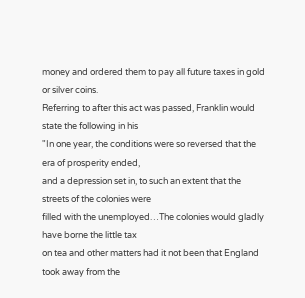money and ordered them to pay all future taxes in gold or silver coins.
Referring to after this act was passed, Franklin would state the following in his
"In one year, the conditions were so reversed that the era of prosperity ended,
and a depression set in, to such an extent that the streets of the colonies were
filled with the unemployed…The colonies would gladly have borne the little tax
on tea and other matters had it not been that England took away from the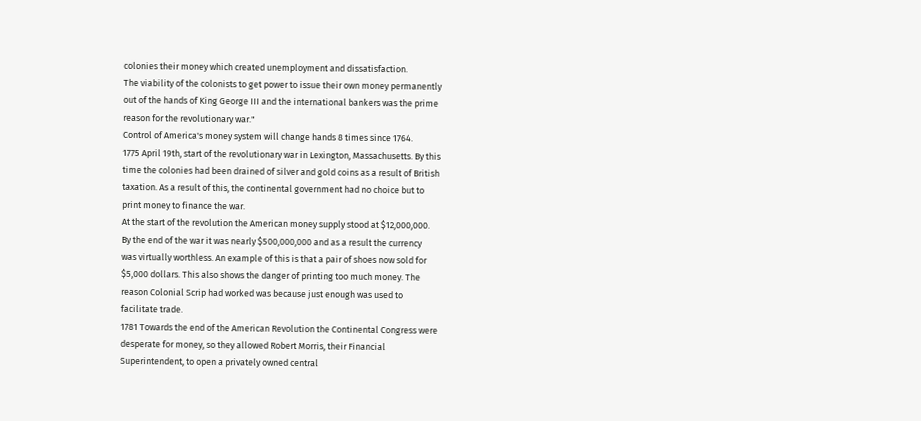colonies their money which created unemployment and dissatisfaction.
The viability of the colonists to get power to issue their own money permanently
out of the hands of King George III and the international bankers was the prime
reason for the revolutionary war."
Control of America's money system will change hands 8 times since 1764.
1775 April 19th, start of the revolutionary war in Lexington, Massachusetts. By this
time the colonies had been drained of silver and gold coins as a result of British
taxation. As a result of this, the continental government had no choice but to
print money to finance the war.
At the start of the revolution the American money supply stood at $12,000,000.
By the end of the war it was nearly $500,000,000 and as a result the currency
was virtually worthless. An example of this is that a pair of shoes now sold for
$5,000 dollars. This also shows the danger of printing too much money. The
reason Colonial Scrip had worked was because just enough was used to
facilitate trade.
1781 Towards the end of the American Revolution the Continental Congress were
desperate for money, so they allowed Robert Morris, their Financial
Superintendent, to open a privately owned central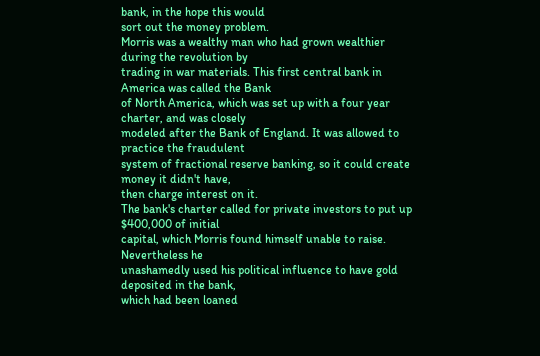bank, in the hope this would
sort out the money problem.
Morris was a wealthy man who had grown wealthier during the revolution by
trading in war materials. This first central bank in America was called the Bank
of North America, which was set up with a four year charter, and was closely
modeled after the Bank of England. It was allowed to practice the fraudulent
system of fractional reserve banking, so it could create money it didn't have,
then charge interest on it.
The bank's charter called for private investors to put up $400,000 of initial
capital, which Morris found himself unable to raise. Nevertheless he
unashamedly used his political influence to have gold deposited in the bank,
which had been loaned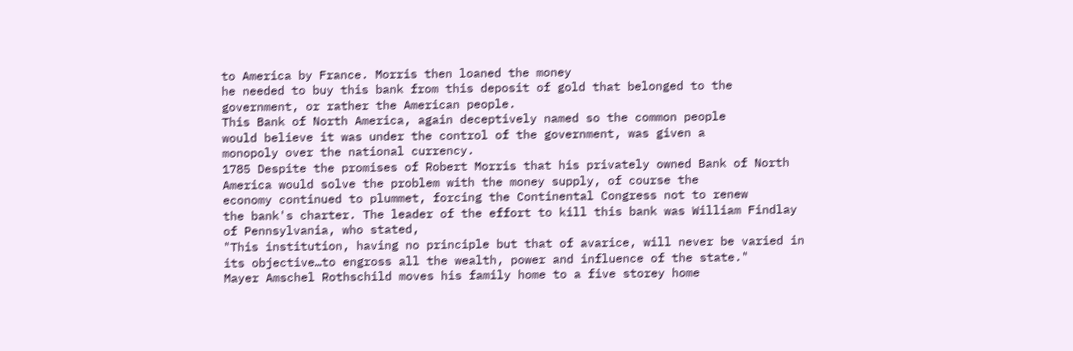to America by France. Morris then loaned the money
he needed to buy this bank from this deposit of gold that belonged to the
government, or rather the American people.
This Bank of North America, again deceptively named so the common people
would believe it was under the control of the government, was given a
monopoly over the national currency.
1785 Despite the promises of Robert Morris that his privately owned Bank of North
America would solve the problem with the money supply, of course the
economy continued to plummet, forcing the Continental Congress not to renew
the bank's charter. The leader of the effort to kill this bank was William Findlay
of Pennsylvania, who stated,
"This institution, having no principle but that of avarice, will never be varied in
its objective…to engross all the wealth, power and influence of the state."
Mayer Amschel Rothschild moves his family home to a five storey home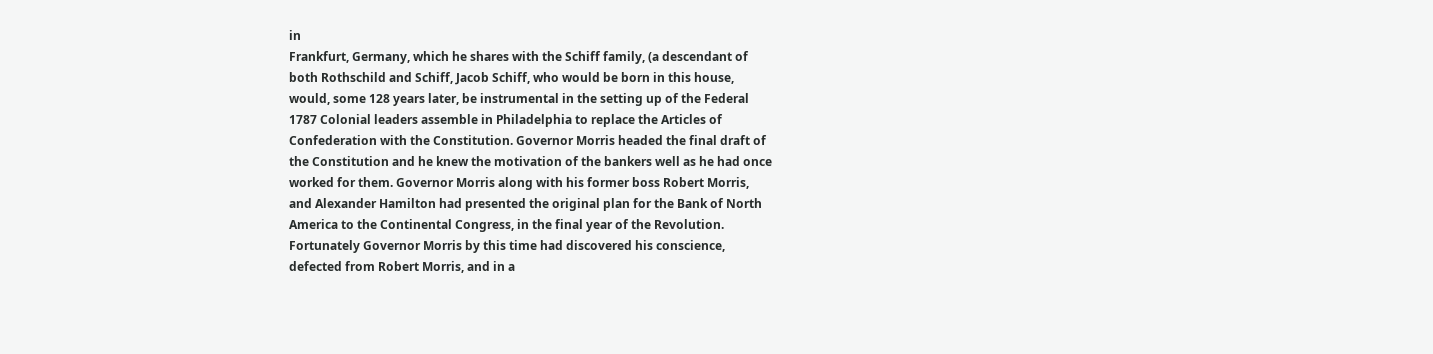in
Frankfurt, Germany, which he shares with the Schiff family, (a descendant of
both Rothschild and Schiff, Jacob Schiff, who would be born in this house,
would, some 128 years later, be instrumental in the setting up of the Federal
1787 Colonial leaders assemble in Philadelphia to replace the Articles of
Confederation with the Constitution. Governor Morris headed the final draft of
the Constitution and he knew the motivation of the bankers well as he had once
worked for them. Governor Morris along with his former boss Robert Morris,
and Alexander Hamilton had presented the original plan for the Bank of North
America to the Continental Congress, in the final year of the Revolution.
Fortunately Governor Morris by this time had discovered his conscience,
defected from Robert Morris, and in a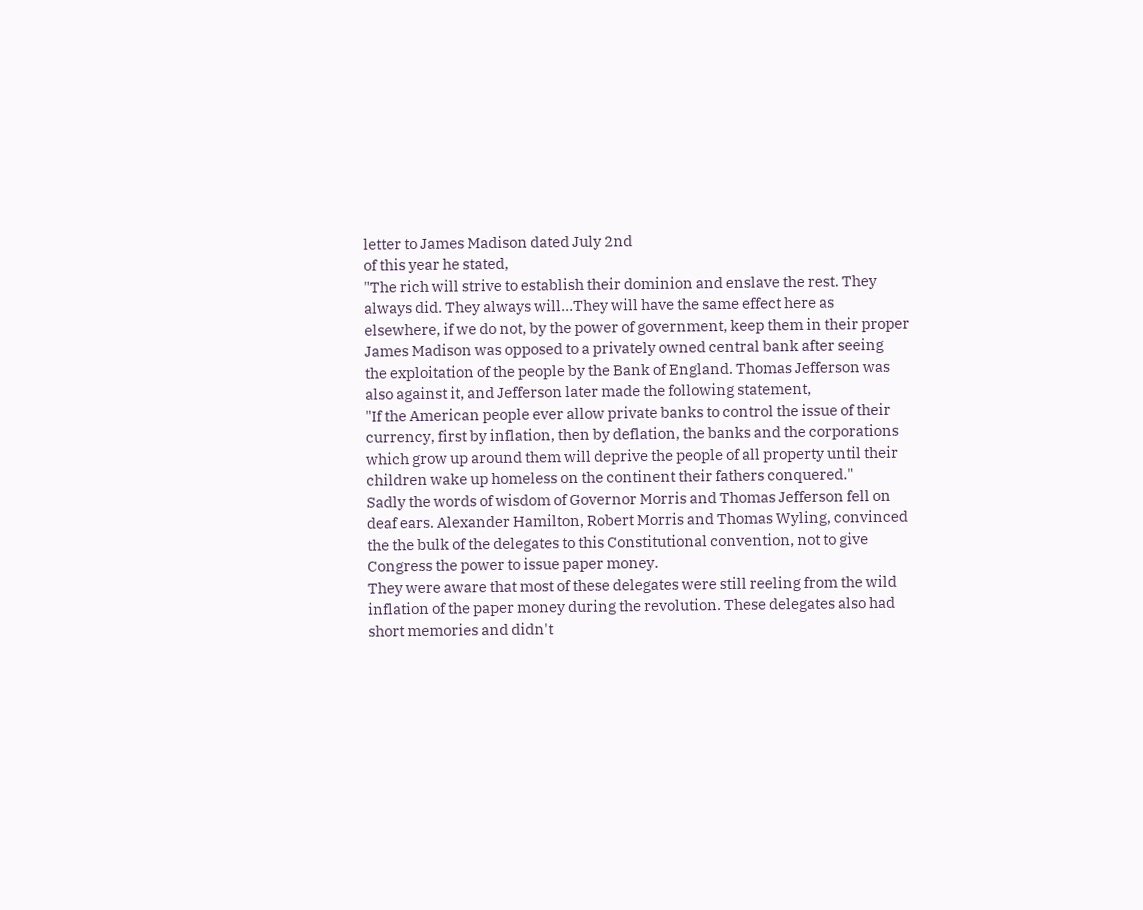letter to James Madison dated July 2nd
of this year he stated,
"The rich will strive to establish their dominion and enslave the rest. They
always did. They always will…They will have the same effect here as
elsewhere, if we do not, by the power of government, keep them in their proper
James Madison was opposed to a privately owned central bank after seeing
the exploitation of the people by the Bank of England. Thomas Jefferson was
also against it, and Jefferson later made the following statement,
"If the American people ever allow private banks to control the issue of their
currency, first by inflation, then by deflation, the banks and the corporations
which grow up around them will deprive the people of all property until their
children wake up homeless on the continent their fathers conquered."
Sadly the words of wisdom of Governor Morris and Thomas Jefferson fell on
deaf ears. Alexander Hamilton, Robert Morris and Thomas Wyling, convinced
the the bulk of the delegates to this Constitutional convention, not to give
Congress the power to issue paper money.
They were aware that most of these delegates were still reeling from the wild
inflation of the paper money during the revolution. These delegates also had
short memories and didn't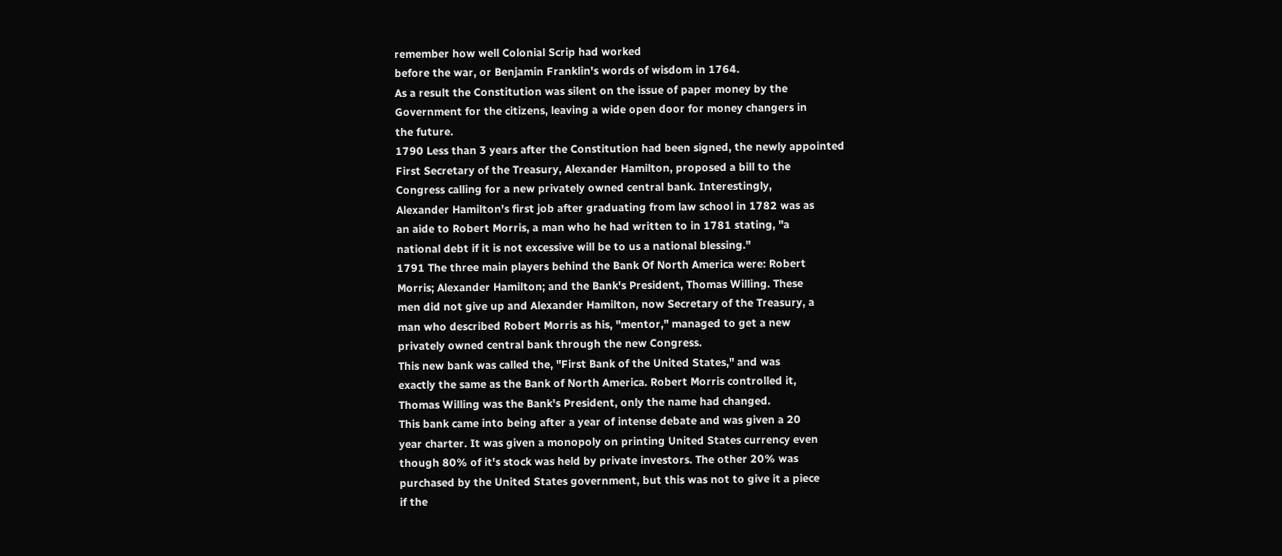remember how well Colonial Scrip had worked
before the war, or Benjamin Franklin's words of wisdom in 1764.
As a result the Constitution was silent on the issue of paper money by the
Government for the citizens, leaving a wide open door for money changers in
the future.
1790 Less than 3 years after the Constitution had been signed, the newly appointed
First Secretary of the Treasury, Alexander Hamilton, proposed a bill to the
Congress calling for a new privately owned central bank. Interestingly,
Alexander Hamilton's first job after graduating from law school in 1782 was as
an aide to Robert Morris, a man who he had written to in 1781 stating, "a
national debt if it is not excessive will be to us a national blessing."
1791 The three main players behind the Bank Of North America were: Robert
Morris; Alexander Hamilton; and the Bank's President, Thomas Willing. These
men did not give up and Alexander Hamilton, now Secretary of the Treasury, a
man who described Robert Morris as his, "mentor," managed to get a new
privately owned central bank through the new Congress.
This new bank was called the, "First Bank of the United States," and was
exactly the same as the Bank of North America. Robert Morris controlled it,
Thomas Willing was the Bank's President, only the name had changed.
This bank came into being after a year of intense debate and was given a 20
year charter. It was given a monopoly on printing United States currency even
though 80% of it's stock was held by private investors. The other 20% was
purchased by the United States government, but this was not to give it a piece
if the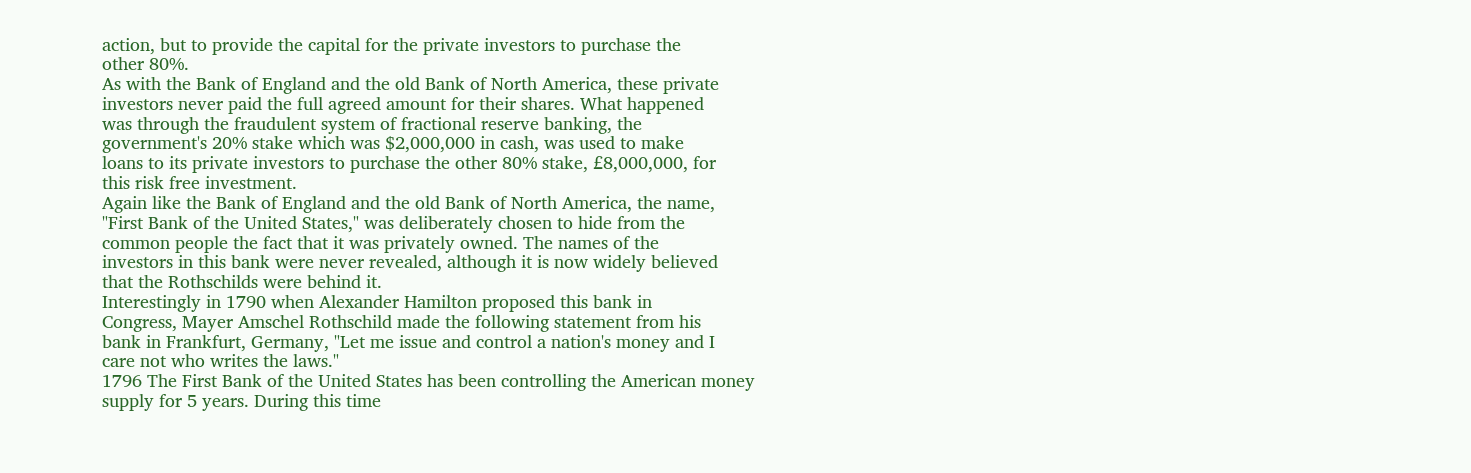action, but to provide the capital for the private investors to purchase the
other 80%.
As with the Bank of England and the old Bank of North America, these private
investors never paid the full agreed amount for their shares. What happened
was through the fraudulent system of fractional reserve banking, the
government's 20% stake which was $2,000,000 in cash, was used to make
loans to its private investors to purchase the other 80% stake, £8,000,000, for
this risk free investment.
Again like the Bank of England and the old Bank of North America, the name,
"First Bank of the United States," was deliberately chosen to hide from the
common people the fact that it was privately owned. The names of the
investors in this bank were never revealed, although it is now widely believed
that the Rothschilds were behind it.
Interestingly in 1790 when Alexander Hamilton proposed this bank in
Congress, Mayer Amschel Rothschild made the following statement from his
bank in Frankfurt, Germany, "Let me issue and control a nation's money and I
care not who writes the laws."
1796 The First Bank of the United States has been controlling the American money
supply for 5 years. During this time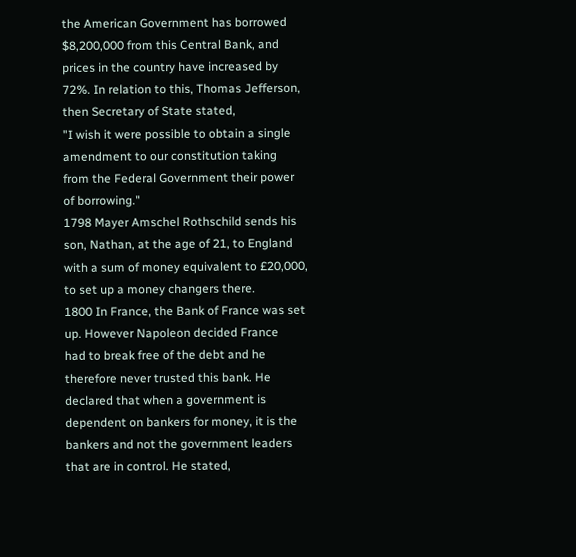the American Government has borrowed
$8,200,000 from this Central Bank, and prices in the country have increased by
72%. In relation to this, Thomas Jefferson, then Secretary of State stated,
"I wish it were possible to obtain a single amendment to our constitution taking
from the Federal Government their power of borrowing."
1798 Mayer Amschel Rothschild sends his son, Nathan, at the age of 21, to England
with a sum of money equivalent to £20,000, to set up a money changers there.
1800 In France, the Bank of France was set up. However Napoleon decided France
had to break free of the debt and he therefore never trusted this bank. He
declared that when a government is dependent on bankers for money, it is the
bankers and not the government leaders that are in control. He stated,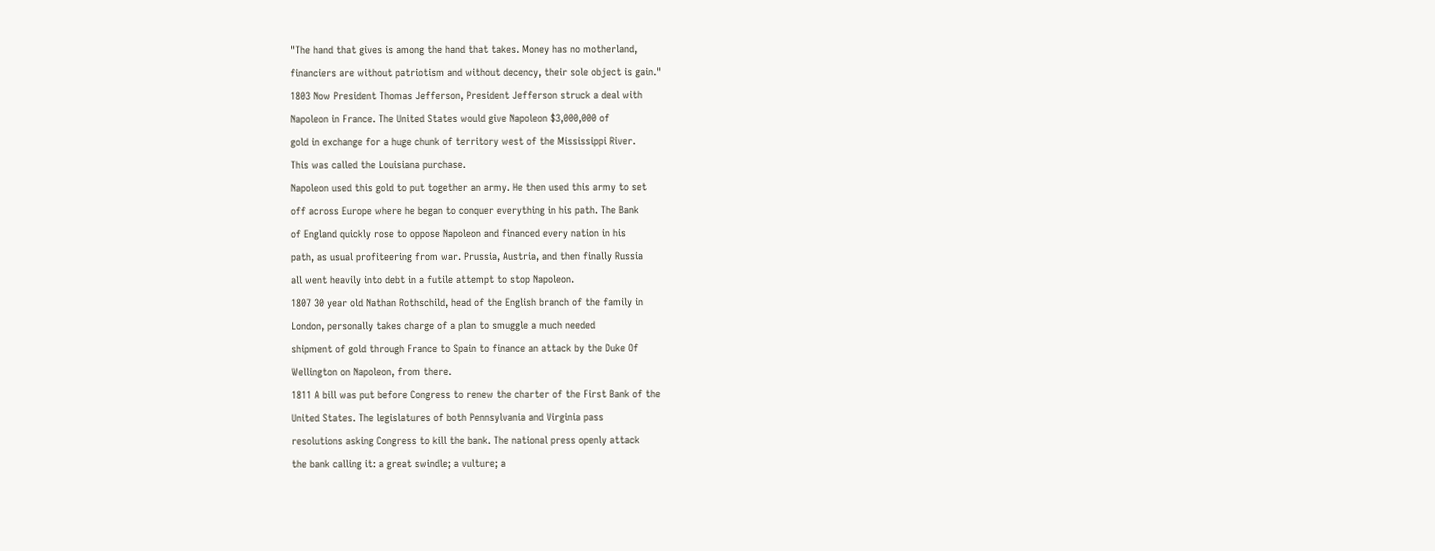"The hand that gives is among the hand that takes. Money has no motherland,
financiers are without patriotism and without decency, their sole object is gain."
1803 Now President Thomas Jefferson, President Jefferson struck a deal with
Napoleon in France. The United States would give Napoleon $3,000,000 of
gold in exchange for a huge chunk of territory west of the Mississippi River.
This was called the Louisiana purchase.
Napoleon used this gold to put together an army. He then used this army to set
off across Europe where he began to conquer everything in his path. The Bank
of England quickly rose to oppose Napoleon and financed every nation in his
path, as usual profiteering from war. Prussia, Austria, and then finally Russia
all went heavily into debt in a futile attempt to stop Napoleon.
1807 30 year old Nathan Rothschild, head of the English branch of the family in
London, personally takes charge of a plan to smuggle a much needed
shipment of gold through France to Spain to finance an attack by the Duke Of
Wellington on Napoleon, from there.
1811 A bill was put before Congress to renew the charter of the First Bank of the
United States. The legislatures of both Pennsylvania and Virginia pass
resolutions asking Congress to kill the bank. The national press openly attack
the bank calling it: a great swindle; a vulture; a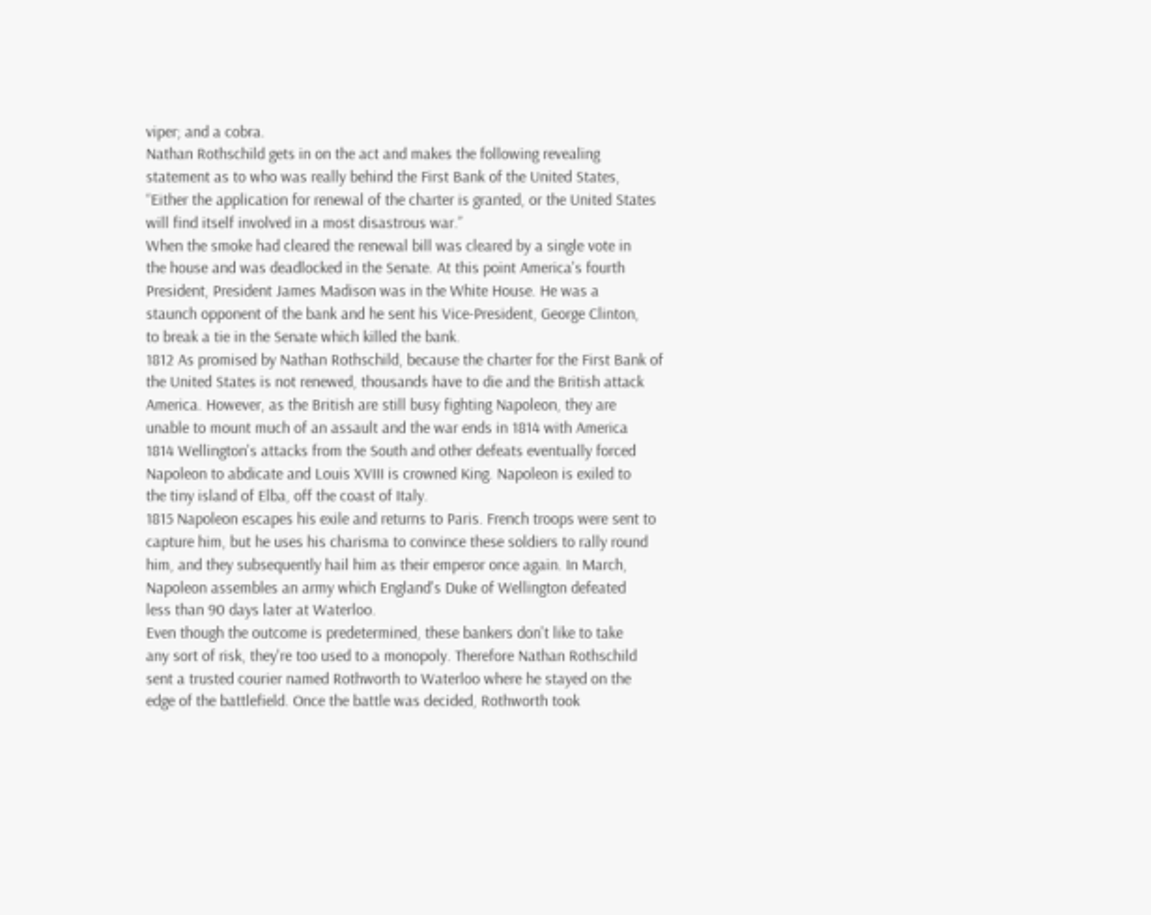viper; and a cobra.
Nathan Rothschild gets in on the act and makes the following revealing
statement as to who was really behind the First Bank of the United States,
“Either the application for renewal of the charter is granted, or the United States
will find itself involved in a most disastrous war.”
When the smoke had cleared the renewal bill was cleared by a single vote in
the house and was deadlocked in the Senate. At this point America's fourth
President, President James Madison was in the White House. He was a
staunch opponent of the bank and he sent his Vice-President, George Clinton,
to break a tie in the Senate which killed the bank.
1812 As promised by Nathan Rothschild, because the charter for the First Bank of
the United States is not renewed, thousands have to die and the British attack
America. However, as the British are still busy fighting Napoleon, they are
unable to mount much of an assault and the war ends in 1814 with America
1814 Wellington's attacks from the South and other defeats eventually forced
Napoleon to abdicate and Louis XVIII is crowned King. Napoleon is exiled to
the tiny island of Elba, off the coast of Italy.
1815 Napoleon escapes his exile and returns to Paris. French troops were sent to
capture him, but he uses his charisma to convince these soldiers to rally round
him, and they subsequently hail him as their emperor once again. In March,
Napoleon assembles an army which England's Duke of Wellington defeated
less than 90 days later at Waterloo.
Even though the outcome is predetermined, these bankers don't like to take
any sort of risk, they're too used to a monopoly. Therefore Nathan Rothschild
sent a trusted courier named Rothworth to Waterloo where he stayed on the
edge of the battlefield. Once the battle was decided, Rothworth took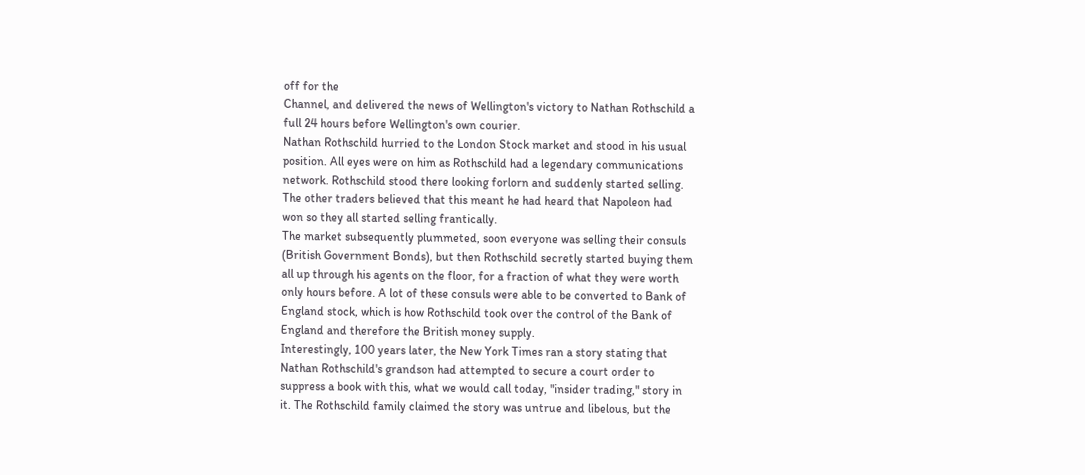off for the
Channel, and delivered the news of Wellington's victory to Nathan Rothschild a
full 24 hours before Wellington's own courier.
Nathan Rothschild hurried to the London Stock market and stood in his usual
position. All eyes were on him as Rothschild had a legendary communications
network. Rothschild stood there looking forlorn and suddenly started selling.
The other traders believed that this meant he had heard that Napoleon had
won so they all started selling frantically.
The market subsequently plummeted, soon everyone was selling their consuls
(British Government Bonds), but then Rothschild secretly started buying them
all up through his agents on the floor, for a fraction of what they were worth
only hours before. A lot of these consuls were able to be converted to Bank of
England stock, which is how Rothschild took over the control of the Bank of
England and therefore the British money supply.
Interestingly, 100 years later, the New York Times ran a story stating that
Nathan Rothschild's grandson had attempted to secure a court order to
suppress a book with this, what we would call today, "insider trading," story in
it. The Rothschild family claimed the story was untrue and libelous, but the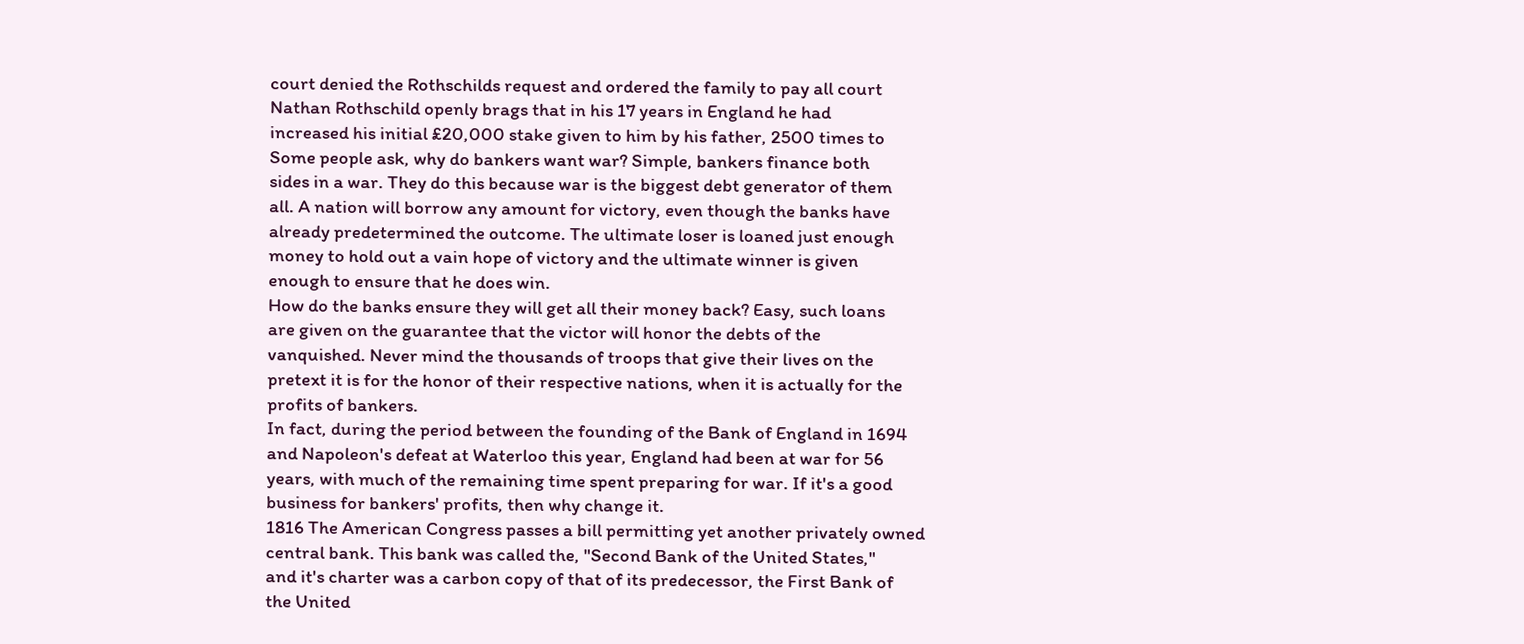court denied the Rothschilds request and ordered the family to pay all court
Nathan Rothschild openly brags that in his 17 years in England he had
increased his initial £20,000 stake given to him by his father, 2500 times to
Some people ask, why do bankers want war? Simple, bankers finance both
sides in a war. They do this because war is the biggest debt generator of them
all. A nation will borrow any amount for victory, even though the banks have
already predetermined the outcome. The ultimate loser is loaned just enough
money to hold out a vain hope of victory and the ultimate winner is given
enough to ensure that he does win.
How do the banks ensure they will get all their money back? Easy, such loans
are given on the guarantee that the victor will honor the debts of the
vanquished. Never mind the thousands of troops that give their lives on the
pretext it is for the honor of their respective nations, when it is actually for the
profits of bankers.
In fact, during the period between the founding of the Bank of England in 1694
and Napoleon's defeat at Waterloo this year, England had been at war for 56
years, with much of the remaining time spent preparing for war. If it's a good
business for bankers' profits, then why change it.
1816 The American Congress passes a bill permitting yet another privately owned
central bank. This bank was called the, "Second Bank of the United States,"
and it's charter was a carbon copy of that of its predecessor, the First Bank of
the United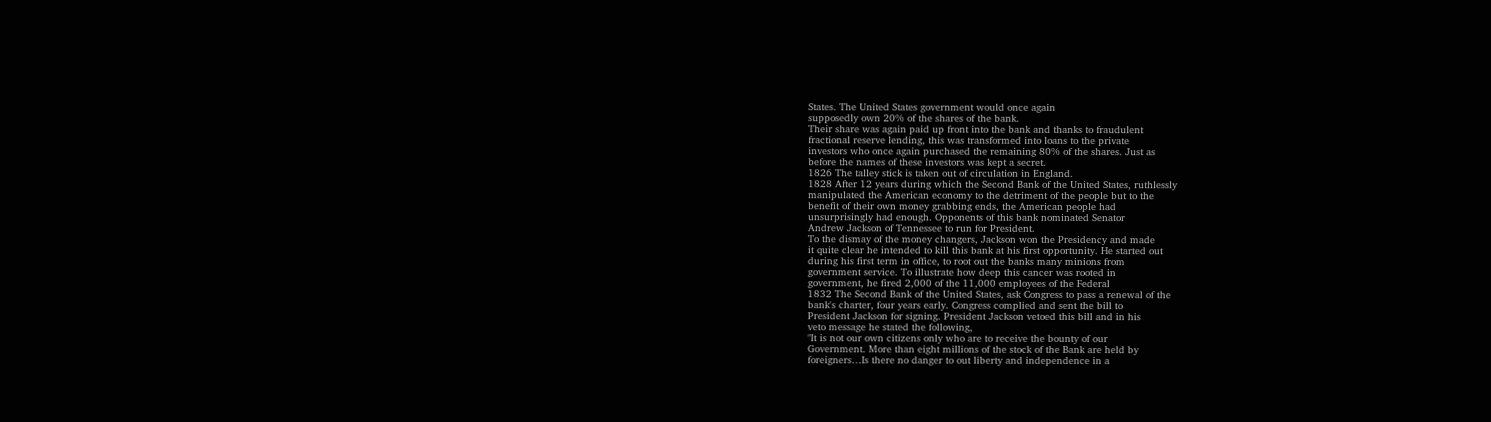States. The United States government would once again
supposedly own 20% of the shares of the bank.
Their share was again paid up front into the bank and thanks to fraudulent
fractional reserve lending, this was transformed into loans to the private
investors who once again purchased the remaining 80% of the shares. Just as
before the names of these investors was kept a secret.
1826 The talley stick is taken out of circulation in England.
1828 After 12 years during which the Second Bank of the United States, ruthlessly
manipulated the American economy to the detriment of the people but to the
benefit of their own money grabbing ends, the American people had
unsurprisingly had enough. Opponents of this bank nominated Senator
Andrew Jackson of Tennessee to run for President.
To the dismay of the money changers, Jackson won the Presidency and made
it quite clear he intended to kill this bank at his first opportunity. He started out
during his first term in office, to root out the banks many minions from
government service. To illustrate how deep this cancer was rooted in
government, he fired 2,000 of the 11,000 employees of the Federal
1832 The Second Bank of the United States, ask Congress to pass a renewal of the
bank's charter, four years early. Congress complied and sent the bill to
President Jackson for signing. President Jackson vetoed this bill and in his
veto message he stated the following,
"It is not our own citizens only who are to receive the bounty of our
Government. More than eight millions of the stock of the Bank are held by
foreigners…Is there no danger to out liberty and independence in a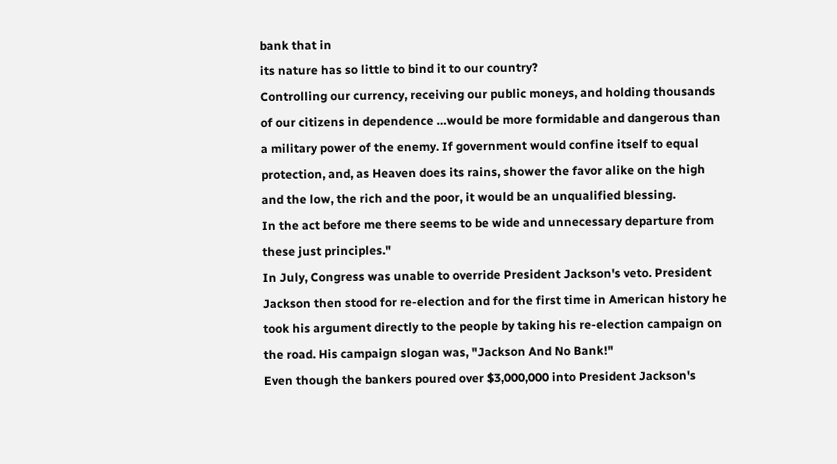bank that in
its nature has so little to bind it to our country?
Controlling our currency, receiving our public moneys, and holding thousands
of our citizens in dependence …would be more formidable and dangerous than
a military power of the enemy. If government would confine itself to equal
protection, and, as Heaven does its rains, shower the favor alike on the high
and the low, the rich and the poor, it would be an unqualified blessing.
In the act before me there seems to be wide and unnecessary departure from
these just principles."
In July, Congress was unable to override President Jackson's veto. President
Jackson then stood for re-election and for the first time in American history he
took his argument directly to the people by taking his re-election campaign on
the road. His campaign slogan was, "Jackson And No Bank!"
Even though the bankers poured over $3,000,000 into President Jackson's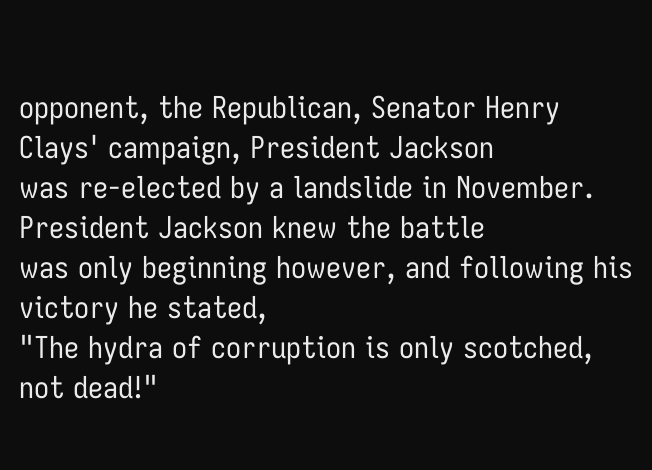opponent, the Republican, Senator Henry Clays' campaign, President Jackson
was re-elected by a landslide in November. President Jackson knew the battle
was only beginning however, and following his victory he stated,
"The hydra of corruption is only scotched, not dead!"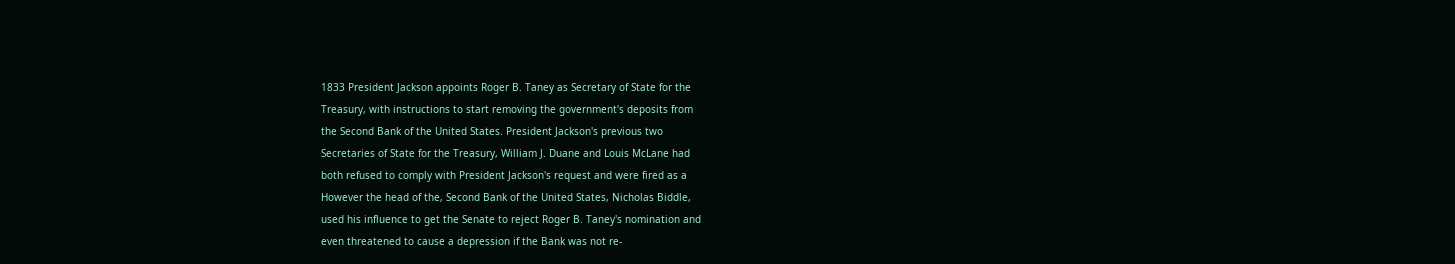1833 President Jackson appoints Roger B. Taney as Secretary of State for the
Treasury, with instructions to start removing the government's deposits from
the Second Bank of the United States. President Jackson's previous two
Secretaries of State for the Treasury, William J. Duane and Louis McLane had
both refused to comply with President Jackson's request and were fired as a
However the head of the, Second Bank of the United States, Nicholas Biddle,
used his influence to get the Senate to reject Roger B. Taney's nomination and
even threatened to cause a depression if the Bank was not re-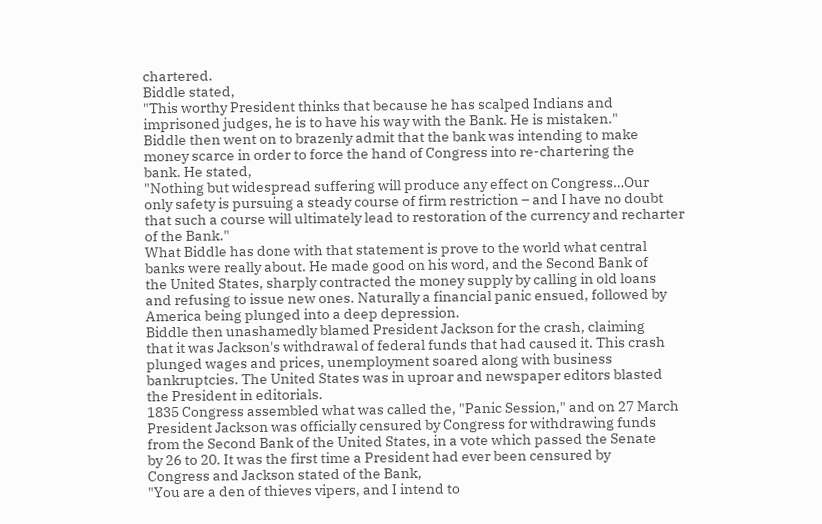chartered.
Biddle stated,
"This worthy President thinks that because he has scalped Indians and
imprisoned judges, he is to have his way with the Bank. He is mistaken."
Biddle then went on to brazenly admit that the bank was intending to make
money scarce in order to force the hand of Congress into re-chartering the
bank. He stated,
"Nothing but widespread suffering will produce any effect on Congress…Our
only safety is pursuing a steady course of firm restriction – and I have no doubt
that such a course will ultimately lead to restoration of the currency and recharter
of the Bank."
What Biddle has done with that statement is prove to the world what central
banks were really about. He made good on his word, and the Second Bank of
the United States, sharply contracted the money supply by calling in old loans
and refusing to issue new ones. Naturally a financial panic ensued, followed by
America being plunged into a deep depression.
Biddle then unashamedly blamed President Jackson for the crash, claiming
that it was Jackson's withdrawal of federal funds that had caused it. This crash
plunged wages and prices, unemployment soared along with business
bankruptcies. The United States was in uproar and newspaper editors blasted
the President in editorials.
1835 Congress assembled what was called the, "Panic Session," and on 27 March
President Jackson was officially censured by Congress for withdrawing funds
from the Second Bank of the United States, in a vote which passed the Senate
by 26 to 20. It was the first time a President had ever been censured by
Congress and Jackson stated of the Bank,
"You are a den of thieves vipers, and I intend to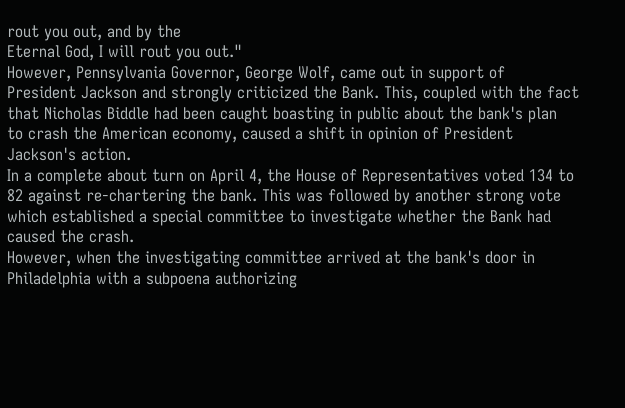rout you out, and by the
Eternal God, I will rout you out."
However, Pennsylvania Governor, George Wolf, came out in support of
President Jackson and strongly criticized the Bank. This, coupled with the fact
that Nicholas Biddle had been caught boasting in public about the bank's plan
to crash the American economy, caused a shift in opinion of President
Jackson's action.
In a complete about turn on April 4, the House of Representatives voted 134 to
82 against re-chartering the bank. This was followed by another strong vote
which established a special committee to investigate whether the Bank had
caused the crash.
However, when the investigating committee arrived at the bank's door in
Philadelphia with a subpoena authorizing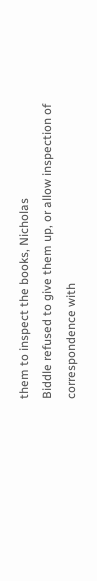them to inspect the books, Nicholas
Biddle refused to give them up, or allow inspection of correspondence with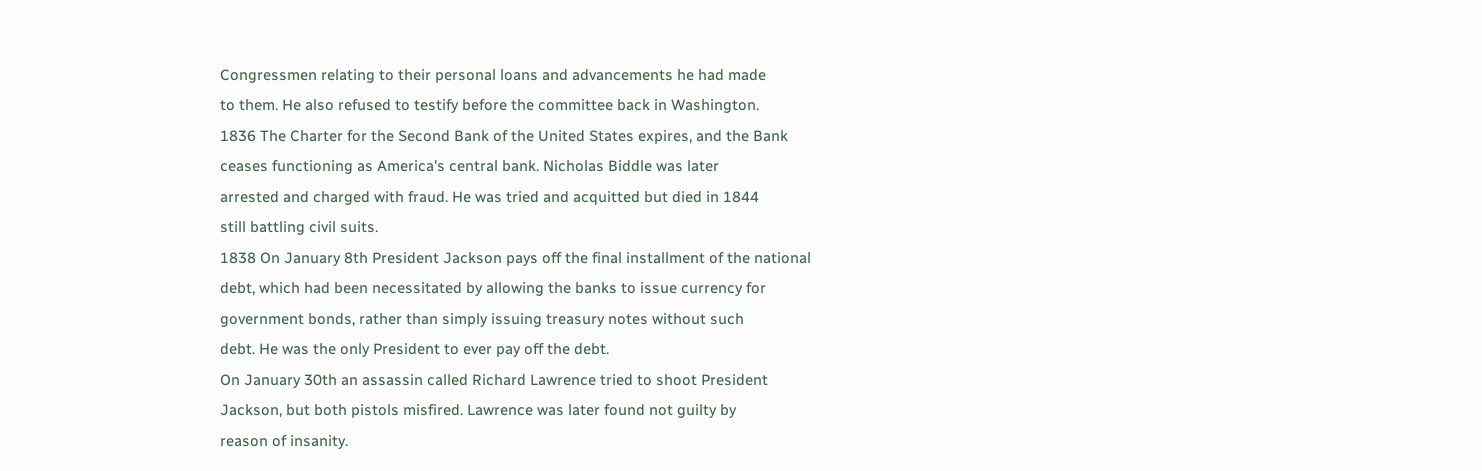Congressmen relating to their personal loans and advancements he had made
to them. He also refused to testify before the committee back in Washington.
1836 The Charter for the Second Bank of the United States expires, and the Bank
ceases functioning as America's central bank. Nicholas Biddle was later
arrested and charged with fraud. He was tried and acquitted but died in 1844
still battling civil suits.
1838 On January 8th President Jackson pays off the final installment of the national
debt, which had been necessitated by allowing the banks to issue currency for
government bonds, rather than simply issuing treasury notes without such
debt. He was the only President to ever pay off the debt.
On January 30th an assassin called Richard Lawrence tried to shoot President
Jackson, but both pistols misfired. Lawrence was later found not guilty by
reason of insanity.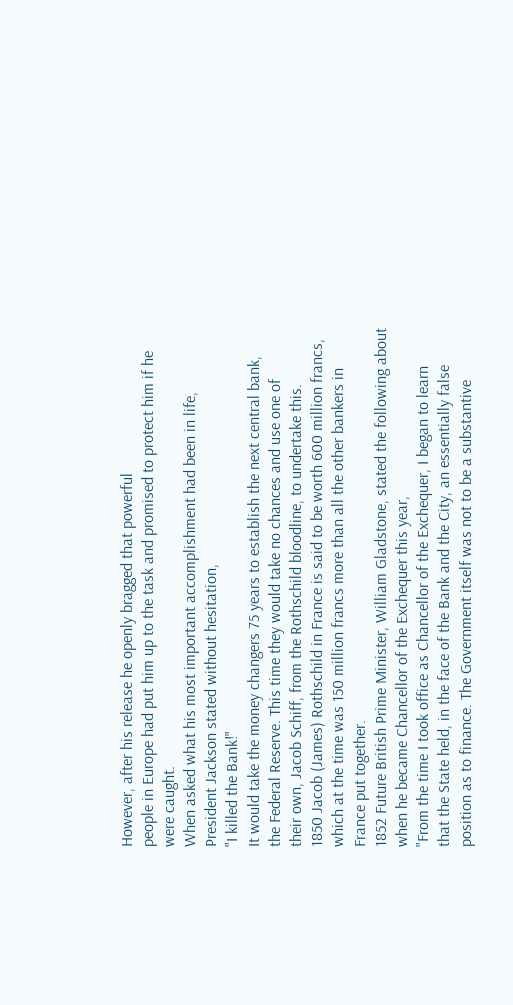However, after his release he openly bragged that powerful
people in Europe had put him up to the task and promised to protect him if he
were caught.
When asked what his most important accomplishment had been in life,
President Jackson stated without hesitation,
"I killed the Bank!"
It would take the money changers 75 years to establish the next central bank,
the Federal Reserve. This time they would take no chances and use one of
their own, Jacob Schiff, from the Rothschild bloodline, to undertake this.
1850 Jacob (James) Rothschild in France is said to be worth 600 million francs,
which at the time was 150 million francs more than all the other bankers in
France put together.
1852 Future British Prime Minister, William Gladstone, stated the following about
when he became Chancellor of the Exchequer this year,
"From the time I took office as Chancellor of the Exchequer, I began to learn
that the State held, in the face of the Bank and the City, an essentially false
position as to finance. The Government itself was not to be a substantive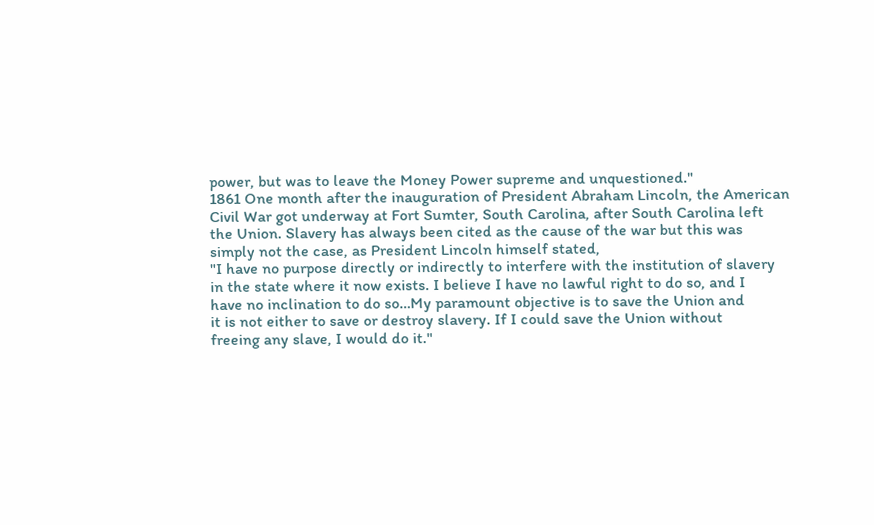power, but was to leave the Money Power supreme and unquestioned."
1861 One month after the inauguration of President Abraham Lincoln, the American
Civil War got underway at Fort Sumter, South Carolina, after South Carolina left
the Union. Slavery has always been cited as the cause of the war but this was
simply not the case, as President Lincoln himself stated,
"I have no purpose directly or indirectly to interfere with the institution of slavery
in the state where it now exists. I believe I have no lawful right to do so, and I
have no inclination to do so…My paramount objective is to save the Union and
it is not either to save or destroy slavery. If I could save the Union without
freeing any slave, I would do it."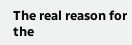The real reason for the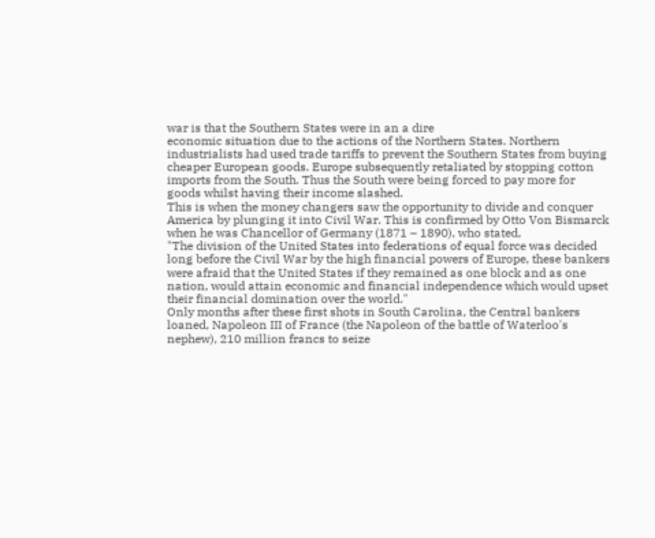war is that the Southern States were in an a dire
economic situation due to the actions of the Northern States. Northern
industrialists had used trade tariffs to prevent the Southern States from buying
cheaper European goods. Europe subsequently retaliated by stopping cotton
imports from the South. Thus the South were being forced to pay more for
goods whilst having their income slashed.
This is when the money changers saw the opportunity to divide and conquer
America by plunging it into Civil War. This is confirmed by Otto Von Bismarck
when he was Chancellor of Germany (1871 – 1890), who stated,
"The division of the United States into federations of equal force was decided
long before the Civil War by the high financial powers of Europe, these bankers
were afraid that the United States if they remained as one block and as one
nation, would attain economic and financial independence which would upset
their financial domination over the world."
Only months after these first shots in South Carolina, the Central bankers
loaned, Napoleon III of France (the Napoleon of the battle of Waterloo's
nephew), 210 million francs to seize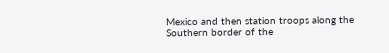Mexico and then station troops along the
Southern border of the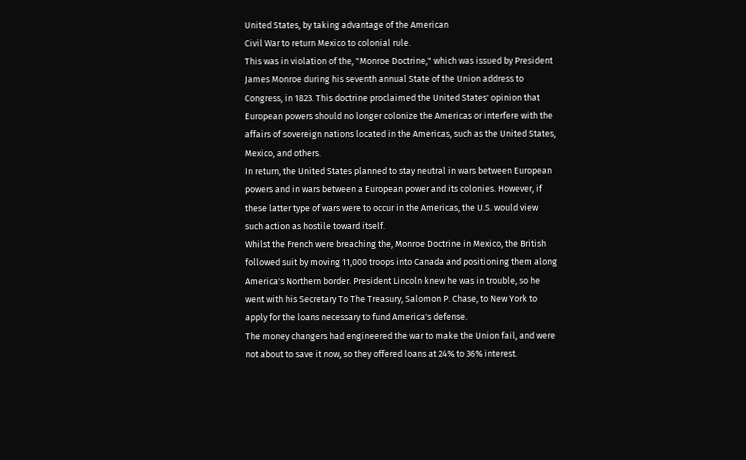United States, by taking advantage of the American
Civil War to return Mexico to colonial rule.
This was in violation of the, "Monroe Doctrine," which was issued by President
James Monroe during his seventh annual State of the Union address to
Congress, in 1823. This doctrine proclaimed the United States' opinion that
European powers should no longer colonize the Americas or interfere with the
affairs of sovereign nations located in the Americas, such as the United States,
Mexico, and others.
In return, the United States planned to stay neutral in wars between European
powers and in wars between a European power and its colonies. However, if
these latter type of wars were to occur in the Americas, the U.S. would view
such action as hostile toward itself.
Whilst the French were breaching the, Monroe Doctrine in Mexico, the British
followed suit by moving 11,000 troops into Canada and positioning them along
America's Northern border. President Lincoln knew he was in trouble, so he
went with his Secretary To The Treasury, Salomon P. Chase, to New York to
apply for the loans necessary to fund America's defense.
The money changers had engineered the war to make the Union fail, and were
not about to save it now, so they offered loans at 24% to 36% interest.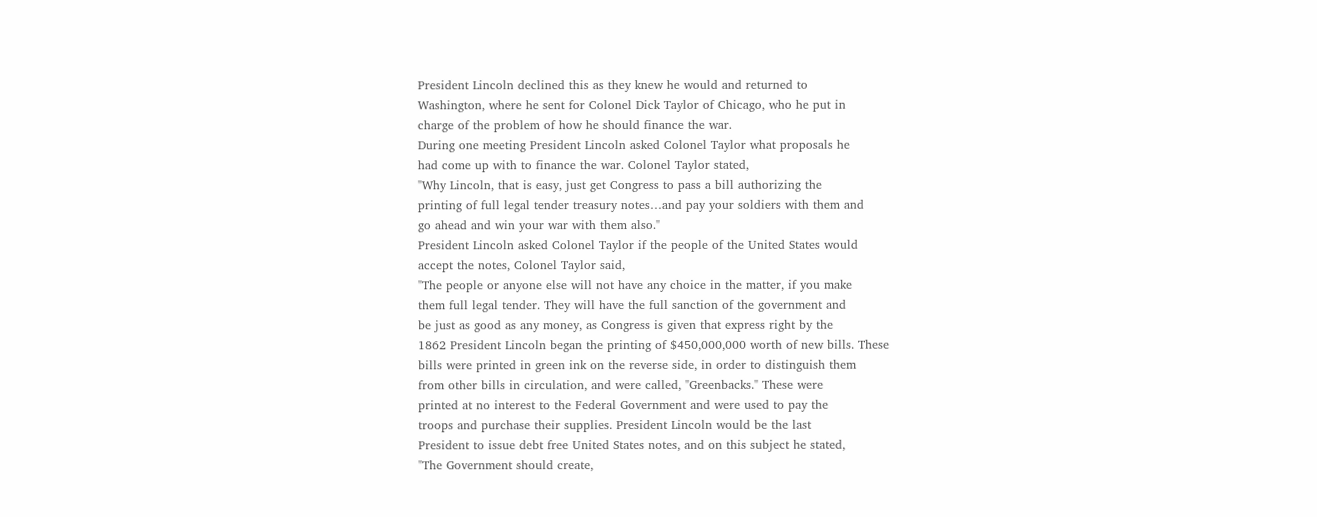President Lincoln declined this as they knew he would and returned to
Washington, where he sent for Colonel Dick Taylor of Chicago, who he put in
charge of the problem of how he should finance the war.
During one meeting President Lincoln asked Colonel Taylor what proposals he
had come up with to finance the war. Colonel Taylor stated,
"Why Lincoln, that is easy, just get Congress to pass a bill authorizing the
printing of full legal tender treasury notes…and pay your soldiers with them and
go ahead and win your war with them also."
President Lincoln asked Colonel Taylor if the people of the United States would
accept the notes, Colonel Taylor said,
"The people or anyone else will not have any choice in the matter, if you make
them full legal tender. They will have the full sanction of the government and
be just as good as any money, as Congress is given that express right by the
1862 President Lincoln began the printing of $450,000,000 worth of new bills. These
bills were printed in green ink on the reverse side, in order to distinguish them
from other bills in circulation, and were called, "Greenbacks." These were
printed at no interest to the Federal Government and were used to pay the
troops and purchase their supplies. President Lincoln would be the last
President to issue debt free United States notes, and on this subject he stated,
"The Government should create,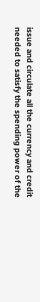issue and circulate all the currency and credit
needed to satisfy the spending power of the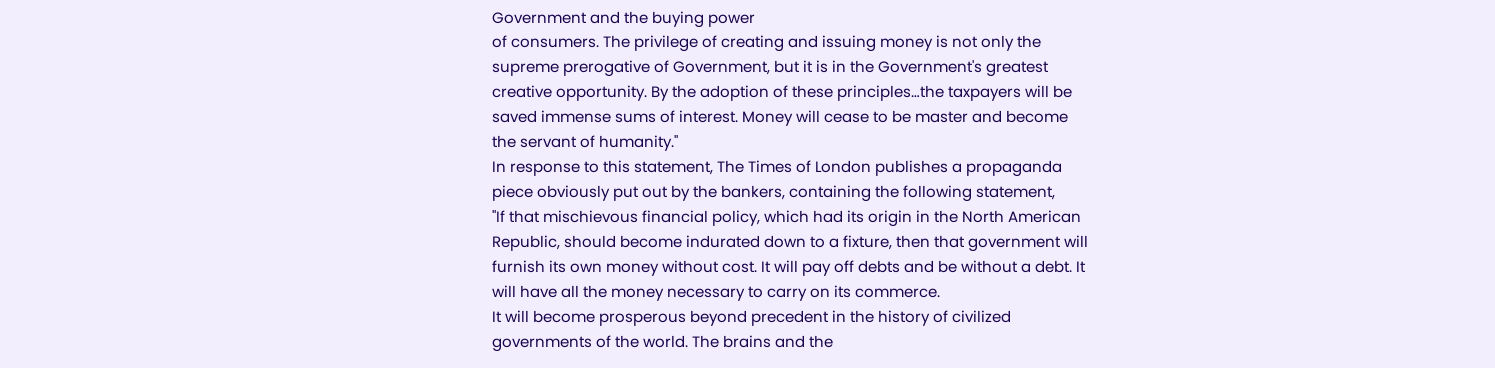Government and the buying power
of consumers. The privilege of creating and issuing money is not only the
supreme prerogative of Government, but it is in the Government's greatest
creative opportunity. By the adoption of these principles…the taxpayers will be
saved immense sums of interest. Money will cease to be master and become
the servant of humanity."
In response to this statement, The Times of London publishes a propaganda
piece obviously put out by the bankers, containing the following statement,
"If that mischievous financial policy, which had its origin in the North American
Republic, should become indurated down to a fixture, then that government will
furnish its own money without cost. It will pay off debts and be without a debt. It
will have all the money necessary to carry on its commerce.
It will become prosperous beyond precedent in the history of civilized
governments of the world. The brains and the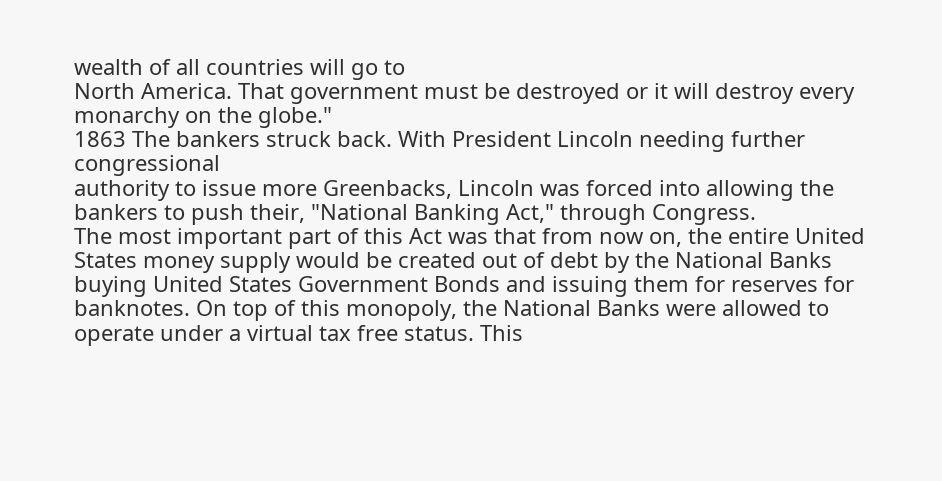wealth of all countries will go to
North America. That government must be destroyed or it will destroy every
monarchy on the globe."
1863 The bankers struck back. With President Lincoln needing further congressional
authority to issue more Greenbacks, Lincoln was forced into allowing the
bankers to push their, "National Banking Act," through Congress.
The most important part of this Act was that from now on, the entire United
States money supply would be created out of debt by the National Banks
buying United States Government Bonds and issuing them for reserves for
banknotes. On top of this monopoly, the National Banks were allowed to
operate under a virtual tax free status. This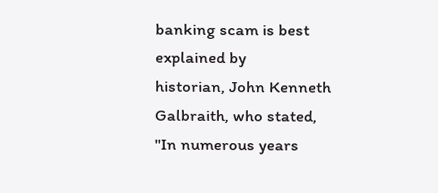banking scam is best explained by
historian, John Kenneth Galbraith, who stated,
"In numerous years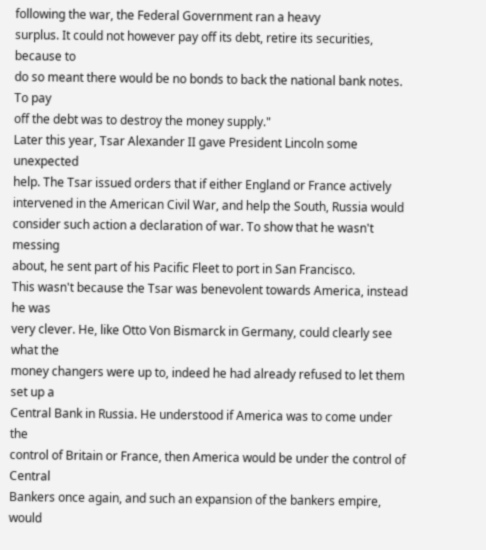following the war, the Federal Government ran a heavy
surplus. It could not however pay off its debt, retire its securities, because to
do so meant there would be no bonds to back the national bank notes. To pay
off the debt was to destroy the money supply."
Later this year, Tsar Alexander II gave President Lincoln some unexpected
help. The Tsar issued orders that if either England or France actively
intervened in the American Civil War, and help the South, Russia would
consider such action a declaration of war. To show that he wasn't messing
about, he sent part of his Pacific Fleet to port in San Francisco.
This wasn't because the Tsar was benevolent towards America, instead he was
very clever. He, like Otto Von Bismarck in Germany, could clearly see what the
money changers were up to, indeed he had already refused to let them set up a
Central Bank in Russia. He understood if America was to come under the
control of Britain or France, then America would be under the control of Central
Bankers once again, and such an expansion of the bankers empire, would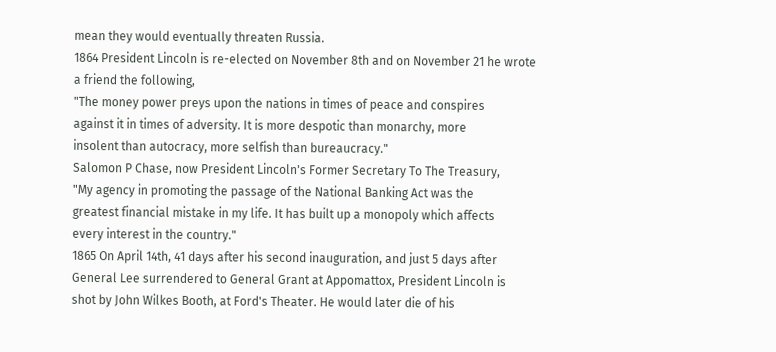mean they would eventually threaten Russia.
1864 President Lincoln is re-elected on November 8th and on November 21 he wrote
a friend the following,
"The money power preys upon the nations in times of peace and conspires
against it in times of adversity. It is more despotic than monarchy, more
insolent than autocracy, more selfish than bureaucracy."
Salomon P Chase, now President Lincoln's Former Secretary To The Treasury,
"My agency in promoting the passage of the National Banking Act was the
greatest financial mistake in my life. It has built up a monopoly which affects
every interest in the country."
1865 On April 14th, 41 days after his second inauguration, and just 5 days after
General Lee surrendered to General Grant at Appomattox, President Lincoln is
shot by John Wilkes Booth, at Ford's Theater. He would later die of his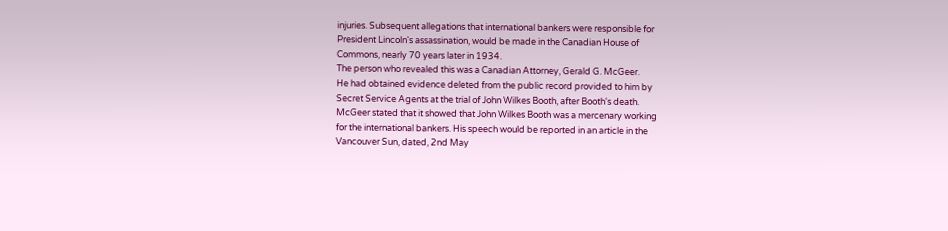injuries. Subsequent allegations that international bankers were responsible for
President Lincoln's assassination, would be made in the Canadian House of
Commons, nearly 70 years later in 1934.
The person who revealed this was a Canadian Attorney, Gerald G. McGeer.
He had obtained evidence deleted from the public record provided to him by
Secret Service Agents at the trial of John Wilkes Booth, after Booth's death.
McGeer stated that it showed that John Wilkes Booth was a mercenary working
for the international bankers. His speech would be reported in an article in the
Vancouver Sun, dated, 2nd May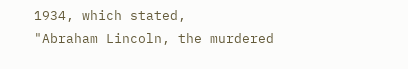1934, which stated,
"Abraham Lincoln, the murdered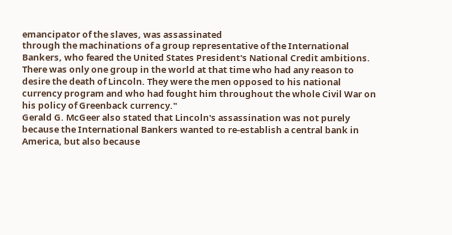emancipator of the slaves, was assassinated
through the machinations of a group representative of the International
Bankers, who feared the United States President's National Credit ambitions.
There was only one group in the world at that time who had any reason to
desire the death of Lincoln. They were the men opposed to his national
currency program and who had fought him throughout the whole Civil War on
his policy of Greenback currency."
Gerald G. McGeer also stated that Lincoln's assassination was not purely
because the International Bankers wanted to re-establish a central bank in
America, but also because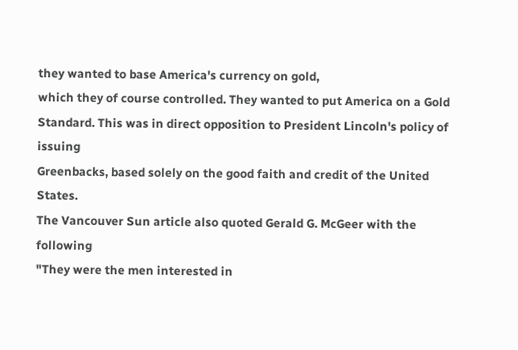they wanted to base America's currency on gold,
which they of course controlled. They wanted to put America on a Gold
Standard. This was in direct opposition to President Lincoln's policy of issuing
Greenbacks, based solely on the good faith and credit of the United States.
The Vancouver Sun article also quoted Gerald G. McGeer with the following
"They were the men interested in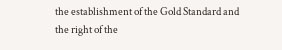the establishment of the Gold Standard and
the right of the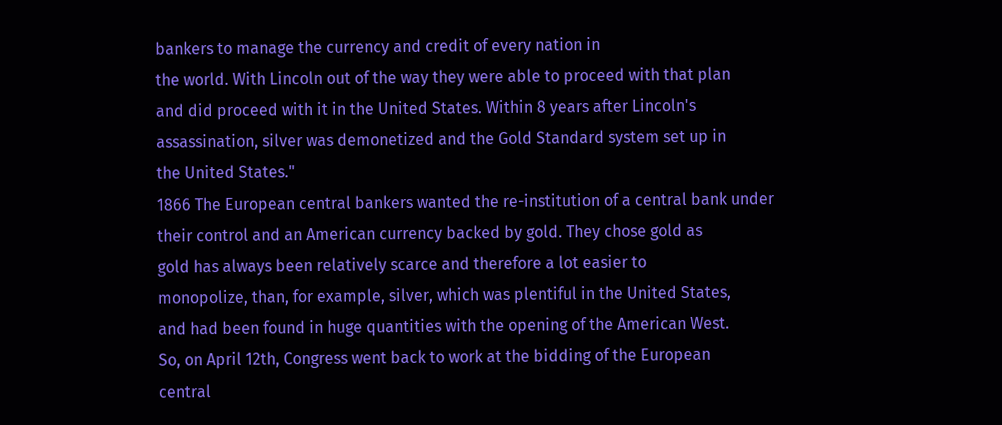bankers to manage the currency and credit of every nation in
the world. With Lincoln out of the way they were able to proceed with that plan
and did proceed with it in the United States. Within 8 years after Lincoln's
assassination, silver was demonetized and the Gold Standard system set up in
the United States."
1866 The European central bankers wanted the re-institution of a central bank under
their control and an American currency backed by gold. They chose gold as
gold has always been relatively scarce and therefore a lot easier to
monopolize, than, for example, silver, which was plentiful in the United States,
and had been found in huge quantities with the opening of the American West.
So, on April 12th, Congress went back to work at the bidding of the European
central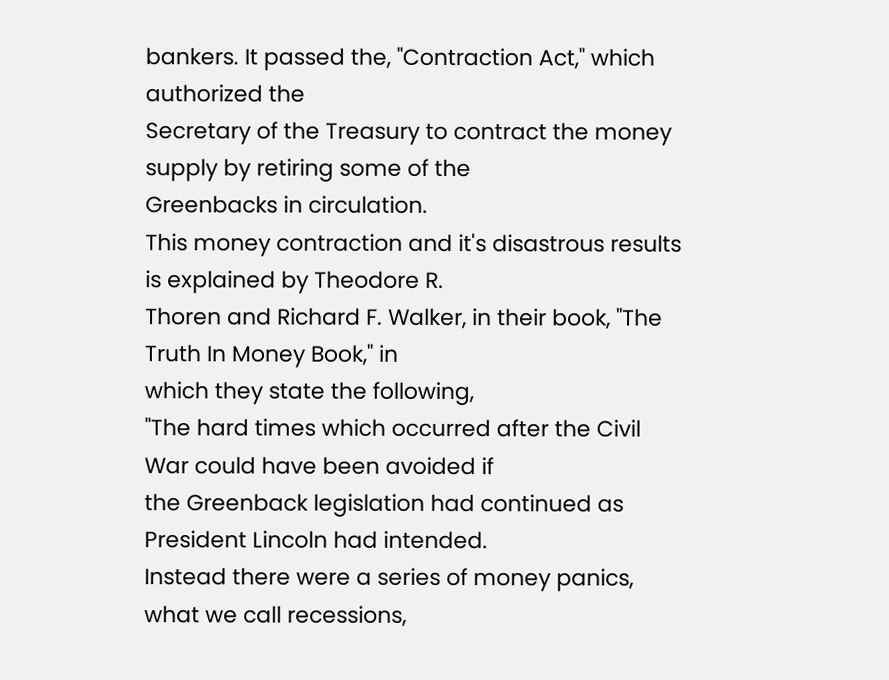bankers. It passed the, "Contraction Act," which authorized the
Secretary of the Treasury to contract the money supply by retiring some of the
Greenbacks in circulation.
This money contraction and it's disastrous results is explained by Theodore R.
Thoren and Richard F. Walker, in their book, "The Truth In Money Book," in
which they state the following,
"The hard times which occurred after the Civil War could have been avoided if
the Greenback legislation had continued as President Lincoln had intended.
Instead there were a series of money panics, what we call recessions,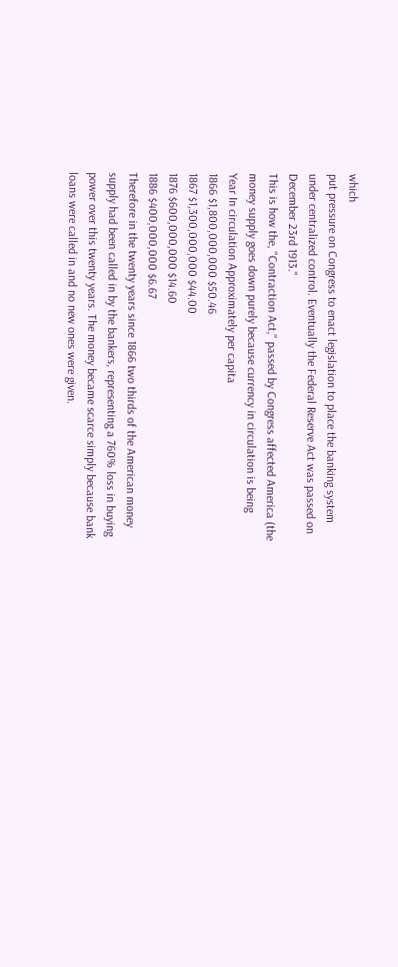which
put pressure on Congress to enact legislation to place the banking system
under centralized control. Eventually the Federal Reserve Act was passed on
December 23rd 1913."
This is how the, "Contraction Act," passed by Congress affected America (the
money supply goes down purely because currency in circulation is being
Year In circulation Approximately per capita
1866 $1,800,000,000 $50.46
1867 $1,300,000,000 $44.00
1876 $600,000,000 $14.60
1886 $400,000,000 $6.67
Therefore in the twenty years since 1866 two thirds of the American money
supply had been called in by the bankers, representing a 760% loss in buying
power over this twenty years. The money became scarce simply because bank
loans were called in and no new ones were given.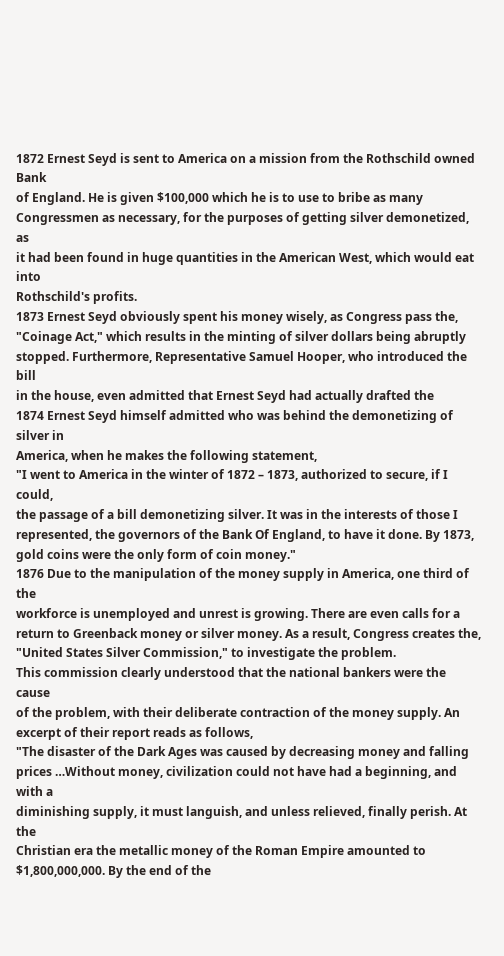1872 Ernest Seyd is sent to America on a mission from the Rothschild owned Bank
of England. He is given $100,000 which he is to use to bribe as many
Congressmen as necessary, for the purposes of getting silver demonetized, as
it had been found in huge quantities in the American West, which would eat into
Rothschild's profits.
1873 Ernest Seyd obviously spent his money wisely, as Congress pass the,
"Coinage Act," which results in the minting of silver dollars being abruptly
stopped. Furthermore, Representative Samuel Hooper, who introduced the bill
in the house, even admitted that Ernest Seyd had actually drafted the
1874 Ernest Seyd himself admitted who was behind the demonetizing of silver in
America, when he makes the following statement,
"I went to America in the winter of 1872 – 1873, authorized to secure, if I could,
the passage of a bill demonetizing silver. It was in the interests of those I
represented, the governors of the Bank Of England, to have it done. By 1873,
gold coins were the only form of coin money."
1876 Due to the manipulation of the money supply in America, one third of the
workforce is unemployed and unrest is growing. There are even calls for a
return to Greenback money or silver money. As a result, Congress creates the,
"United States Silver Commission," to investigate the problem.
This commission clearly understood that the national bankers were the cause
of the problem, with their deliberate contraction of the money supply. An
excerpt of their report reads as follows,
"The disaster of the Dark Ages was caused by decreasing money and falling
prices …Without money, civilization could not have had a beginning, and with a
diminishing supply, it must languish, and unless relieved, finally perish. At the
Christian era the metallic money of the Roman Empire amounted to
$1,800,000,000. By the end of the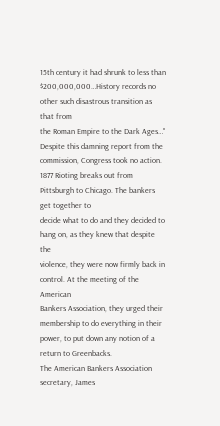15th century it had shrunk to less than
$200,000,000…History records no other such disastrous transition as that from
the Roman Empire to the Dark Ages…"
Despite this damning report from the commission, Congress took no action.
1877 Rioting breaks out from Pittsburgh to Chicago. The bankers get together to
decide what to do and they decided to hang on, as they knew that despite the
violence, they were now firmly back in control. At the meeting of the American
Bankers Association, they urged their membership to do everything in their
power, to put down any notion of a return to Greenbacks.
The American Bankers Association secretary, James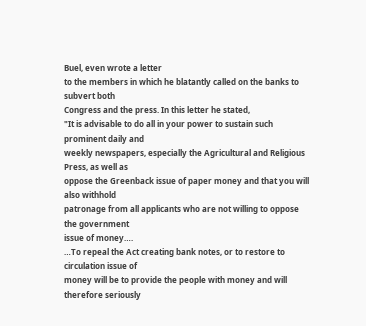Buel, even wrote a letter
to the members in which he blatantly called on the banks to subvert both
Congress and the press. In this letter he stated,
"It is advisable to do all in your power to sustain such prominent daily and
weekly newspapers, especially the Agricultural and Religious Press, as well as
oppose the Greenback issue of paper money and that you will also withhold
patronage from all applicants who are not willing to oppose the government
issue of money….
…To repeal the Act creating bank notes, or to restore to circulation issue of
money will be to provide the people with money and will therefore seriously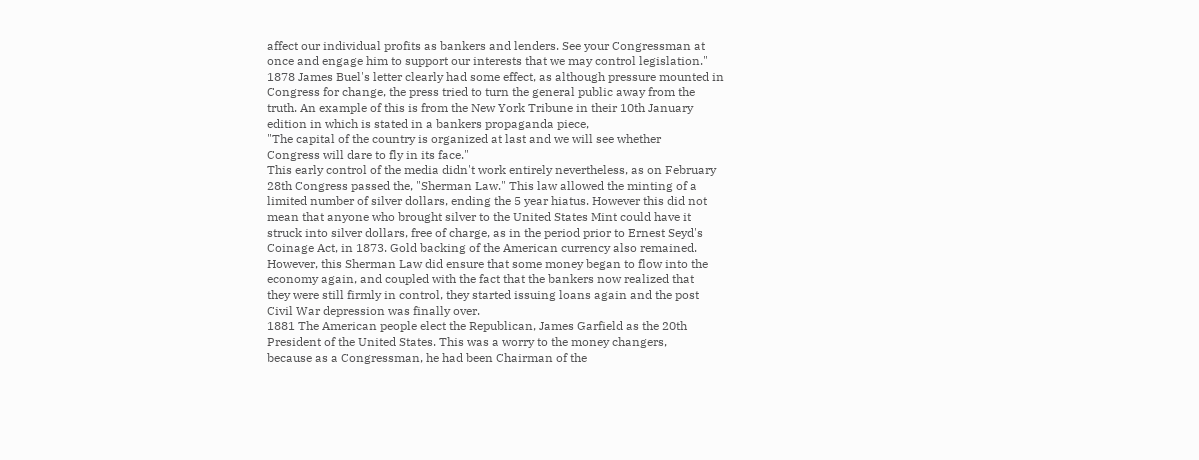affect our individual profits as bankers and lenders. See your Congressman at
once and engage him to support our interests that we may control legislation."
1878 James Buel's letter clearly had some effect, as although pressure mounted in
Congress for change, the press tried to turn the general public away from the
truth. An example of this is from the New York Tribune in their 10th January
edition in which is stated in a bankers propaganda piece,
"The capital of the country is organized at last and we will see whether
Congress will dare to fly in its face."
This early control of the media didn't work entirely nevertheless, as on February
28th Congress passed the, "Sherman Law." This law allowed the minting of a
limited number of silver dollars, ending the 5 year hiatus. However this did not
mean that anyone who brought silver to the United States Mint could have it
struck into silver dollars, free of charge, as in the period prior to Ernest Seyd's
Coinage Act, in 1873. Gold backing of the American currency also remained.
However, this Sherman Law did ensure that some money began to flow into the
economy again, and coupled with the fact that the bankers now realized that
they were still firmly in control, they started issuing loans again and the post
Civil War depression was finally over.
1881 The American people elect the Republican, James Garfield as the 20th
President of the United States. This was a worry to the money changers,
because as a Congressman, he had been Chairman of the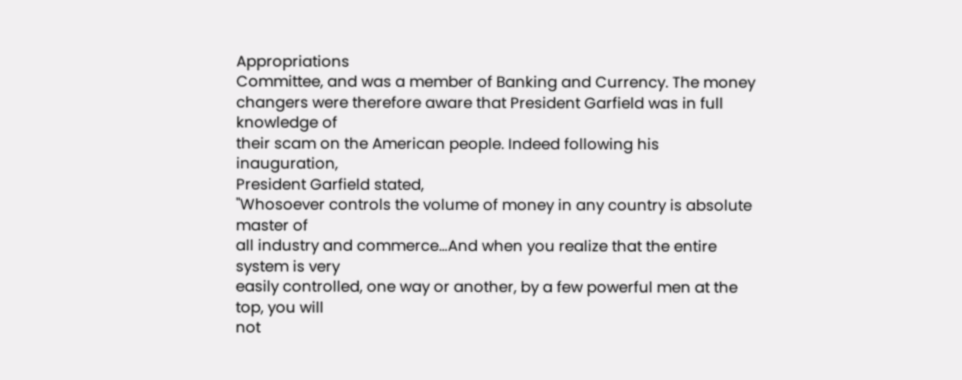Appropriations
Committee, and was a member of Banking and Currency. The money
changers were therefore aware that President Garfield was in full knowledge of
their scam on the American people. Indeed following his inauguration,
President Garfield stated,
"Whosoever controls the volume of money in any country is absolute master of
all industry and commerce…And when you realize that the entire system is very
easily controlled, one way or another, by a few powerful men at the top, you will
not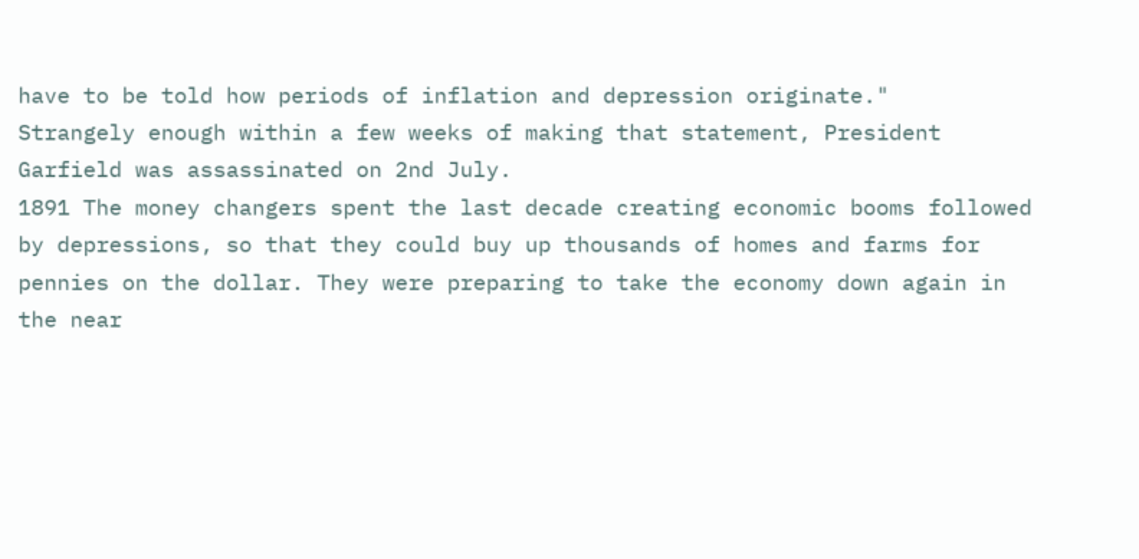have to be told how periods of inflation and depression originate."
Strangely enough within a few weeks of making that statement, President
Garfield was assassinated on 2nd July.
1891 The money changers spent the last decade creating economic booms followed
by depressions, so that they could buy up thousands of homes and farms for
pennies on the dollar. They were preparing to take the economy down again in
the near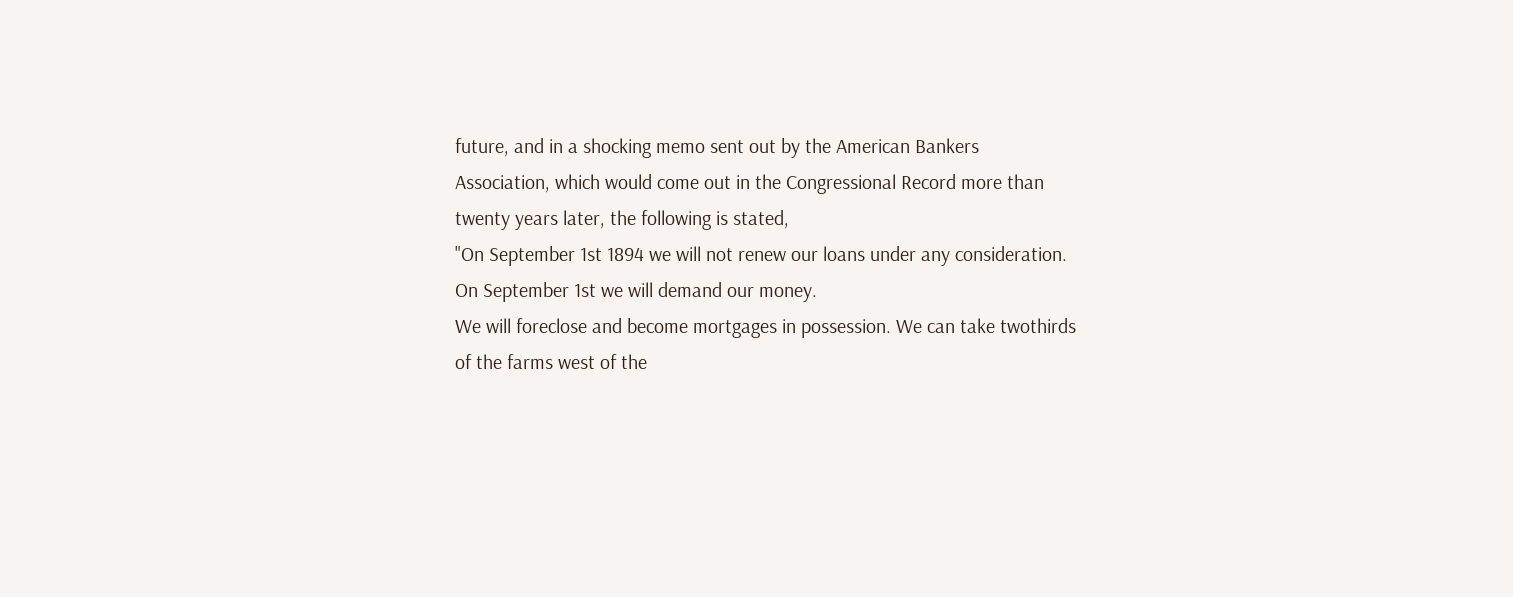future, and in a shocking memo sent out by the American Bankers
Association, which would come out in the Congressional Record more than
twenty years later, the following is stated,
"On September 1st 1894 we will not renew our loans under any consideration.
On September 1st we will demand our money.
We will foreclose and become mortgages in possession. We can take twothirds
of the farms west of the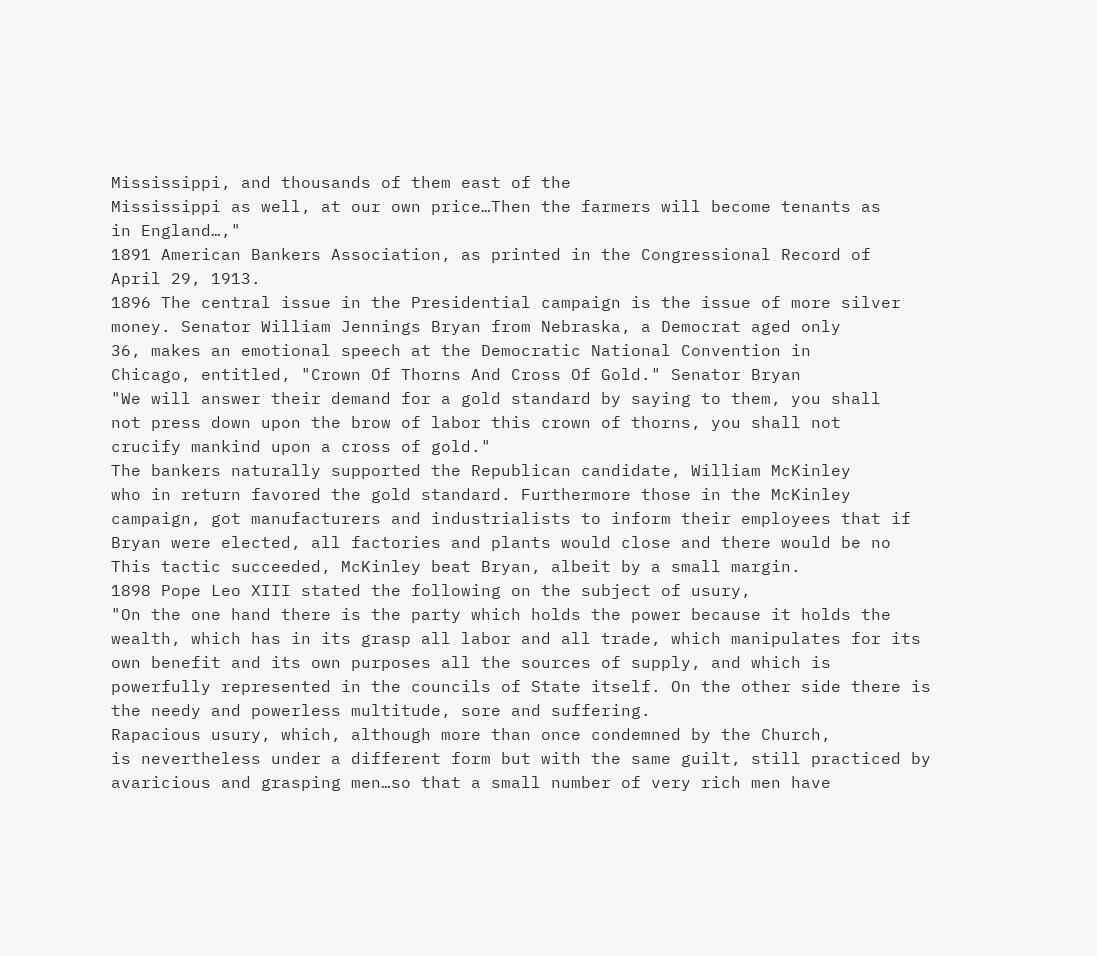Mississippi, and thousands of them east of the
Mississippi as well, at our own price…Then the farmers will become tenants as
in England…,"
1891 American Bankers Association, as printed in the Congressional Record of
April 29, 1913.
1896 The central issue in the Presidential campaign is the issue of more silver
money. Senator William Jennings Bryan from Nebraska, a Democrat aged only
36, makes an emotional speech at the Democratic National Convention in
Chicago, entitled, "Crown Of Thorns And Cross Of Gold." Senator Bryan
"We will answer their demand for a gold standard by saying to them, you shall
not press down upon the brow of labor this crown of thorns, you shall not
crucify mankind upon a cross of gold."
The bankers naturally supported the Republican candidate, William McKinley
who in return favored the gold standard. Furthermore those in the McKinley
campaign, got manufacturers and industrialists to inform their employees that if
Bryan were elected, all factories and plants would close and there would be no
This tactic succeeded, McKinley beat Bryan, albeit by a small margin.
1898 Pope Leo XIII stated the following on the subject of usury,
"On the one hand there is the party which holds the power because it holds the
wealth, which has in its grasp all labor and all trade, which manipulates for its
own benefit and its own purposes all the sources of supply, and which is
powerfully represented in the councils of State itself. On the other side there is
the needy and powerless multitude, sore and suffering.
Rapacious usury, which, although more than once condemned by the Church,
is nevertheless under a different form but with the same guilt, still practiced by
avaricious and grasping men…so that a small number of very rich men have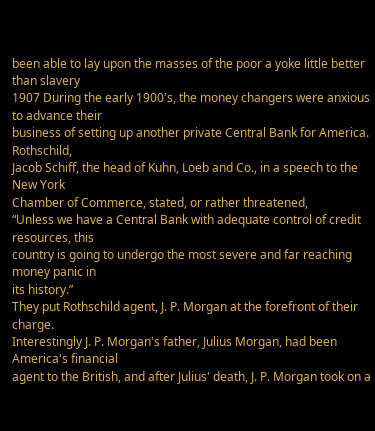been able to lay upon the masses of the poor a yoke little better than slavery
1907 During the early 1900's, the money changers were anxious to advance their
business of setting up another private Central Bank for America. Rothschild,
Jacob Schiff, the head of Kuhn, Loeb and Co., in a speech to the New York
Chamber of Commerce, stated, or rather threatened,
“Unless we have a Central Bank with adequate control of credit resources, this
country is going to undergo the most severe and far reaching money panic in
its history.”
They put Rothschild agent, J. P. Morgan at the forefront of their charge.
Interestingly J. P. Morgan's father, Julius Morgan, had been America's financial
agent to the British, and after Julius' death, J. P. Morgan took on a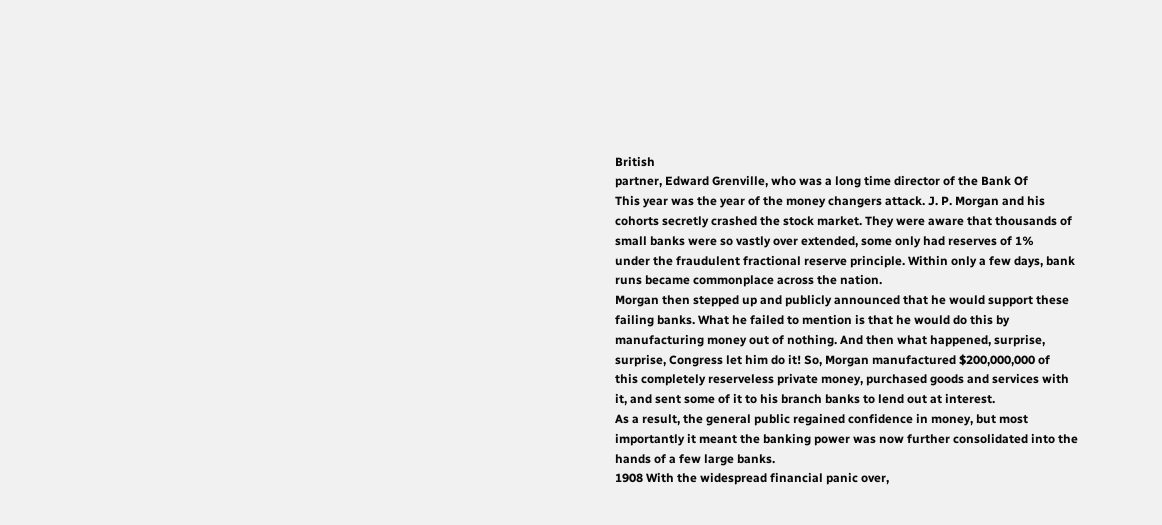British
partner, Edward Grenville, who was a long time director of the Bank Of
This year was the year of the money changers attack. J. P. Morgan and his
cohorts secretly crashed the stock market. They were aware that thousands of
small banks were so vastly over extended, some only had reserves of 1%
under the fraudulent fractional reserve principle. Within only a few days, bank
runs became commonplace across the nation.
Morgan then stepped up and publicly announced that he would support these
failing banks. What he failed to mention is that he would do this by
manufacturing money out of nothing. And then what happened, surprise,
surprise, Congress let him do it! So, Morgan manufactured $200,000,000 of
this completely reserveless private money, purchased goods and services with
it, and sent some of it to his branch banks to lend out at interest.
As a result, the general public regained confidence in money, but most
importantly it meant the banking power was now further consolidated into the
hands of a few large banks.
1908 With the widespread financial panic over,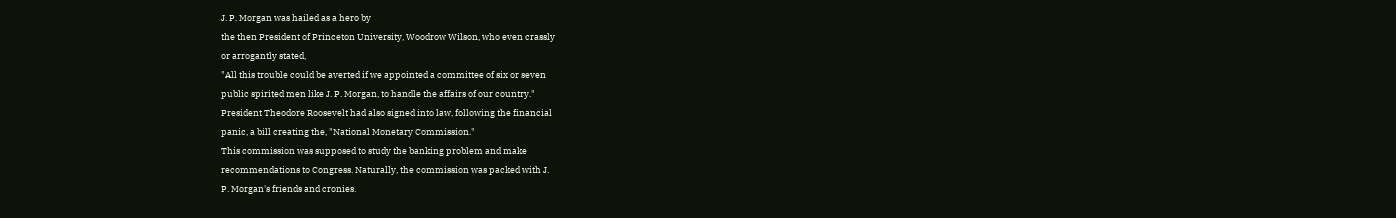J. P. Morgan was hailed as a hero by
the then President of Princeton University, Woodrow Wilson, who even crassly
or arrogantly stated,
"All this trouble could be averted if we appointed a committee of six or seven
public spirited men like J. P. Morgan, to handle the affairs of our country."
President Theodore Roosevelt had also signed into law, following the financial
panic, a bill creating the, "National Monetary Commission."
This commission was supposed to study the banking problem and make
recommendations to Congress. Naturally, the commission was packed with J.
P. Morgan's friends and cronies.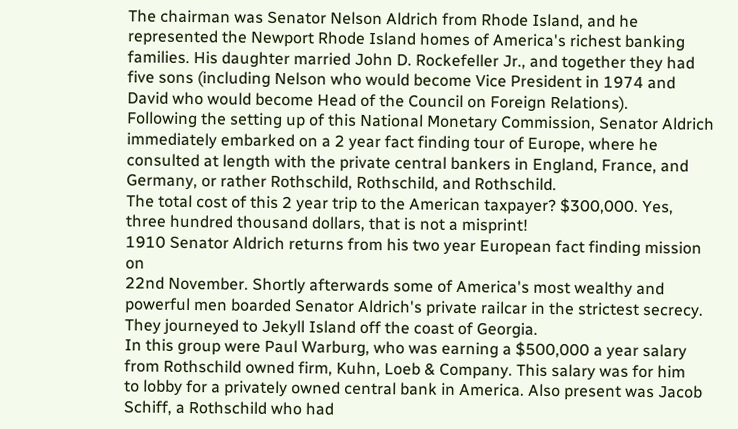The chairman was Senator Nelson Aldrich from Rhode Island, and he
represented the Newport Rhode Island homes of America's richest banking
families. His daughter married John D. Rockefeller Jr., and together they had
five sons (including Nelson who would become Vice President in 1974 and
David who would become Head of the Council on Foreign Relations).
Following the setting up of this National Monetary Commission, Senator Aldrich
immediately embarked on a 2 year fact finding tour of Europe, where he
consulted at length with the private central bankers in England, France, and
Germany, or rather Rothschild, Rothschild, and Rothschild.
The total cost of this 2 year trip to the American taxpayer? $300,000. Yes,
three hundred thousand dollars, that is not a misprint!
1910 Senator Aldrich returns from his two year European fact finding mission on
22nd November. Shortly afterwards some of America's most wealthy and
powerful men boarded Senator Aldrich's private railcar in the strictest secrecy.
They journeyed to Jekyll Island off the coast of Georgia.
In this group were Paul Warburg, who was earning a $500,000 a year salary
from Rothschild owned firm, Kuhn, Loeb & Company. This salary was for him
to lobby for a privately owned central bank in America. Also present was Jacob
Schiff, a Rothschild who had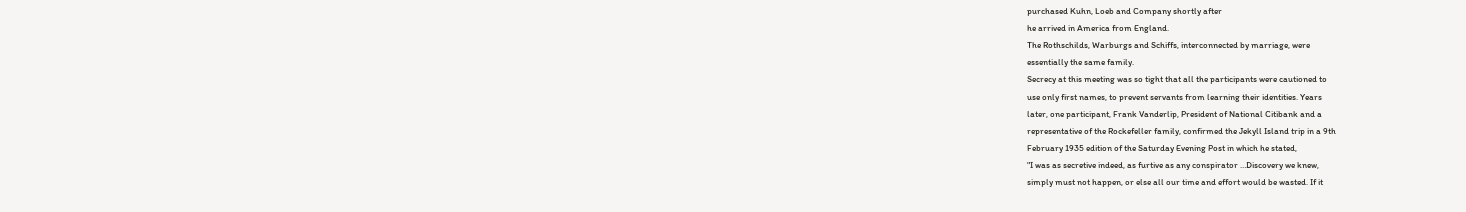purchased Kuhn, Loeb and Company shortly after
he arrived in America from England.
The Rothschilds, Warburgs and Schiffs, interconnected by marriage, were
essentially the same family.
Secrecy at this meeting was so tight that all the participants were cautioned to
use only first names, to prevent servants from learning their identities. Years
later, one participant, Frank Vanderlip, President of National Citibank and a
representative of the Rockefeller family, confirmed the Jekyll Island trip in a 9th
February 1935 edition of the Saturday Evening Post in which he stated,
"I was as secretive indeed, as furtive as any conspirator …Discovery we knew,
simply must not happen, or else all our time and effort would be wasted. If it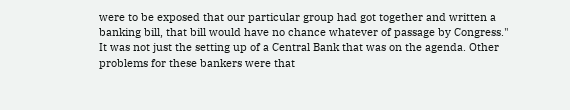were to be exposed that our particular group had got together and written a
banking bill, that bill would have no chance whatever of passage by Congress."
It was not just the setting up of a Central Bank that was on the agenda. Other
problems for these bankers were that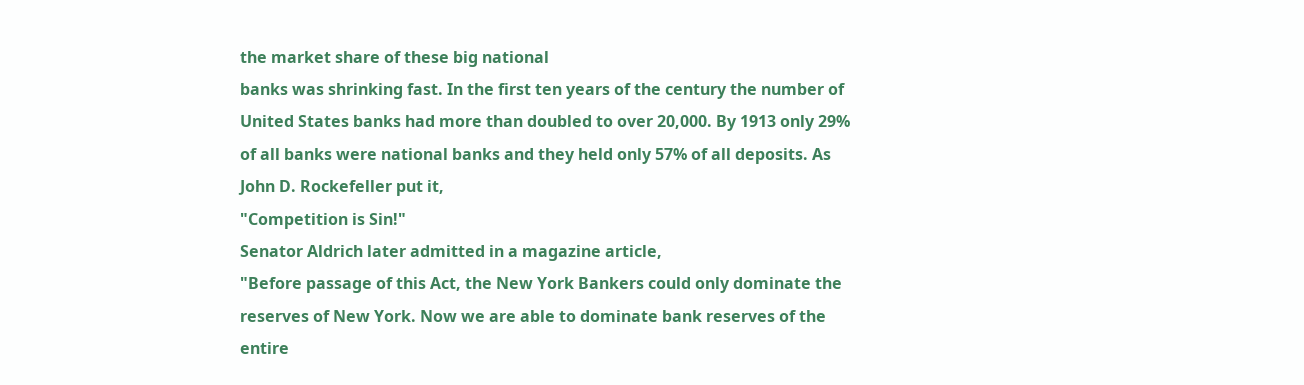the market share of these big national
banks was shrinking fast. In the first ten years of the century the number of
United States banks had more than doubled to over 20,000. By 1913 only 29%
of all banks were national banks and they held only 57% of all deposits. As
John D. Rockefeller put it,
"Competition is Sin!"
Senator Aldrich later admitted in a magazine article,
"Before passage of this Act, the New York Bankers could only dominate the
reserves of New York. Now we are able to dominate bank reserves of the
entire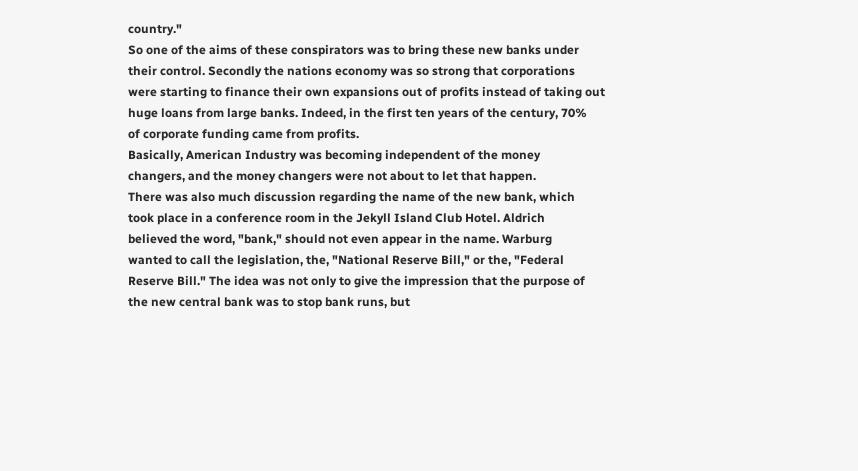country."
So one of the aims of these conspirators was to bring these new banks under
their control. Secondly the nations economy was so strong that corporations
were starting to finance their own expansions out of profits instead of taking out
huge loans from large banks. Indeed, in the first ten years of the century, 70%
of corporate funding came from profits.
Basically, American Industry was becoming independent of the money
changers, and the money changers were not about to let that happen.
There was also much discussion regarding the name of the new bank, which
took place in a conference room in the Jekyll Island Club Hotel. Aldrich
believed the word, "bank," should not even appear in the name. Warburg
wanted to call the legislation, the, "National Reserve Bill," or the, "Federal
Reserve Bill." The idea was not only to give the impression that the purpose of
the new central bank was to stop bank runs, but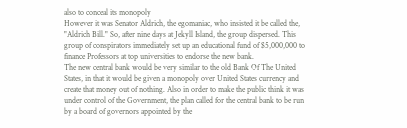also to conceal its monopoly
However it was Senator Aldrich, the egomaniac, who insisted it be called the,
"Aldrich Bill." So, after nine days at Jekyll Island, the group dispersed. This
group of conspirators immediately set up an educational fund of $5,000,000 to
finance Professors at top universities to endorse the new bank.
The new central bank would be very similar to the old Bank Of The United
States, in that it would be given a monopoly over United States currency and
create that money out of nothing. Also in order to make the public think it was
under control of the Government, the plan called for the central bank to be run
by a board of governors appointed by the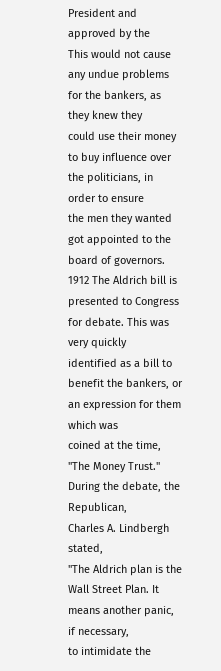President and approved by the
This would not cause any undue problems for the bankers, as they knew they
could use their money to buy influence over the politicians, in order to ensure
the men they wanted got appointed to the board of governors.
1912 The Aldrich bill is presented to Congress for debate. This was very quickly
identified as a bill to benefit the bankers, or an expression for them which was
coined at the time, "The Money Trust." During the debate, the Republican,
Charles A. Lindbergh stated,
"The Aldrich plan is the Wall Street Plan. It means another panic, if necessary,
to intimidate the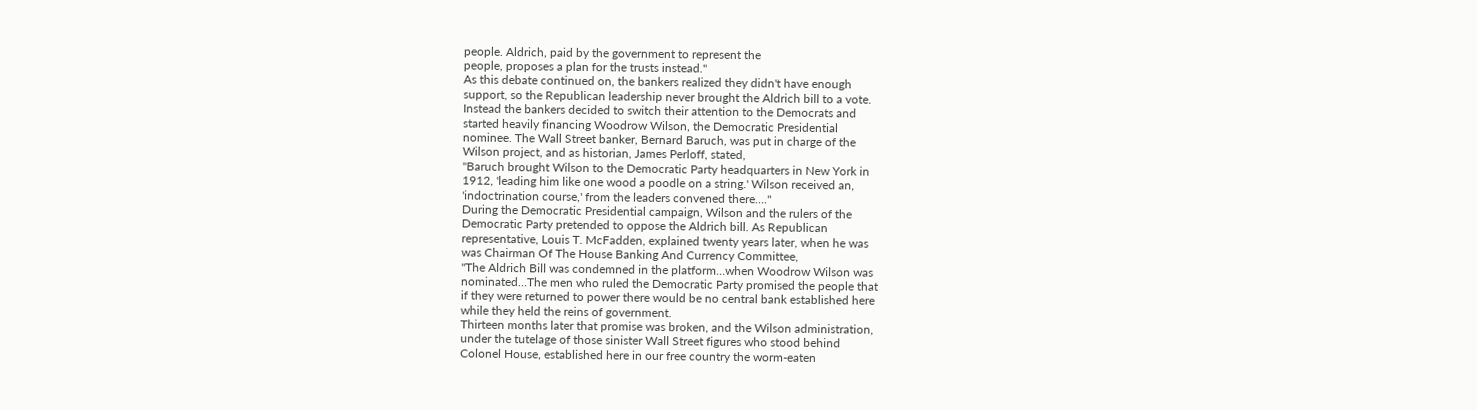people. Aldrich, paid by the government to represent the
people, proposes a plan for the trusts instead."
As this debate continued on, the bankers realized they didn't have enough
support, so the Republican leadership never brought the Aldrich bill to a vote.
Instead the bankers decided to switch their attention to the Democrats and
started heavily financing Woodrow Wilson, the Democratic Presidential
nominee. The Wall Street banker, Bernard Baruch, was put in charge of the
Wilson project, and as historian, James Perloff, stated,
"Baruch brought Wilson to the Democratic Party headquarters in New York in
1912, 'leading him like one wood a poodle on a string.' Wilson received an,
'indoctrination course,' from the leaders convened there…."
During the Democratic Presidential campaign, Wilson and the rulers of the
Democratic Party pretended to oppose the Aldrich bill. As Republican
representative, Louis T. McFadden, explained twenty years later, when he was
was Chairman Of The House Banking And Currency Committee,
"The Aldrich Bill was condemned in the platform…when Woodrow Wilson was
nominated…The men who ruled the Democratic Party promised the people that
if they were returned to power there would be no central bank established here
while they held the reins of government.
Thirteen months later that promise was broken, and the Wilson administration,
under the tutelage of those sinister Wall Street figures who stood behind
Colonel House, established here in our free country the worm-eaten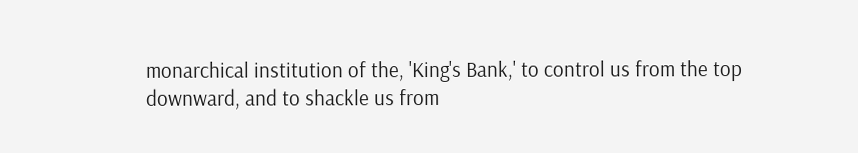monarchical institution of the, 'King's Bank,' to control us from the top
downward, and to shackle us from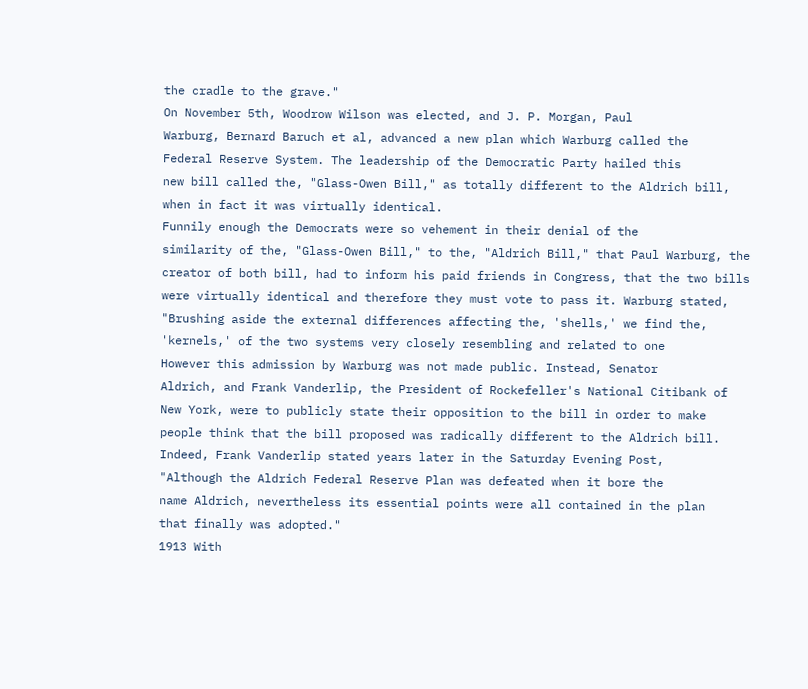the cradle to the grave."
On November 5th, Woodrow Wilson was elected, and J. P. Morgan, Paul
Warburg, Bernard Baruch et al, advanced a new plan which Warburg called the
Federal Reserve System. The leadership of the Democratic Party hailed this
new bill called the, "Glass-Owen Bill," as totally different to the Aldrich bill,
when in fact it was virtually identical.
Funnily enough the Democrats were so vehement in their denial of the
similarity of the, "Glass-Owen Bill," to the, "Aldrich Bill," that Paul Warburg, the
creator of both bill, had to inform his paid friends in Congress, that the two bills
were virtually identical and therefore they must vote to pass it. Warburg stated,
"Brushing aside the external differences affecting the, 'shells,' we find the,
'kernels,' of the two systems very closely resembling and related to one
However this admission by Warburg was not made public. Instead, Senator
Aldrich, and Frank Vanderlip, the President of Rockefeller's National Citibank of
New York, were to publicly state their opposition to the bill in order to make
people think that the bill proposed was radically different to the Aldrich bill.
Indeed, Frank Vanderlip stated years later in the Saturday Evening Post,
"Although the Aldrich Federal Reserve Plan was defeated when it bore the
name Aldrich, nevertheless its essential points were all contained in the plan
that finally was adopted."
1913 With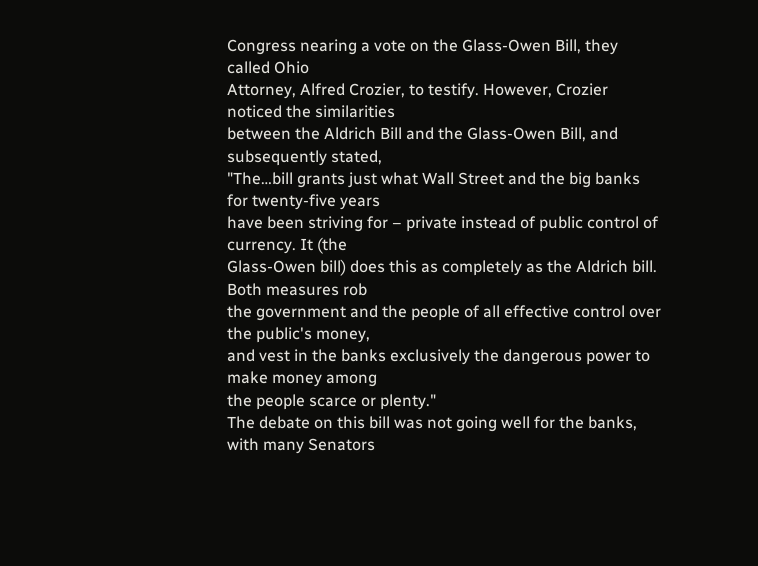Congress nearing a vote on the Glass-Owen Bill, they called Ohio
Attorney, Alfred Crozier, to testify. However, Crozier noticed the similarities
between the Aldrich Bill and the Glass-Owen Bill, and subsequently stated,
"The…bill grants just what Wall Street and the big banks for twenty-five years
have been striving for – private instead of public control of currency. It (the
Glass-Owen bill) does this as completely as the Aldrich bill. Both measures rob
the government and the people of all effective control over the public's money,
and vest in the banks exclusively the dangerous power to make money among
the people scarce or plenty."
The debate on this bill was not going well for the banks, with many Senators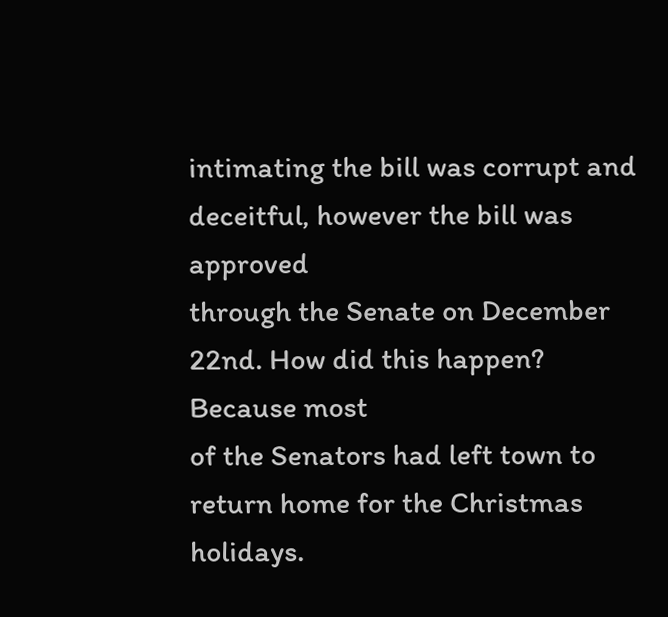intimating the bill was corrupt and deceitful, however the bill was approved
through the Senate on December 22nd. How did this happen? Because most
of the Senators had left town to return home for the Christmas holidays.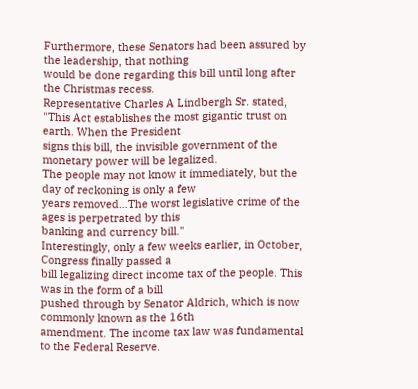Furthermore, these Senators had been assured by the leadership, that nothing
would be done regarding this bill until long after the Christmas recess.
Representative Charles A Lindbergh Sr. stated,
"This Act establishes the most gigantic trust on earth. When the President
signs this bill, the invisible government of the monetary power will be legalized.
The people may not know it immediately, but the day of reckoning is only a few
years removed…The worst legislative crime of the ages is perpetrated by this
banking and currency bill."
Interestingly, only a few weeks earlier, in October, Congress finally passed a
bill legalizing direct income tax of the people. This was in the form of a bill
pushed through by Senator Aldrich, which is now commonly known as the 16th
amendment. The income tax law was fundamental to the Federal Reserve.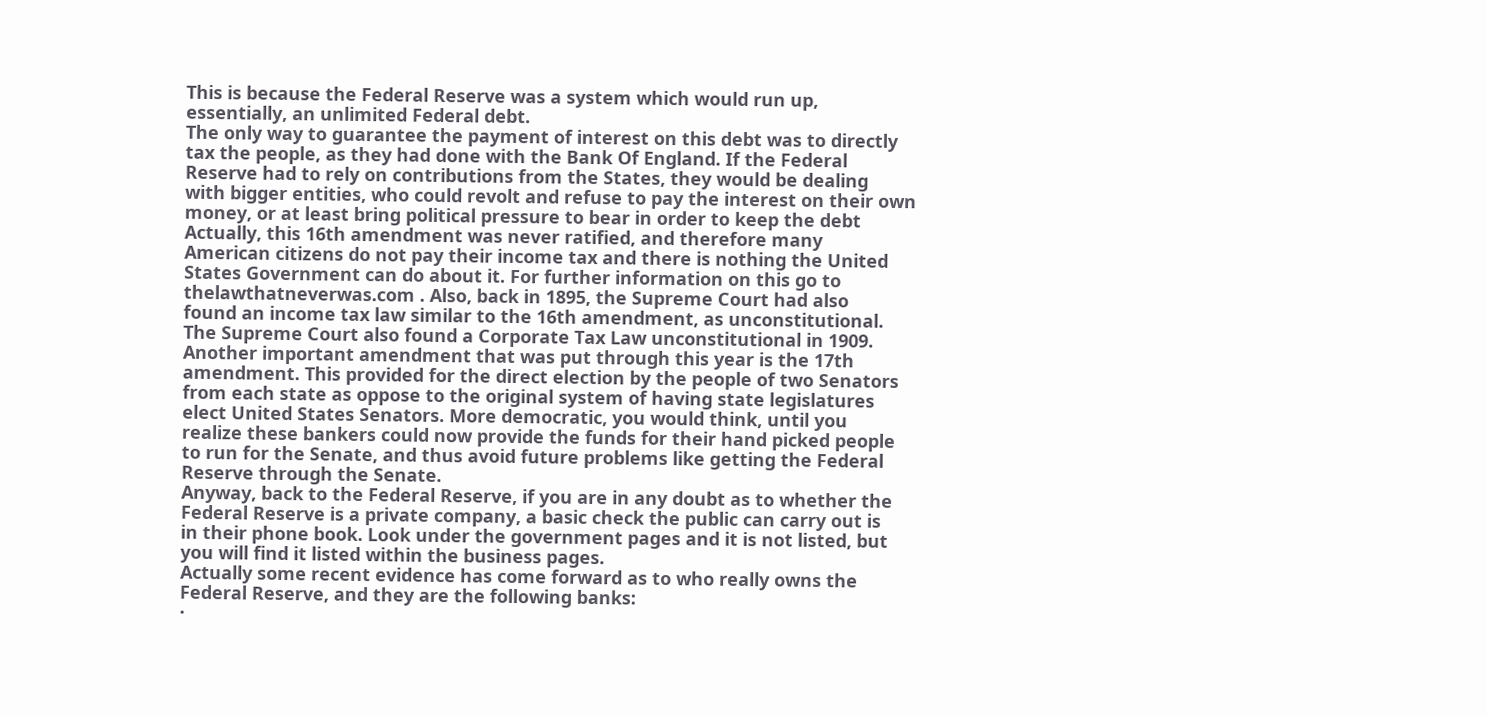This is because the Federal Reserve was a system which would run up,
essentially, an unlimited Federal debt.
The only way to guarantee the payment of interest on this debt was to directly
tax the people, as they had done with the Bank Of England. If the Federal
Reserve had to rely on contributions from the States, they would be dealing
with bigger entities, who could revolt and refuse to pay the interest on their own
money, or at least bring political pressure to bear in order to keep the debt
Actually, this 16th amendment was never ratified, and therefore many
American citizens do not pay their income tax and there is nothing the United
States Government can do about it. For further information on this go to
thelawthatneverwas.com . Also, back in 1895, the Supreme Court had also
found an income tax law similar to the 16th amendment, as unconstitutional.
The Supreme Court also found a Corporate Tax Law unconstitutional in 1909.
Another important amendment that was put through this year is the 17th
amendment. This provided for the direct election by the people of two Senators
from each state as oppose to the original system of having state legislatures
elect United States Senators. More democratic, you would think, until you
realize these bankers could now provide the funds for their hand picked people
to run for the Senate, and thus avoid future problems like getting the Federal
Reserve through the Senate.
Anyway, back to the Federal Reserve, if you are in any doubt as to whether the
Federal Reserve is a private company, a basic check the public can carry out is
in their phone book. Look under the government pages and it is not listed, but
you will find it listed within the business pages.
Actually some recent evidence has come forward as to who really owns the
Federal Reserve, and they are the following banks:
·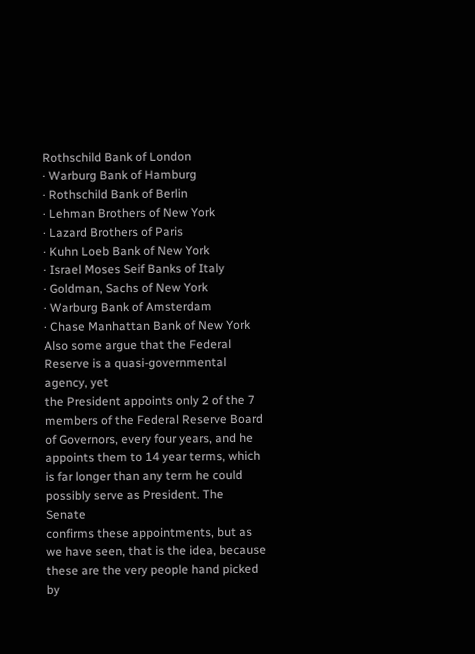Rothschild Bank of London
· Warburg Bank of Hamburg
· Rothschild Bank of Berlin
· Lehman Brothers of New York
· Lazard Brothers of Paris
· Kuhn Loeb Bank of New York
· Israel Moses Seif Banks of Italy
· Goldman, Sachs of New York
· Warburg Bank of Amsterdam
· Chase Manhattan Bank of New York
Also some argue that the Federal Reserve is a quasi-governmental agency, yet
the President appoints only 2 of the 7 members of the Federal Reserve Board
of Governors, every four years, and he appoints them to 14 year terms, which
is far longer than any term he could possibly serve as President. The Senate
confirms these appointments, but as we have seen, that is the idea, because
these are the very people hand picked by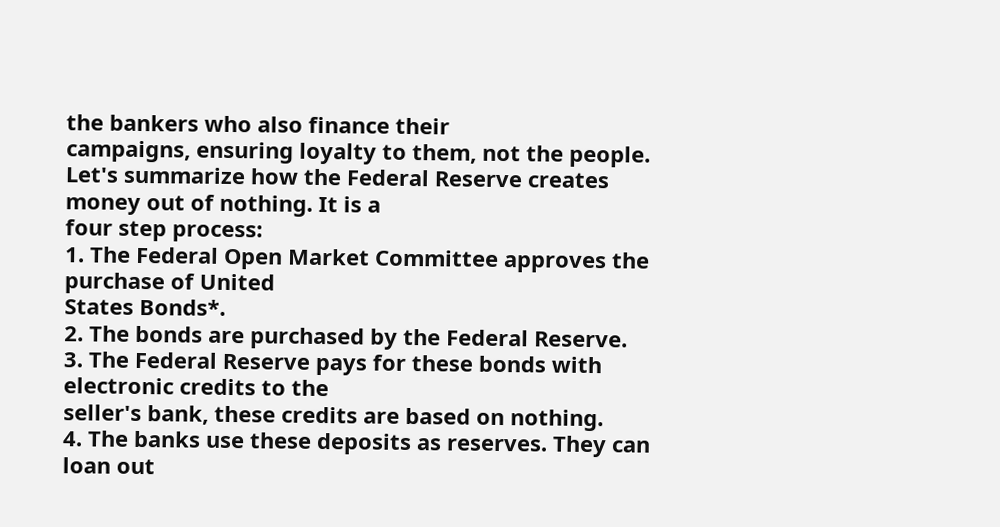the bankers who also finance their
campaigns, ensuring loyalty to them, not the people.
Let's summarize how the Federal Reserve creates money out of nothing. It is a
four step process:
1. The Federal Open Market Committee approves the purchase of United
States Bonds*.
2. The bonds are purchased by the Federal Reserve.
3. The Federal Reserve pays for these bonds with electronic credits to the
seller's bank, these credits are based on nothing.
4. The banks use these deposits as reserves. They can loan out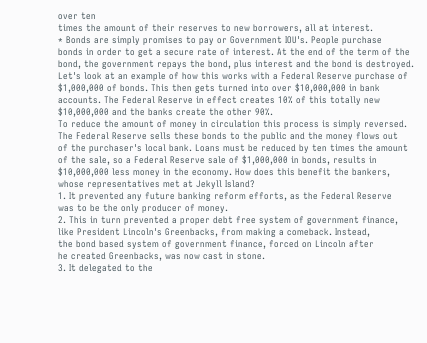over ten
times the amount of their reserves to new borrowers, all at interest.
* Bonds are simply promises to pay or Government IOU's. People purchase
bonds in order to get a secure rate of interest. At the end of the term of the
bond, the government repays the bond, plus interest and the bond is destroyed.
Let's look at an example of how this works with a Federal Reserve purchase of
$1,000,000 of bonds. This then gets turned into over $10,000,000 in bank
accounts. The Federal Reserve in effect creates 10% of this totally new
$10,000,000 and the banks create the other 90%.
To reduce the amount of money in circulation this process is simply reversed.
The Federal Reserve sells these bonds to the public and the money flows out
of the purchaser's local bank. Loans must be reduced by ten times the amount
of the sale, so a Federal Reserve sale of $1,000,000 in bonds, results in
$10,000,000 less money in the economy. How does this benefit the bankers,
whose representatives met at Jekyll Island?
1. It prevented any future banking reform efforts, as the Federal Reserve
was to be the only producer of money.
2. This in turn prevented a proper debt free system of government finance,
like President Lincoln's Greenbacks, from making a comeback. Instead,
the bond based system of government finance, forced on Lincoln after
he created Greenbacks, was now cast in stone.
3. It delegated to the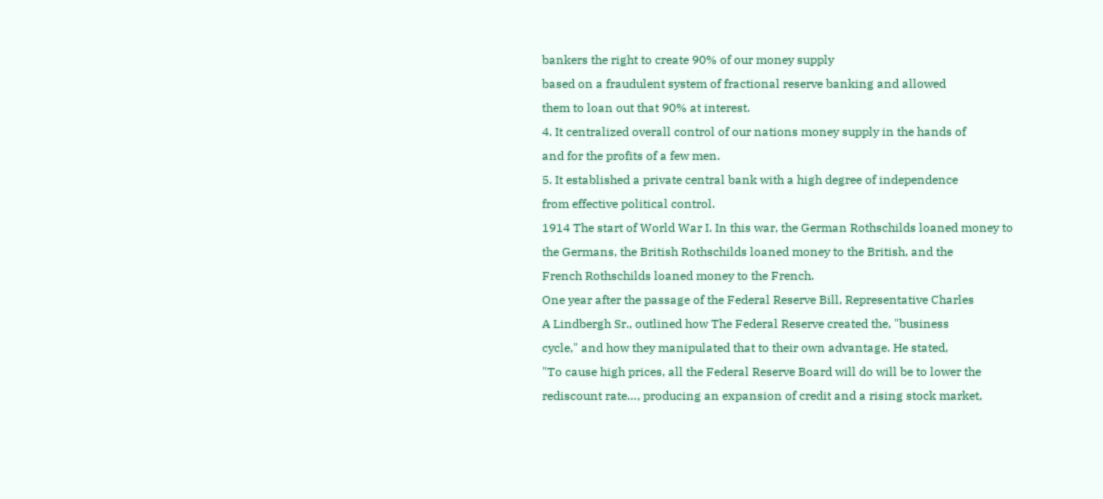bankers the right to create 90% of our money supply
based on a fraudulent system of fractional reserve banking and allowed
them to loan out that 90% at interest.
4. It centralized overall control of our nations money supply in the hands of
and for the profits of a few men.
5. It established a private central bank with a high degree of independence
from effective political control.
1914 The start of World War I. In this war, the German Rothschilds loaned money to
the Germans, the British Rothschilds loaned money to the British, and the
French Rothschilds loaned money to the French.
One year after the passage of the Federal Reserve Bill, Representative Charles
A Lindbergh Sr., outlined how The Federal Reserve created the, "business
cycle," and how they manipulated that to their own advantage. He stated,
"To cause high prices, all the Federal Reserve Board will do will be to lower the
rediscount rate…, producing an expansion of credit and a rising stock market,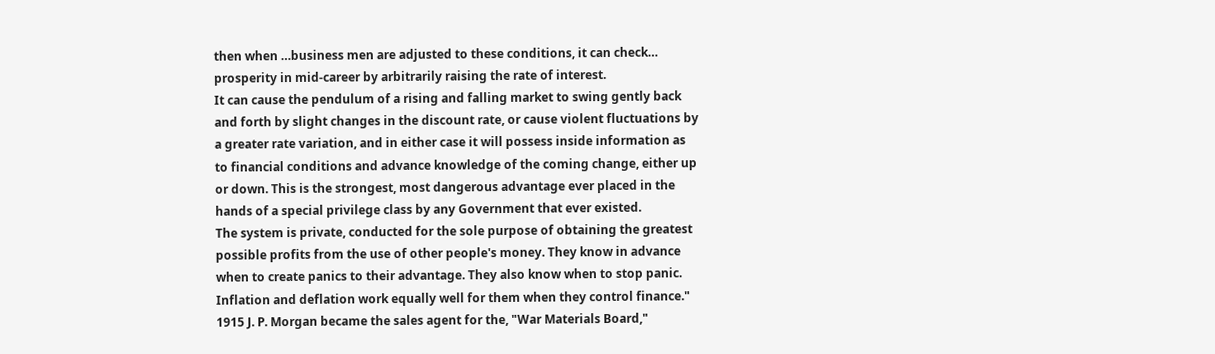then when …business men are adjusted to these conditions, it can check…
prosperity in mid-career by arbitrarily raising the rate of interest.
It can cause the pendulum of a rising and falling market to swing gently back
and forth by slight changes in the discount rate, or cause violent fluctuations by
a greater rate variation, and in either case it will possess inside information as
to financial conditions and advance knowledge of the coming change, either up
or down. This is the strongest, most dangerous advantage ever placed in the
hands of a special privilege class by any Government that ever existed.
The system is private, conducted for the sole purpose of obtaining the greatest
possible profits from the use of other people's money. They know in advance
when to create panics to their advantage. They also know when to stop panic.
Inflation and deflation work equally well for them when they control finance."
1915 J. P. Morgan became the sales agent for the, "War Materials Board,"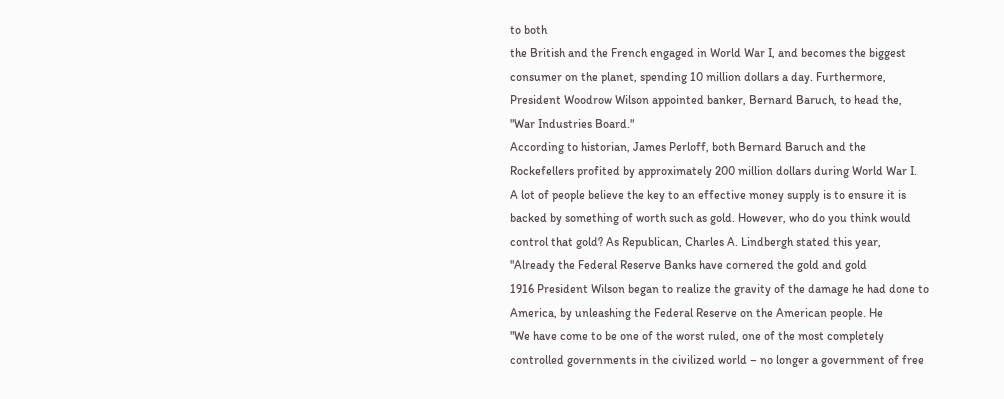to both
the British and the French engaged in World War I, and becomes the biggest
consumer on the planet, spending 10 million dollars a day. Furthermore,
President Woodrow Wilson appointed banker, Bernard Baruch, to head the,
"War Industries Board."
According to historian, James Perloff, both Bernard Baruch and the
Rockefellers profited by approximately 200 million dollars during World War I.
A lot of people believe the key to an effective money supply is to ensure it is
backed by something of worth such as gold. However, who do you think would
control that gold? As Republican, Charles A. Lindbergh stated this year,
"Already the Federal Reserve Banks have cornered the gold and gold
1916 President Wilson began to realize the gravity of the damage he had done to
America, by unleashing the Federal Reserve on the American people. He
"We have come to be one of the worst ruled, one of the most completely
controlled governments in the civilized world – no longer a government of free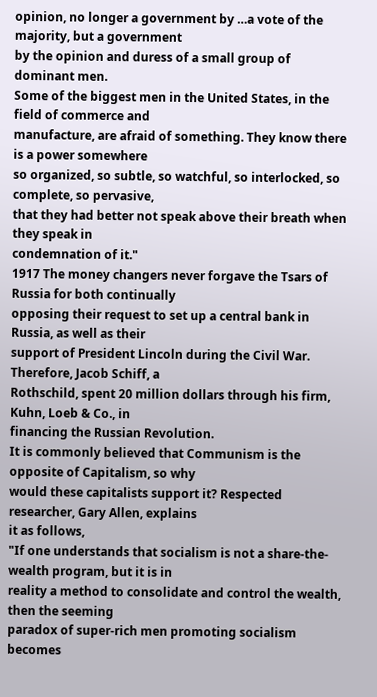opinion, no longer a government by …a vote of the majority, but a government
by the opinion and duress of a small group of dominant men.
Some of the biggest men in the United States, in the field of commerce and
manufacture, are afraid of something. They know there is a power somewhere
so organized, so subtle, so watchful, so interlocked, so complete, so pervasive,
that they had better not speak above their breath when they speak in
condemnation of it."
1917 The money changers never forgave the Tsars of Russia for both continually
opposing their request to set up a central bank in Russia, as well as their
support of President Lincoln during the Civil War. Therefore, Jacob Schiff, a
Rothschild, spent 20 million dollars through his firm, Kuhn, Loeb & Co., in
financing the Russian Revolution.
It is commonly believed that Communism is the opposite of Capitalism, so why
would these capitalists support it? Respected researcher, Gary Allen, explains
it as follows,
"If one understands that socialism is not a share-the-wealth program, but it is in
reality a method to consolidate and control the wealth, then the seeming
paradox of super-rich men promoting socialism becomes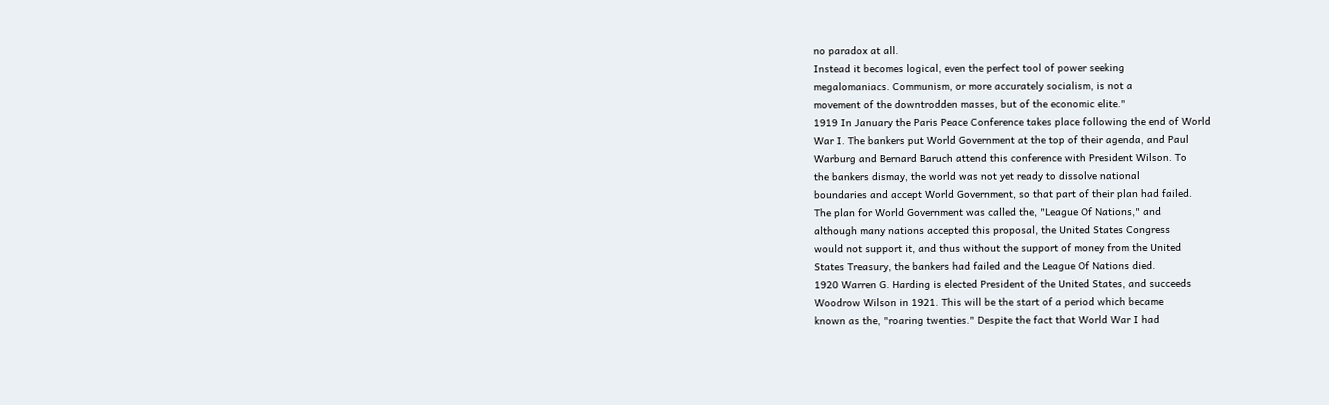no paradox at all.
Instead it becomes logical, even the perfect tool of power seeking
megalomaniacs. Communism, or more accurately socialism, is not a
movement of the downtrodden masses, but of the economic elite."
1919 In January the Paris Peace Conference takes place following the end of World
War I. The bankers put World Government at the top of their agenda, and Paul
Warburg and Bernard Baruch attend this conference with President Wilson. To
the bankers dismay, the world was not yet ready to dissolve national
boundaries and accept World Government, so that part of their plan had failed.
The plan for World Government was called the, "League Of Nations," and
although many nations accepted this proposal, the United States Congress
would not support it, and thus without the support of money from the United
States Treasury, the bankers had failed and the League Of Nations died.
1920 Warren G. Harding is elected President of the United States, and succeeds
Woodrow Wilson in 1921. This will be the start of a period which became
known as the, "roaring twenties." Despite the fact that World War I had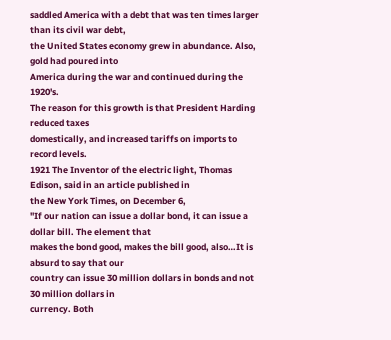saddled America with a debt that was ten times larger than its civil war debt,
the United States economy grew in abundance. Also, gold had poured into
America during the war and continued during the 1920's.
The reason for this growth is that President Harding reduced taxes
domestically, and increased tariffs on imports to record levels.
1921 The Inventor of the electric light, Thomas Edison, said in an article published in
the New York Times, on December 6,
"If our nation can issue a dollar bond, it can issue a dollar bill. The element that
makes the bond good, makes the bill good, also…It is absurd to say that our
country can issue 30 million dollars in bonds and not 30 million dollars in
currency. Both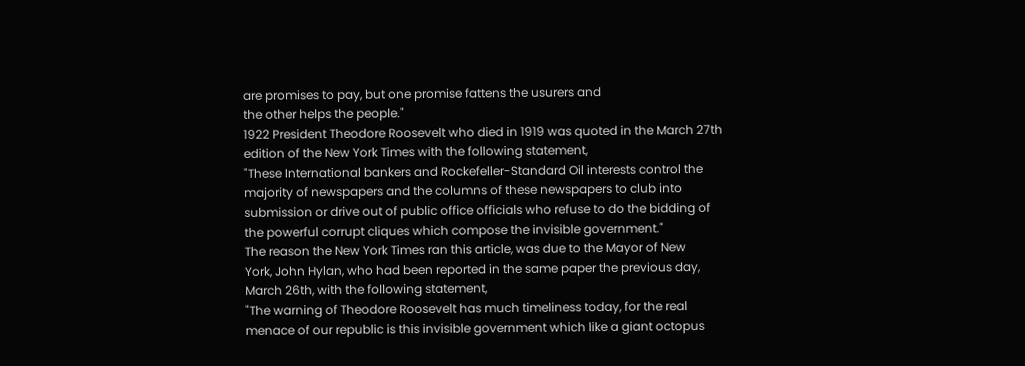are promises to pay, but one promise fattens the usurers and
the other helps the people."
1922 President Theodore Roosevelt who died in 1919 was quoted in the March 27th
edition of the New York Times with the following statement,
"These International bankers and Rockefeller-Standard Oil interests control the
majority of newspapers and the columns of these newspapers to club into
submission or drive out of public office officials who refuse to do the bidding of
the powerful corrupt cliques which compose the invisible government."
The reason the New York Times ran this article, was due to the Mayor of New
York, John Hylan, who had been reported in the same paper the previous day,
March 26th, with the following statement,
"The warning of Theodore Roosevelt has much timeliness today, for the real
menace of our republic is this invisible government which like a giant octopus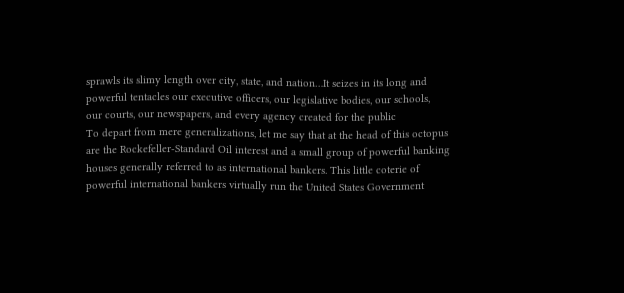sprawls its slimy length over city, state, and nation…It seizes in its long and
powerful tentacles our executive officers, our legislative bodies, our schools,
our courts, our newspapers, and every agency created for the public
To depart from mere generalizations, let me say that at the head of this octopus
are the Rockefeller-Standard Oil interest and a small group of powerful banking
houses generally referred to as international bankers. This little coterie of
powerful international bankers virtually run the United States Government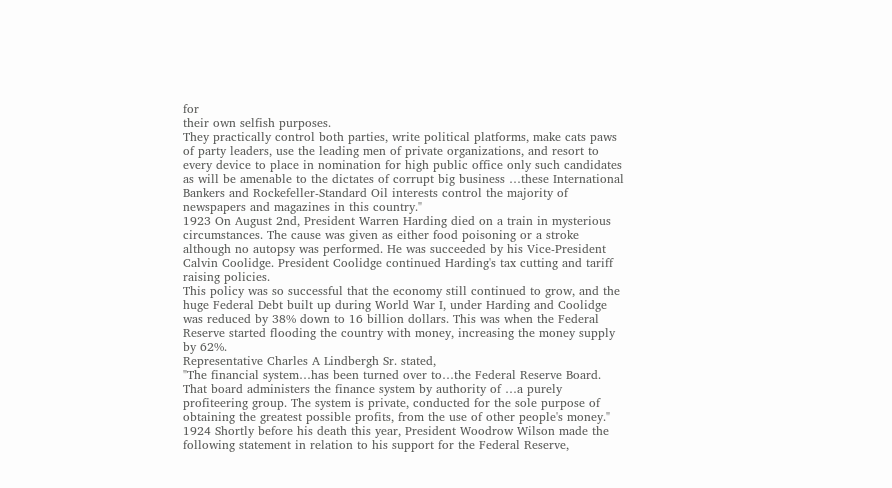for
their own selfish purposes.
They practically control both parties, write political platforms, make cats paws
of party leaders, use the leading men of private organizations, and resort to
every device to place in nomination for high public office only such candidates
as will be amenable to the dictates of corrupt big business …these International
Bankers and Rockefeller-Standard Oil interests control the majority of
newspapers and magazines in this country."
1923 On August 2nd, President Warren Harding died on a train in mysterious
circumstances. The cause was given as either food poisoning or a stroke
although no autopsy was performed. He was succeeded by his Vice-President
Calvin Coolidge. President Coolidge continued Harding's tax cutting and tariff
raising policies.
This policy was so successful that the economy still continued to grow, and the
huge Federal Debt built up during World War I, under Harding and Coolidge
was reduced by 38% down to 16 billion dollars. This was when the Federal
Reserve started flooding the country with money, increasing the money supply
by 62%.
Representative Charles A Lindbergh Sr. stated,
"The financial system…has been turned over to…the Federal Reserve Board.
That board administers the finance system by authority of …a purely
profiteering group. The system is private, conducted for the sole purpose of
obtaining the greatest possible profits, from the use of other people's money."
1924 Shortly before his death this year, President Woodrow Wilson made the
following statement in relation to his support for the Federal Reserve,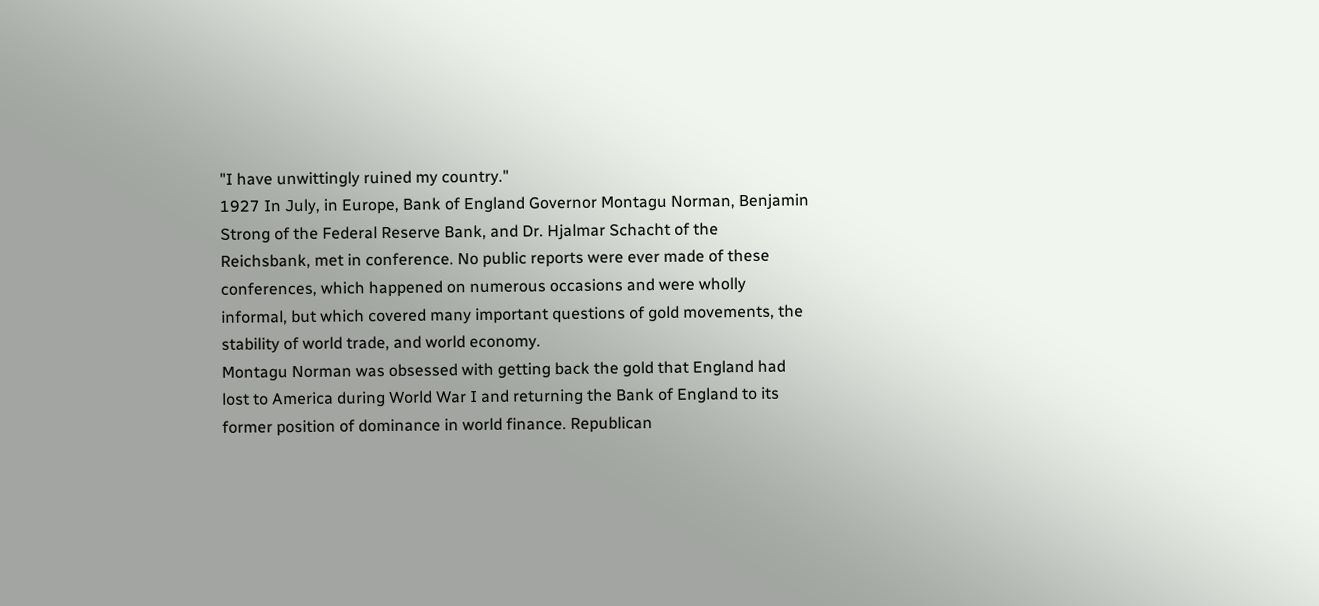"I have unwittingly ruined my country."
1927 In July, in Europe, Bank of England Governor Montagu Norman, Benjamin
Strong of the Federal Reserve Bank, and Dr. Hjalmar Schacht of the
Reichsbank, met in conference. No public reports were ever made of these
conferences, which happened on numerous occasions and were wholly
informal, but which covered many important questions of gold movements, the
stability of world trade, and world economy.
Montagu Norman was obsessed with getting back the gold that England had
lost to America during World War I and returning the Bank of England to its
former position of dominance in world finance. Republican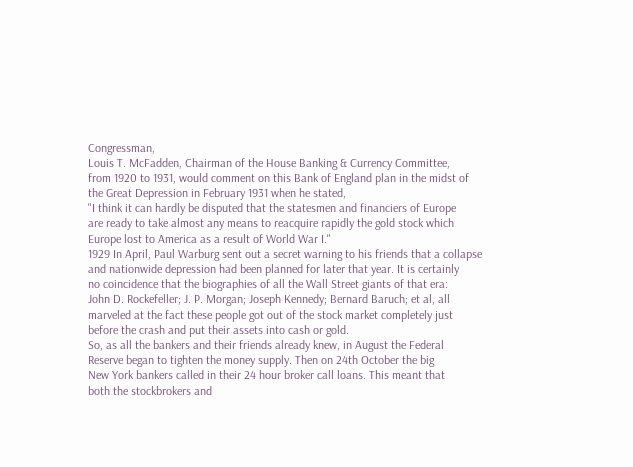Congressman,
Louis T. McFadden, Chairman of the House Banking & Currency Committee,
from 1920 to 1931, would comment on this Bank of England plan in the midst of
the Great Depression in February 1931 when he stated,
"I think it can hardly be disputed that the statesmen and financiers of Europe
are ready to take almost any means to reacquire rapidly the gold stock which
Europe lost to America as a result of World War I."
1929 In April, Paul Warburg sent out a secret warning to his friends that a collapse
and nationwide depression had been planned for later that year. It is certainly
no coincidence that the biographies of all the Wall Street giants of that era:
John D. Rockefeller; J. P. Morgan; Joseph Kennedy; Bernard Baruch; et al, all
marveled at the fact these people got out of the stock market completely just
before the crash and put their assets into cash or gold.
So, as all the bankers and their friends already knew, in August the Federal
Reserve began to tighten the money supply. Then on 24th October the big
New York bankers called in their 24 hour broker call loans. This meant that
both the stockbrokers and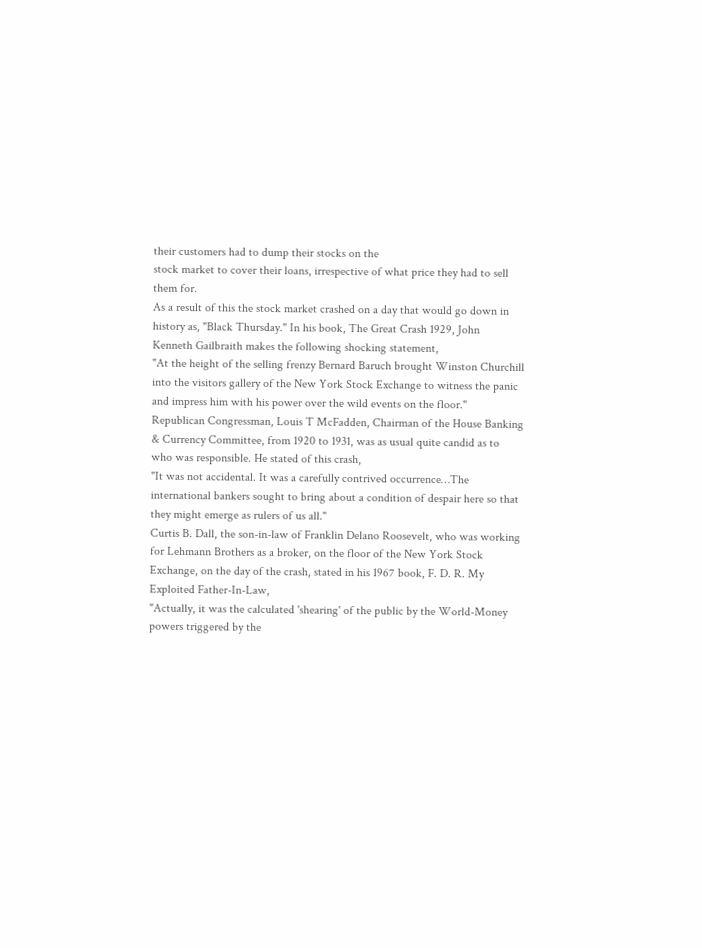their customers had to dump their stocks on the
stock market to cover their loans, irrespective of what price they had to sell
them for.
As a result of this the stock market crashed on a day that would go down in
history as, "Black Thursday." In his book, The Great Crash 1929, John
Kenneth Gailbraith makes the following shocking statement,
"At the height of the selling frenzy Bernard Baruch brought Winston Churchill
into the visitors gallery of the New York Stock Exchange to witness the panic
and impress him with his power over the wild events on the floor."
Republican Congressman, Louis T McFadden, Chairman of the House Banking
& Currency Committee, from 1920 to 1931, was as usual quite candid as to
who was responsible. He stated of this crash,
"It was not accidental. It was a carefully contrived occurrence…The
international bankers sought to bring about a condition of despair here so that
they might emerge as rulers of us all."
Curtis B. Dall, the son-in-law of Franklin Delano Roosevelt, who was working
for Lehmann Brothers as a broker, on the floor of the New York Stock
Exchange, on the day of the crash, stated in his 1967 book, F. D. R. My
Exploited Father-In-Law,
"Actually, it was the calculated 'shearing' of the public by the World-Money
powers triggered by the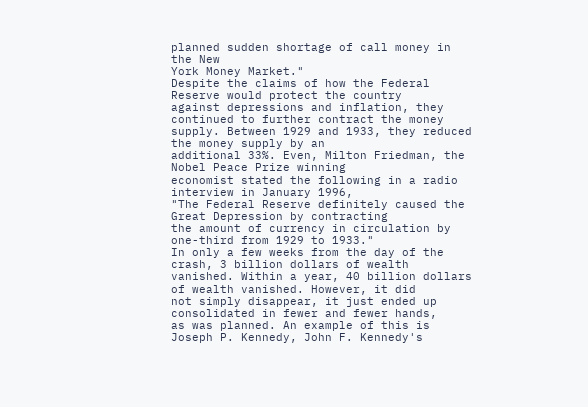planned sudden shortage of call money in the New
York Money Market."
Despite the claims of how the Federal Reserve would protect the country
against depressions and inflation, they continued to further contract the money
supply. Between 1929 and 1933, they reduced the money supply by an
additional 33%. Even, Milton Friedman, the Nobel Peace Prize winning
economist stated the following in a radio interview in January 1996,
"The Federal Reserve definitely caused the Great Depression by contracting
the amount of currency in circulation by one-third from 1929 to 1933."
In only a few weeks from the day of the crash, 3 billion dollars of wealth
vanished. Within a year, 40 billion dollars of wealth vanished. However, it did
not simply disappear, it just ended up consolidated in fewer and fewer hands,
as was planned. An example of this is Joseph P. Kennedy, John F. Kennedy's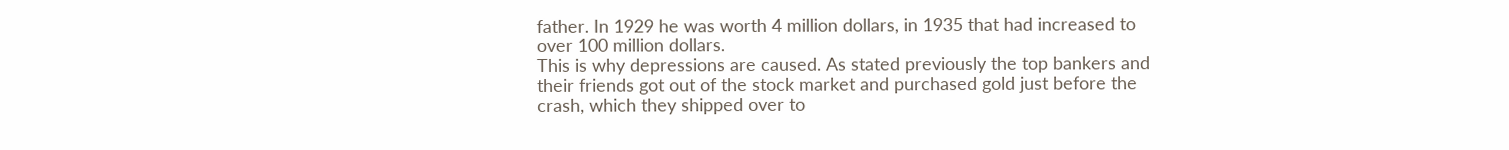father. In 1929 he was worth 4 million dollars, in 1935 that had increased to
over 100 million dollars.
This is why depressions are caused. As stated previously the top bankers and
their friends got out of the stock market and purchased gold just before the
crash, which they shipped over to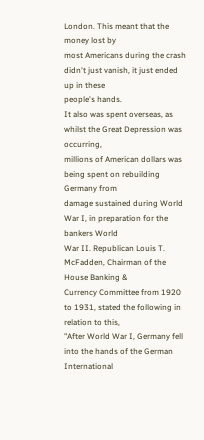London. This meant that the money lost by
most Americans during the crash didn't just vanish, it just ended up in these
people's hands.
It also was spent overseas, as whilst the Great Depression was occurring,
millions of American dollars was being spent on rebuilding Germany from
damage sustained during World War I, in preparation for the bankers World
War II. Republican Louis T. McFadden, Chairman of the House Banking &
Currency Committee from 1920 to 1931, stated the following in relation to this,
"After World War I, Germany fell into the hands of the German International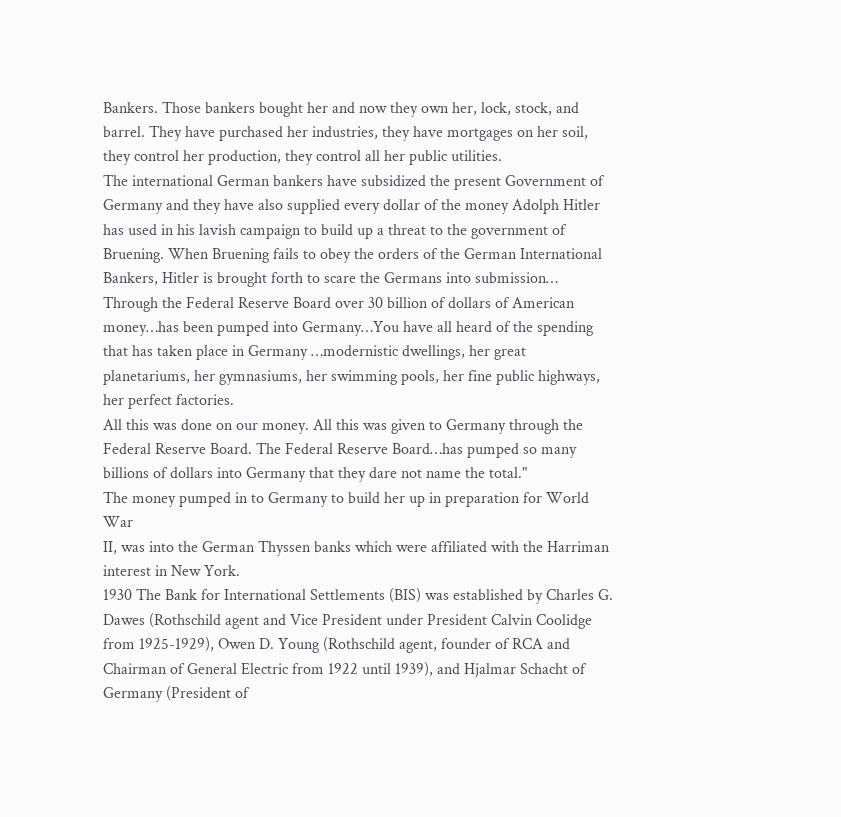Bankers. Those bankers bought her and now they own her, lock, stock, and
barrel. They have purchased her industries, they have mortgages on her soil,
they control her production, they control all her public utilities.
The international German bankers have subsidized the present Government of
Germany and they have also supplied every dollar of the money Adolph Hitler
has used in his lavish campaign to build up a threat to the government of
Bruening. When Bruening fails to obey the orders of the German International
Bankers, Hitler is brought forth to scare the Germans into submission…
Through the Federal Reserve Board over 30 billion of dollars of American
money…has been pumped into Germany…You have all heard of the spending
that has taken place in Germany …modernistic dwellings, her great
planetariums, her gymnasiums, her swimming pools, her fine public highways,
her perfect factories.
All this was done on our money. All this was given to Germany through the
Federal Reserve Board. The Federal Reserve Board…has pumped so many
billions of dollars into Germany that they dare not name the total."
The money pumped in to Germany to build her up in preparation for World War
II, was into the German Thyssen banks which were affiliated with the Harriman
interest in New York.
1930 The Bank for International Settlements (BIS) was established by Charles G.
Dawes (Rothschild agent and Vice President under President Calvin Coolidge
from 1925-1929), Owen D. Young (Rothschild agent, founder of RCA and
Chairman of General Electric from 1922 until 1939), and Hjalmar Schacht of
Germany (President of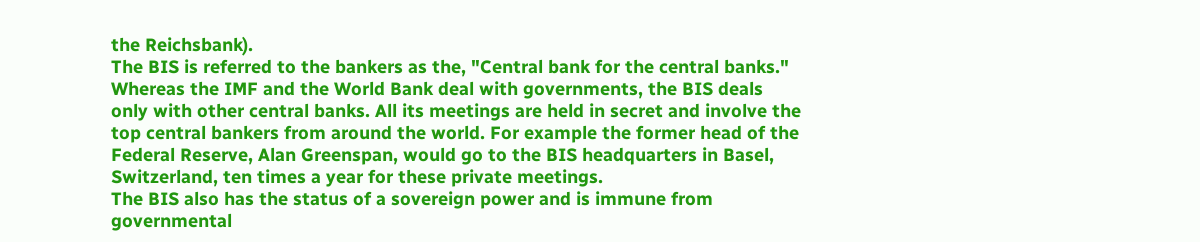the Reichsbank).
The BIS is referred to the bankers as the, "Central bank for the central banks."
Whereas the IMF and the World Bank deal with governments, the BIS deals
only with other central banks. All its meetings are held in secret and involve the
top central bankers from around the world. For example the former head of the
Federal Reserve, Alan Greenspan, would go to the BIS headquarters in Basel,
Switzerland, ten times a year for these private meetings.
The BIS also has the status of a sovereign power and is immune from
governmental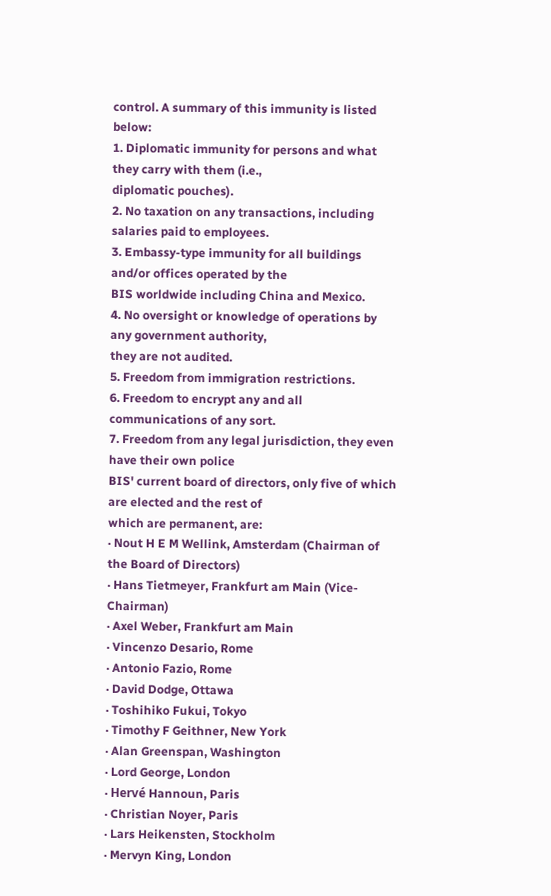control. A summary of this immunity is listed below:
1. Diplomatic immunity for persons and what they carry with them (i.e.,
diplomatic pouches).
2. No taxation on any transactions, including salaries paid to employees.
3. Embassy-type immunity for all buildings and/or offices operated by the
BIS worldwide including China and Mexico.
4. No oversight or knowledge of operations by any government authority,
they are not audited.
5. Freedom from immigration restrictions.
6. Freedom to encrypt any and all communications of any sort.
7. Freedom from any legal jurisdiction, they even have their own police
BIS' current board of directors, only five of which are elected and the rest of
which are permanent, are:
· Nout H E M Wellink, Amsterdam (Chairman of the Board of Directors)
· Hans Tietmeyer, Frankfurt am Main (Vice-Chairman)
· Axel Weber, Frankfurt am Main
· Vincenzo Desario, Rome
· Antonio Fazio, Rome
· David Dodge, Ottawa
· Toshihiko Fukui, Tokyo
· Timothy F Geithner, New York
· Alan Greenspan, Washington
· Lord George, London
· Hervé Hannoun, Paris
· Christian Noyer, Paris
· Lars Heikensten, Stockholm
· Mervyn King, London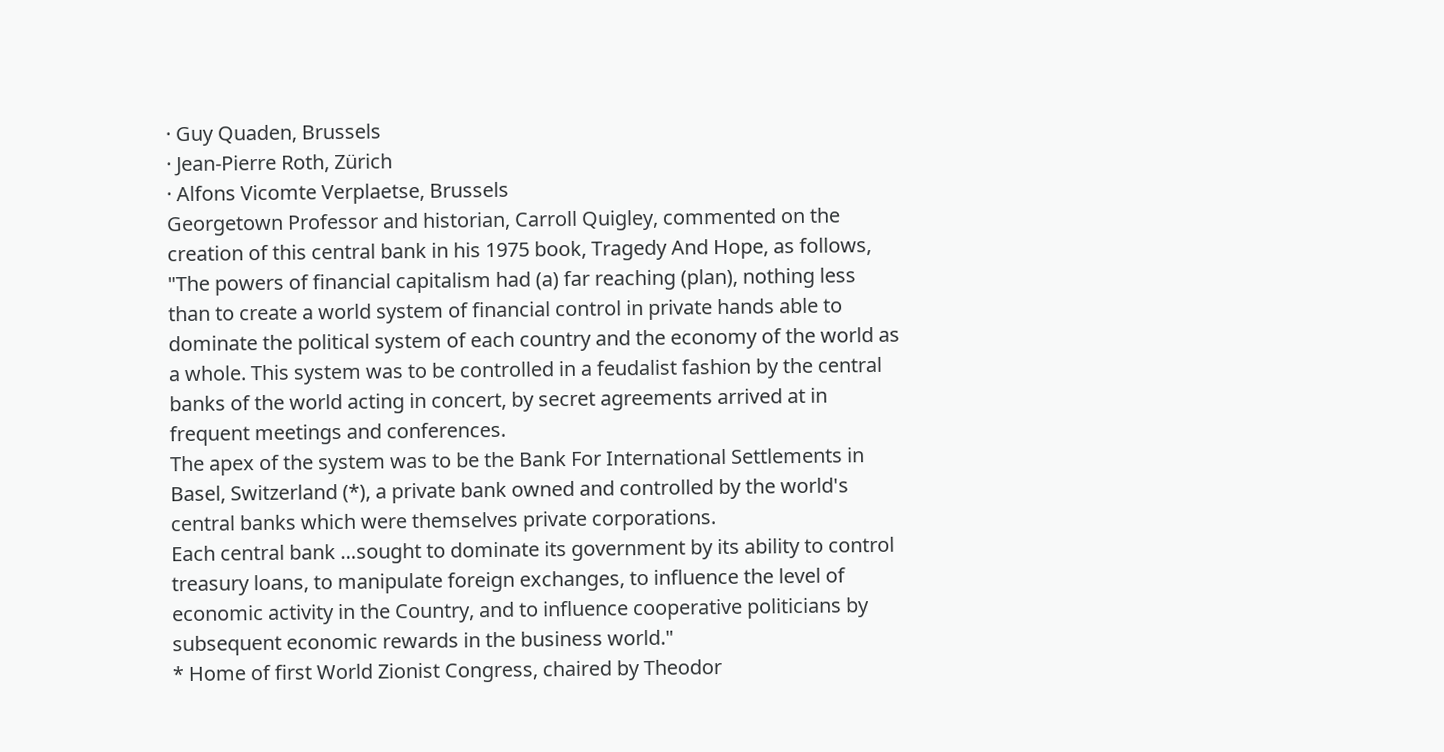· Guy Quaden, Brussels
· Jean-Pierre Roth, Zürich
· Alfons Vicomte Verplaetse, Brussels
Georgetown Professor and historian, Carroll Quigley, commented on the
creation of this central bank in his 1975 book, Tragedy And Hope, as follows,
"The powers of financial capitalism had (a) far reaching (plan), nothing less
than to create a world system of financial control in private hands able to
dominate the political system of each country and the economy of the world as
a whole. This system was to be controlled in a feudalist fashion by the central
banks of the world acting in concert, by secret agreements arrived at in
frequent meetings and conferences.
The apex of the system was to be the Bank For International Settlements in
Basel, Switzerland (*), a private bank owned and controlled by the world's
central banks which were themselves private corporations.
Each central bank …sought to dominate its government by its ability to control
treasury loans, to manipulate foreign exchanges, to influence the level of
economic activity in the Country, and to influence cooperative politicians by
subsequent economic rewards in the business world."
* Home of first World Zionist Congress, chaired by Theodor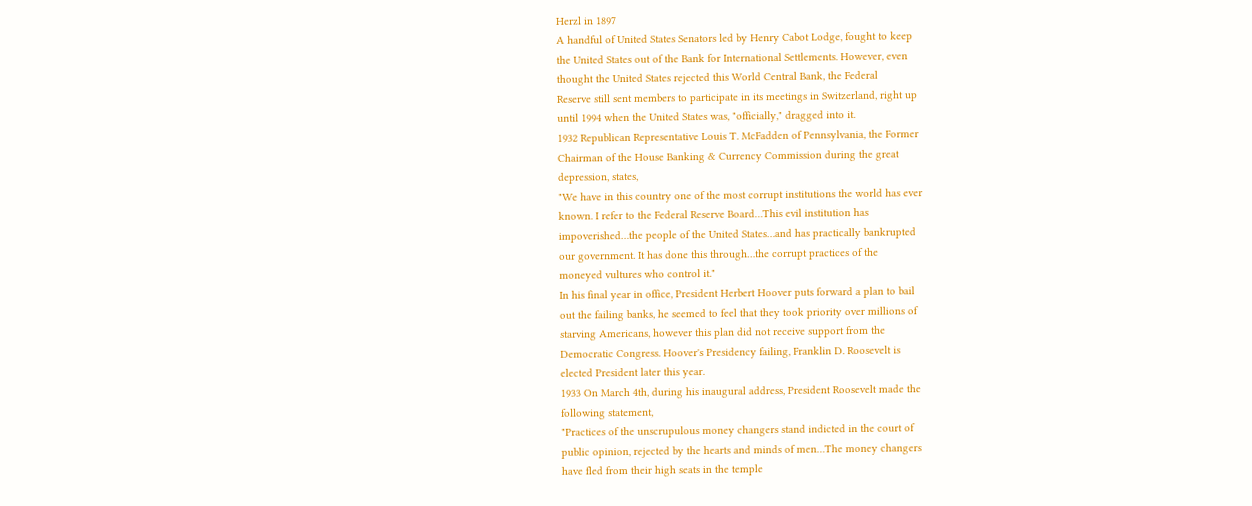Herzl in 1897
A handful of United States Senators led by Henry Cabot Lodge, fought to keep
the United States out of the Bank for International Settlements. However, even
thought the United States rejected this World Central Bank, the Federal
Reserve still sent members to participate in its meetings in Switzerland, right up
until 1994 when the United States was, "officially," dragged into it.
1932 Republican Representative Louis T. McFadden of Pennsylvania, the Former
Chairman of the House Banking & Currency Commission during the great
depression, states,
"We have in this country one of the most corrupt institutions the world has ever
known. I refer to the Federal Reserve Board…This evil institution has
impoverished…the people of the United States…and has practically bankrupted
our government. It has done this through…the corrupt practices of the
moneyed vultures who control it."
In his final year in office, President Herbert Hoover puts forward a plan to bail
out the failing banks, he seemed to feel that they took priority over millions of
starving Americans, however this plan did not receive support from the
Democratic Congress. Hoover's Presidency failing, Franklin D. Roosevelt is
elected President later this year.
1933 On March 4th, during his inaugural address, President Roosevelt made the
following statement,
"Practices of the unscrupulous money changers stand indicted in the court of
public opinion, rejected by the hearts and minds of men…The money changers
have fled from their high seats in the temple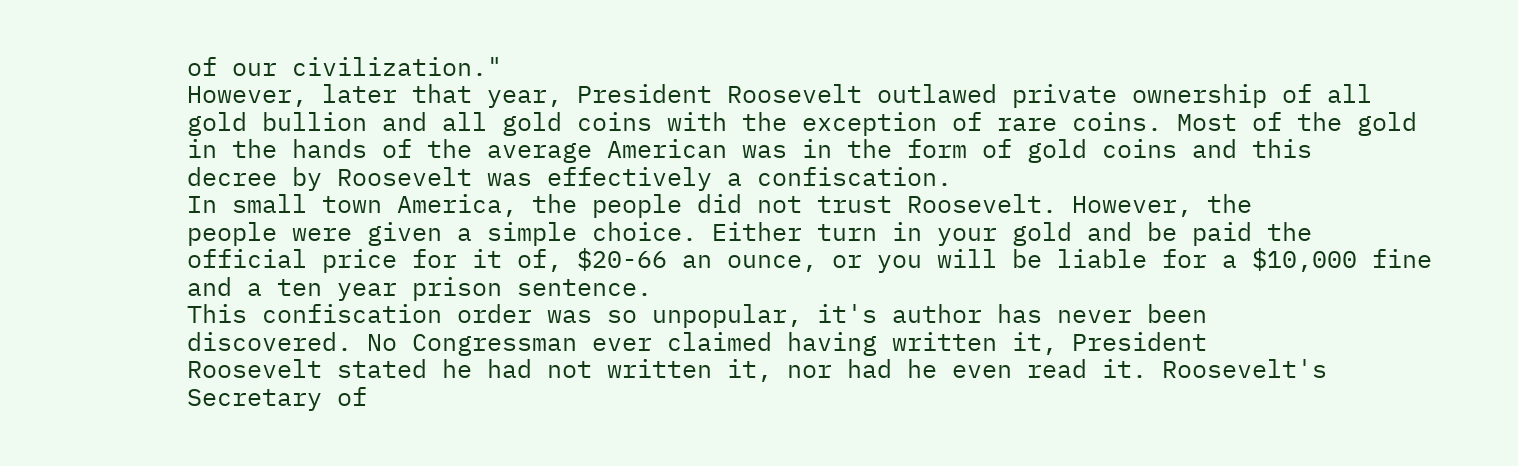of our civilization."
However, later that year, President Roosevelt outlawed private ownership of all
gold bullion and all gold coins with the exception of rare coins. Most of the gold
in the hands of the average American was in the form of gold coins and this
decree by Roosevelt was effectively a confiscation.
In small town America, the people did not trust Roosevelt. However, the
people were given a simple choice. Either turn in your gold and be paid the
official price for it of, $20-66 an ounce, or you will be liable for a $10,000 fine
and a ten year prison sentence.
This confiscation order was so unpopular, it's author has never been
discovered. No Congressman ever claimed having written it, President
Roosevelt stated he had not written it, nor had he even read it. Roosevelt's
Secretary of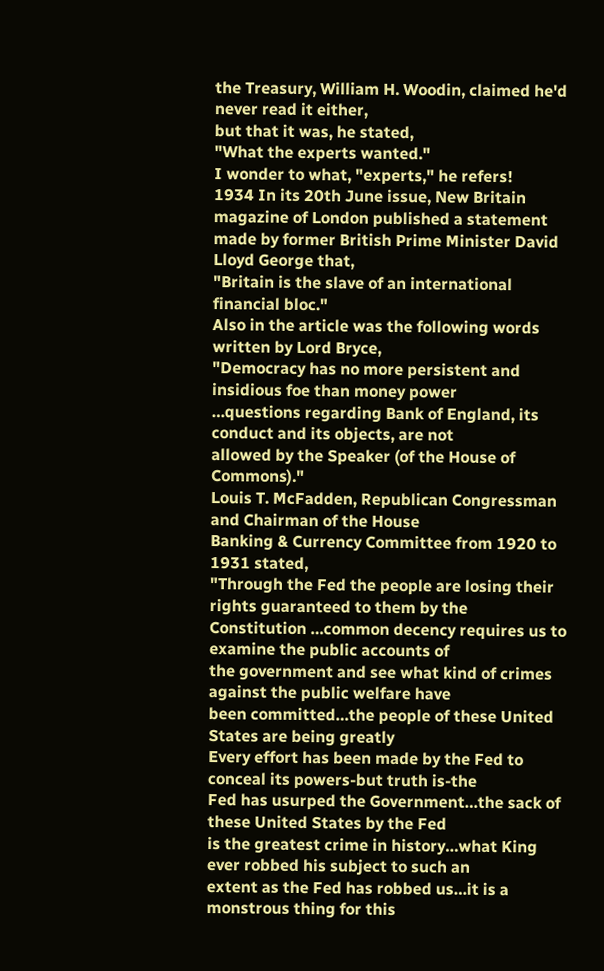the Treasury, William H. Woodin, claimed he'd never read it either,
but that it was, he stated,
"What the experts wanted."
I wonder to what, "experts," he refers!
1934 In its 20th June issue, New Britain magazine of London published a statement
made by former British Prime Minister David Lloyd George that,
"Britain is the slave of an international financial bloc."
Also in the article was the following words written by Lord Bryce,
"Democracy has no more persistent and insidious foe than money power
…questions regarding Bank of England, its conduct and its objects, are not
allowed by the Speaker (of the House of Commons)."
Louis T. McFadden, Republican Congressman and Chairman of the House
Banking & Currency Committee from 1920 to 1931 stated,
"Through the Fed the people are losing their rights guaranteed to them by the
Constitution …common decency requires us to examine the public accounts of
the government and see what kind of crimes against the public welfare have
been committed…the people of these United States are being greatly
Every effort has been made by the Fed to conceal its powers-but truth is-the
Fed has usurped the Government…the sack of these United States by the Fed
is the greatest crime in history…what King ever robbed his subject to such an
extent as the Fed has robbed us…it is a monstrous thing for this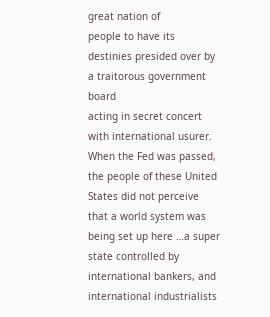great nation of
people to have its destinies presided over by a traitorous government board
acting in secret concert with international usurer.
When the Fed was passed, the people of these United States did not perceive
that a world system was being set up here …a super state controlled by
international bankers, and international industrialists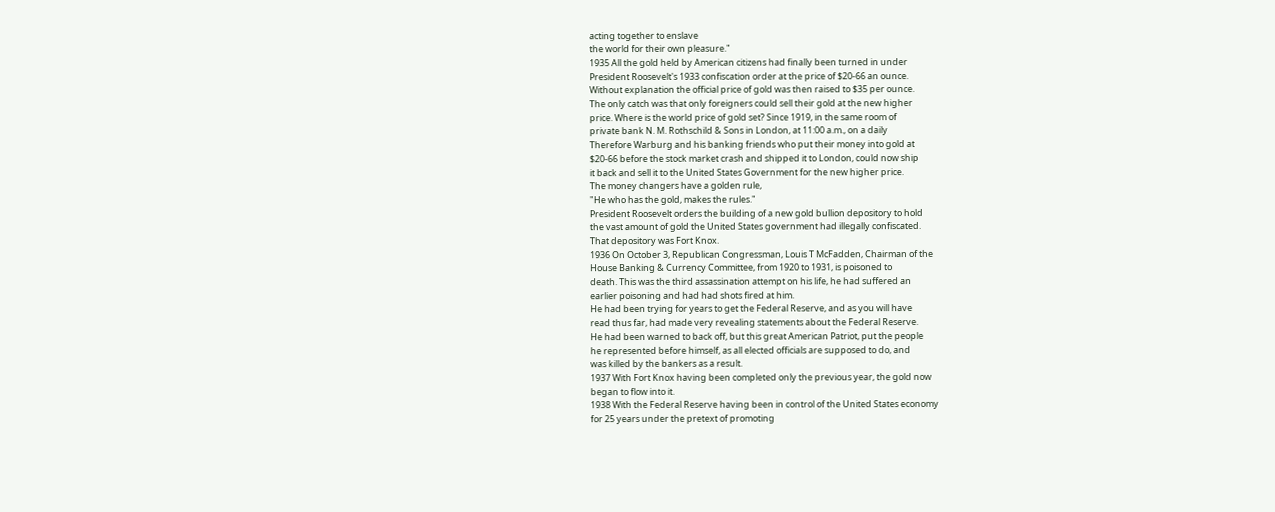acting together to enslave
the world for their own pleasure."
1935 All the gold held by American citizens had finally been turned in under
President Roosevelt's 1933 confiscation order at the price of $20-66 an ounce.
Without explanation the official price of gold was then raised to $35 per ounce.
The only catch was that only foreigners could sell their gold at the new higher
price. Where is the world price of gold set? Since 1919, in the same room of
private bank N. M. Rothschild & Sons in London, at 11:00 a.m., on a daily
Therefore Warburg and his banking friends who put their money into gold at
$20-66 before the stock market crash and shipped it to London, could now ship
it back and sell it to the United States Government for the new higher price.
The money changers have a golden rule,
"He who has the gold, makes the rules."
President Roosevelt orders the building of a new gold bullion depository to hold
the vast amount of gold the United States government had illegally confiscated.
That depository was Fort Knox.
1936 On October 3, Republican Congressman, Louis T McFadden, Chairman of the
House Banking & Currency Committee, from 1920 to 1931, is poisoned to
death. This was the third assassination attempt on his life, he had suffered an
earlier poisoning and had had shots fired at him.
He had been trying for years to get the Federal Reserve, and as you will have
read thus far, had made very revealing statements about the Federal Reserve.
He had been warned to back off, but this great American Patriot, put the people
he represented before himself, as all elected officials are supposed to do, and
was killed by the bankers as a result.
1937 With Fort Knox having been completed only the previous year, the gold now
began to flow into it.
1938 With the Federal Reserve having been in control of the United States economy
for 25 years under the pretext of promoting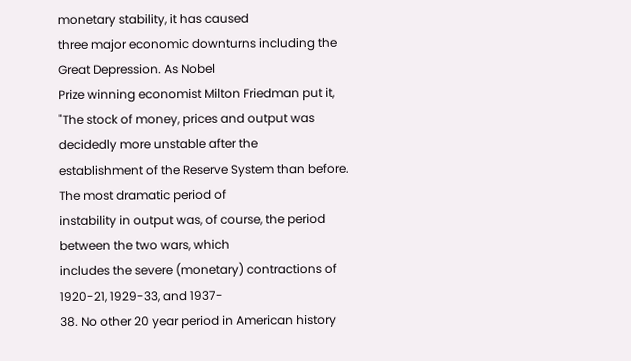monetary stability, it has caused
three major economic downturns including the Great Depression. As Nobel
Prize winning economist Milton Friedman put it,
"The stock of money, prices and output was decidedly more unstable after the
establishment of the Reserve System than before. The most dramatic period of
instability in output was, of course, the period between the two wars, which
includes the severe (monetary) contractions of 1920-21, 1929-33, and 1937-
38. No other 20 year period in American history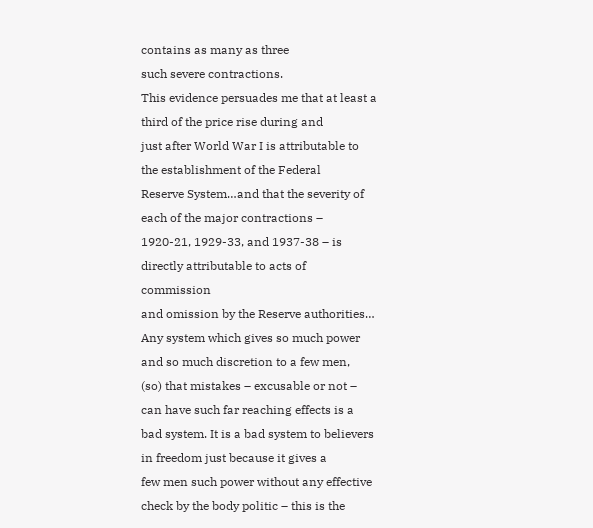contains as many as three
such severe contractions.
This evidence persuades me that at least a third of the price rise during and
just after World War I is attributable to the establishment of the Federal
Reserve System…and that the severity of each of the major contractions –
1920-21, 1929-33, and 1937-38 – is directly attributable to acts of commission
and omission by the Reserve authorities…
Any system which gives so much power and so much discretion to a few men,
(so) that mistakes – excusable or not – can have such far reaching effects is a
bad system. It is a bad system to believers in freedom just because it gives a
few men such power without any effective check by the body politic – this is the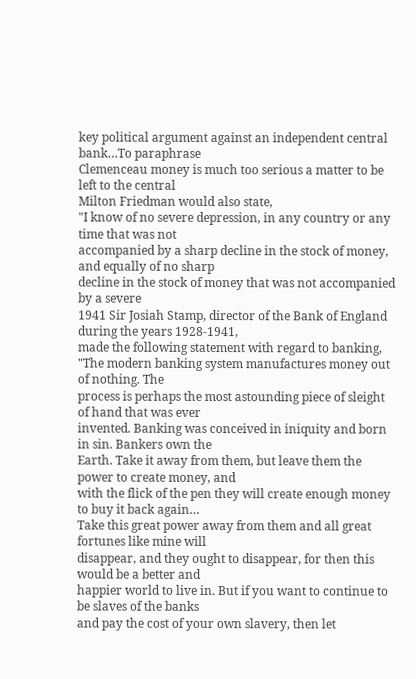key political argument against an independent central bank…To paraphrase
Clemenceau money is much too serious a matter to be left to the central
Milton Friedman would also state,
"I know of no severe depression, in any country or any time that was not
accompanied by a sharp decline in the stock of money, and equally of no sharp
decline in the stock of money that was not accompanied by a severe
1941 Sir Josiah Stamp, director of the Bank of England during the years 1928-1941,
made the following statement with regard to banking,
"The modern banking system manufactures money out of nothing. The
process is perhaps the most astounding piece of sleight of hand that was ever
invented. Banking was conceived in iniquity and born in sin. Bankers own the
Earth. Take it away from them, but leave them the power to create money, and
with the flick of the pen they will create enough money to buy it back again…
Take this great power away from them and all great fortunes like mine will
disappear, and they ought to disappear, for then this would be a better and
happier world to live in. But if you want to continue to be slaves of the banks
and pay the cost of your own slavery, then let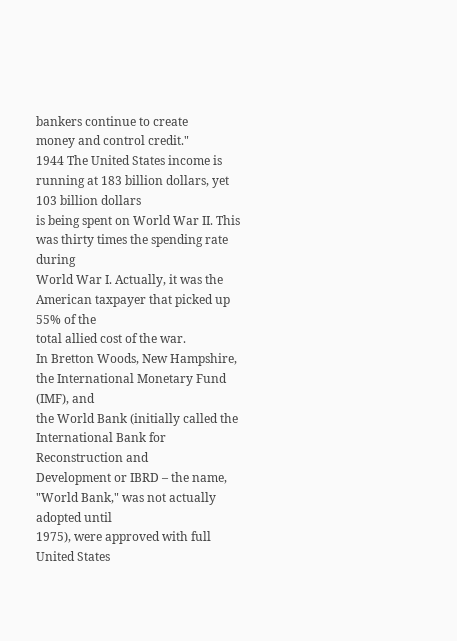bankers continue to create
money and control credit."
1944 The United States income is running at 183 billion dollars, yet 103 billion dollars
is being spent on World War II. This was thirty times the spending rate during
World War I. Actually, it was the American taxpayer that picked up 55% of the
total allied cost of the war.
In Bretton Woods, New Hampshire, the International Monetary Fund (IMF), and
the World Bank (initially called the International Bank for Reconstruction and
Development or IBRD – the name, "World Bank," was not actually adopted until
1975), were approved with full United States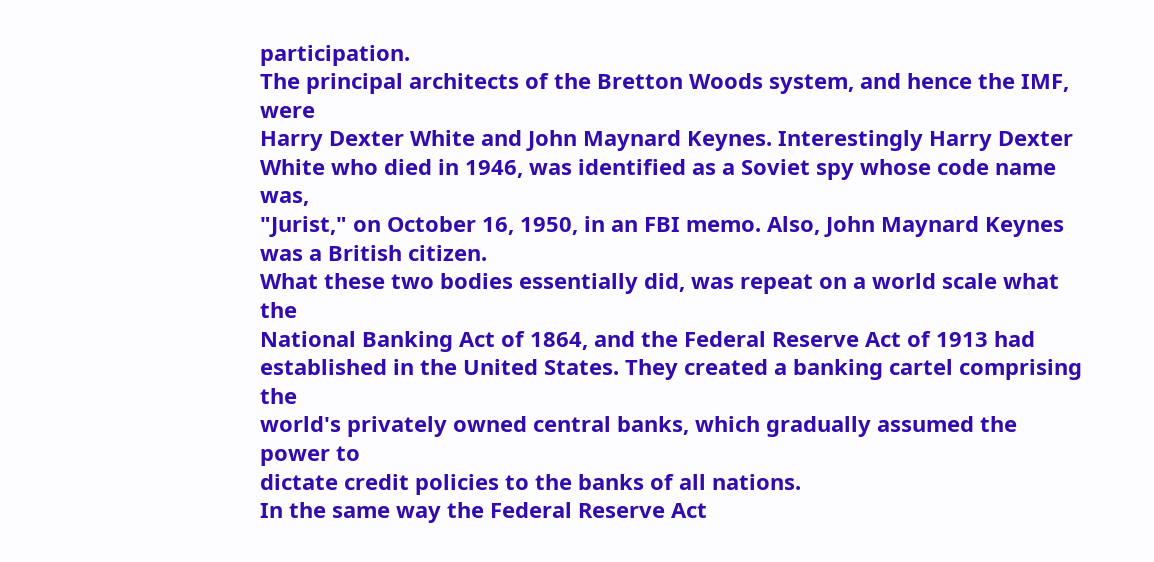participation.
The principal architects of the Bretton Woods system, and hence the IMF, were
Harry Dexter White and John Maynard Keynes. Interestingly Harry Dexter
White who died in 1946, was identified as a Soviet spy whose code name was,
"Jurist," on October 16, 1950, in an FBI memo. Also, John Maynard Keynes
was a British citizen.
What these two bodies essentially did, was repeat on a world scale what the
National Banking Act of 1864, and the Federal Reserve Act of 1913 had
established in the United States. They created a banking cartel comprising the
world's privately owned central banks, which gradually assumed the power to
dictate credit policies to the banks of all nations.
In the same way the Federal Reserve Act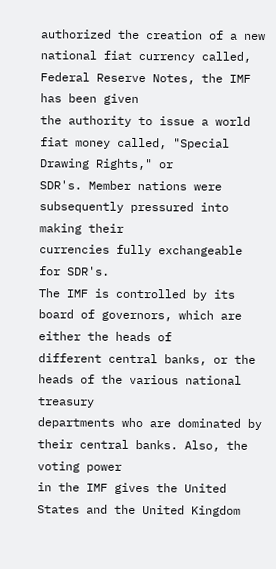authorized the creation of a new
national fiat currency called, Federal Reserve Notes, the IMF has been given
the authority to issue a world fiat money called, "Special Drawing Rights," or
SDR's. Member nations were subsequently pressured into making their
currencies fully exchangeable for SDR's.
The IMF is controlled by its board of governors, which are either the heads of
different central banks, or the heads of the various national treasury
departments who are dominated by their central banks. Also, the voting power
in the IMF gives the United States and the United Kingdom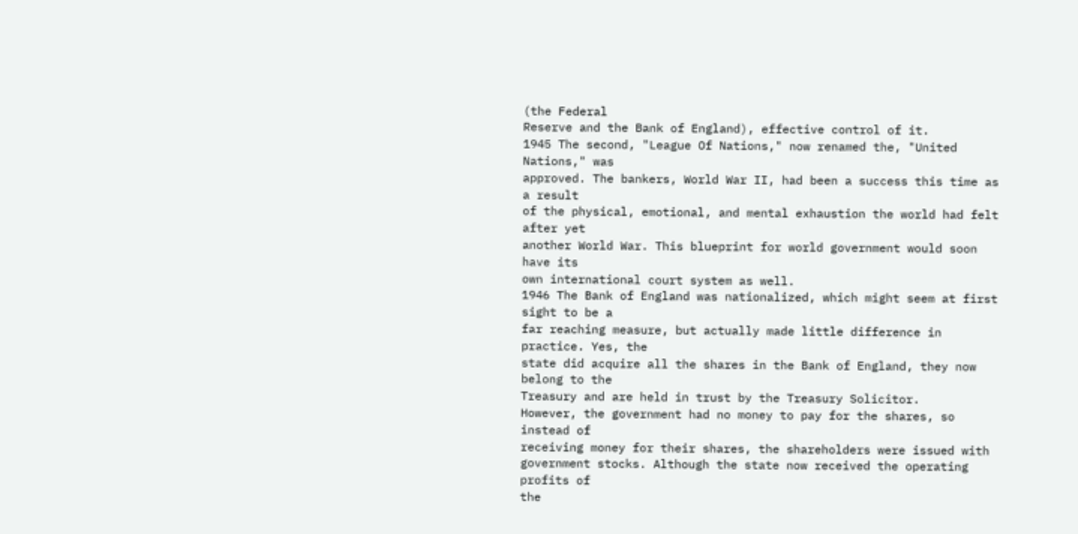(the Federal
Reserve and the Bank of England), effective control of it.
1945 The second, "League Of Nations," now renamed the, "United Nations," was
approved. The bankers, World War II, had been a success this time as a result
of the physical, emotional, and mental exhaustion the world had felt after yet
another World War. This blueprint for world government would soon have its
own international court system as well.
1946 The Bank of England was nationalized, which might seem at first sight to be a
far reaching measure, but actually made little difference in practice. Yes, the
state did acquire all the shares in the Bank of England, they now belong to the
Treasury and are held in trust by the Treasury Solicitor.
However, the government had no money to pay for the shares, so instead of
receiving money for their shares, the shareholders were issued with
government stocks. Although the state now received the operating profits of
the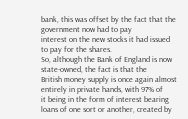bank, this was offset by the fact that the government now had to pay
interest on the new stocks it had issued to pay for the shares.
So, although the Bank of England is now state-owned, the fact is that the
British money supply is once again almost entirely in private hands, with 97% of
it being in the form of interest bearing loans of one sort or another, created by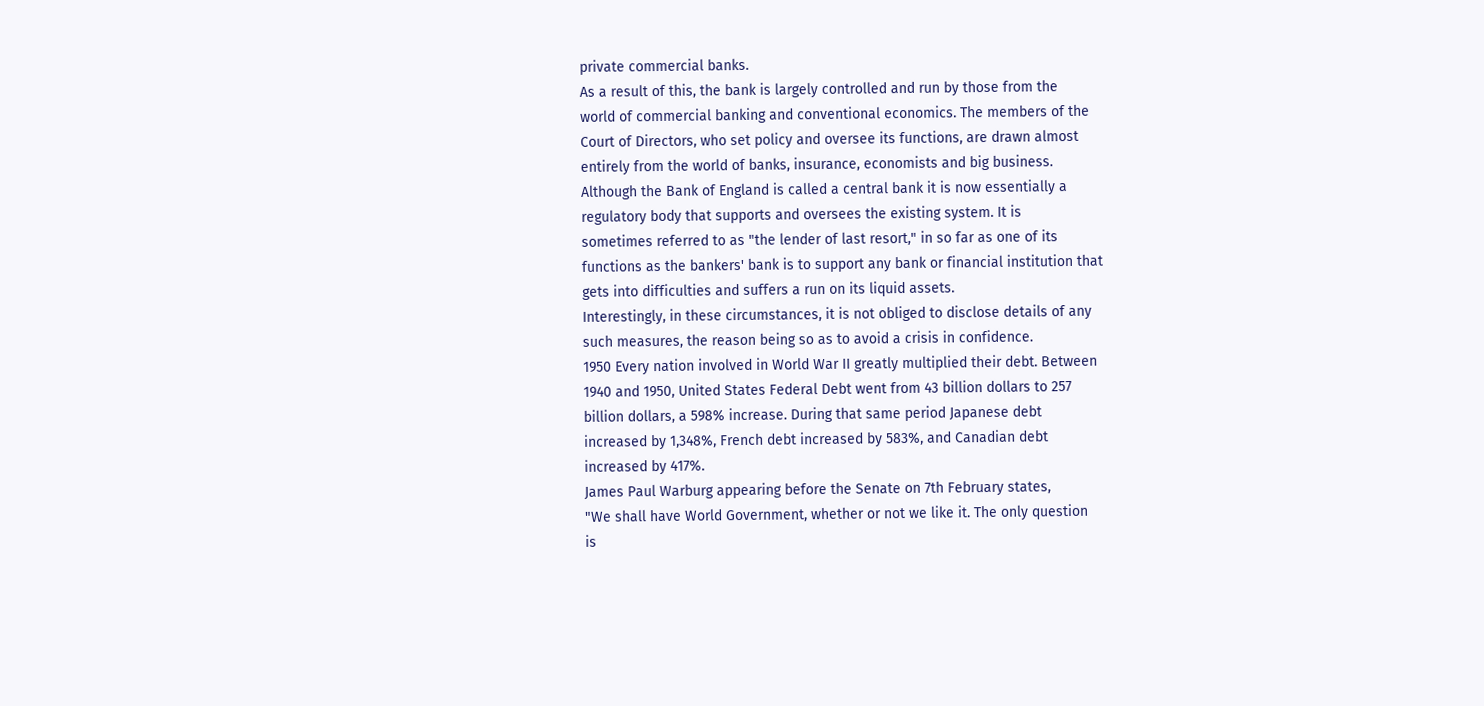private commercial banks.
As a result of this, the bank is largely controlled and run by those from the
world of commercial banking and conventional economics. The members of the
Court of Directors, who set policy and oversee its functions, are drawn almost
entirely from the world of banks, insurance, economists and big business.
Although the Bank of England is called a central bank it is now essentially a
regulatory body that supports and oversees the existing system. It is
sometimes referred to as "the lender of last resort," in so far as one of its
functions as the bankers' bank is to support any bank or financial institution that
gets into difficulties and suffers a run on its liquid assets.
Interestingly, in these circumstances, it is not obliged to disclose details of any
such measures, the reason being so as to avoid a crisis in confidence.
1950 Every nation involved in World War II greatly multiplied their debt. Between
1940 and 1950, United States Federal Debt went from 43 billion dollars to 257
billion dollars, a 598% increase. During that same period Japanese debt
increased by 1,348%, French debt increased by 583%, and Canadian debt
increased by 417%.
James Paul Warburg appearing before the Senate on 7th February states,
"We shall have World Government, whether or not we like it. The only question
is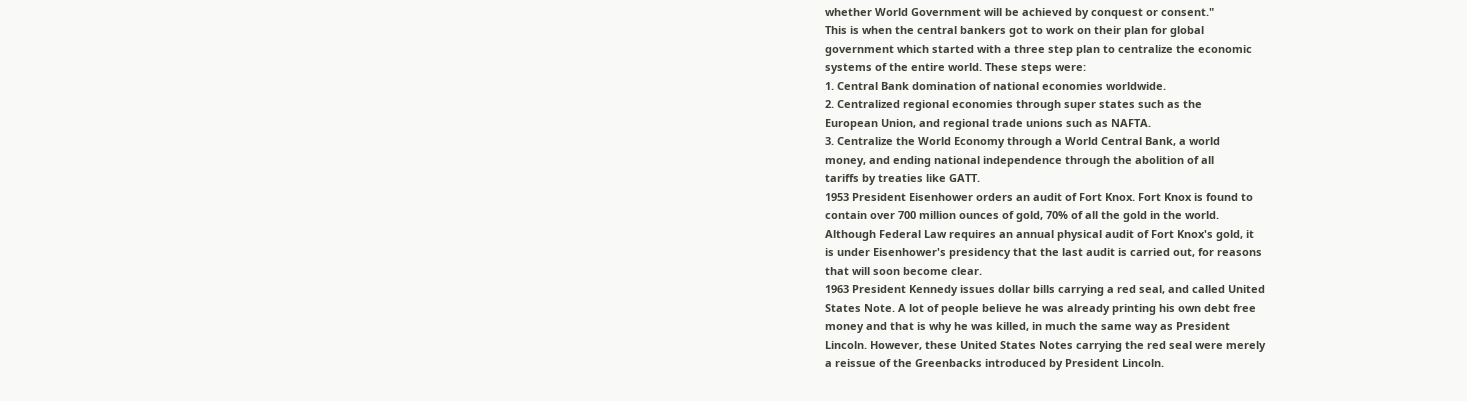whether World Government will be achieved by conquest or consent."
This is when the central bankers got to work on their plan for global
government which started with a three step plan to centralize the economic
systems of the entire world. These steps were:
1. Central Bank domination of national economies worldwide.
2. Centralized regional economies through super states such as the
European Union, and regional trade unions such as NAFTA.
3. Centralize the World Economy through a World Central Bank, a world
money, and ending national independence through the abolition of all
tariffs by treaties like GATT.
1953 President Eisenhower orders an audit of Fort Knox. Fort Knox is found to
contain over 700 million ounces of gold, 70% of all the gold in the world.
Although Federal Law requires an annual physical audit of Fort Knox's gold, it
is under Eisenhower's presidency that the last audit is carried out, for reasons
that will soon become clear.
1963 President Kennedy issues dollar bills carrying a red seal, and called United
States Note. A lot of people believe he was already printing his own debt free
money and that is why he was killed, in much the same way as President
Lincoln. However, these United States Notes carrying the red seal were merely
a reissue of the Greenbacks introduced by President Lincoln.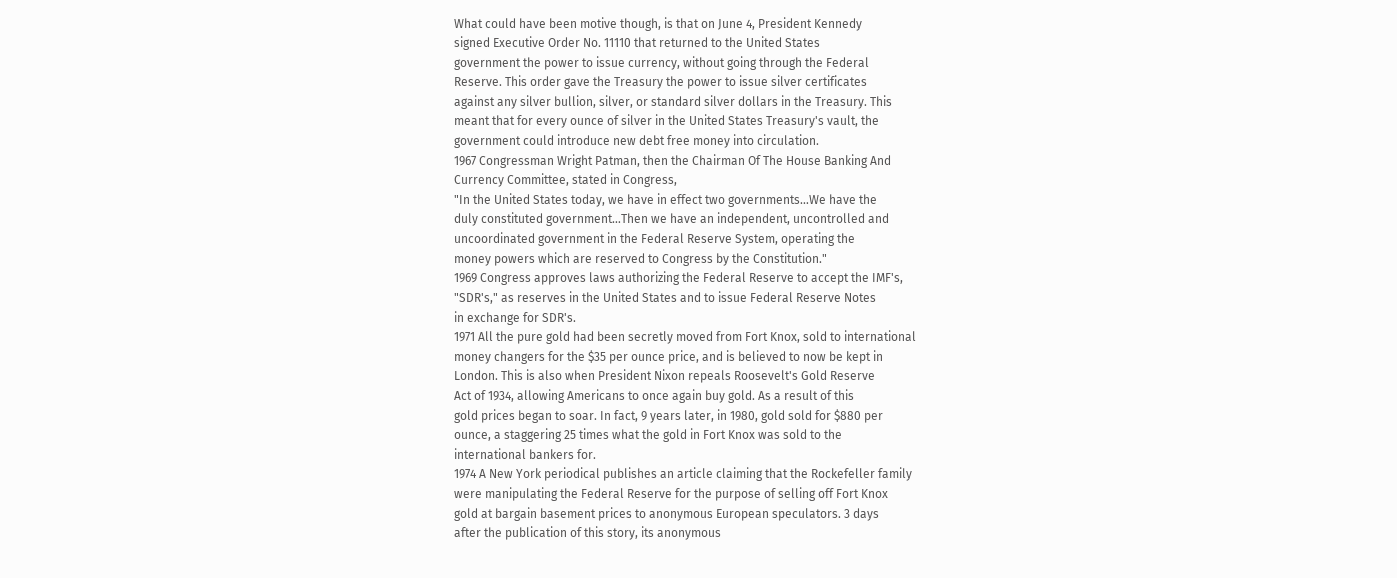What could have been motive though, is that on June 4, President Kennedy
signed Executive Order No. 11110 that returned to the United States
government the power to issue currency, without going through the Federal
Reserve. This order gave the Treasury the power to issue silver certificates
against any silver bullion, silver, or standard silver dollars in the Treasury. This
meant that for every ounce of silver in the United States Treasury's vault, the
government could introduce new debt free money into circulation.
1967 Congressman Wright Patman, then the Chairman Of The House Banking And
Currency Committee, stated in Congress,
"In the United States today, we have in effect two governments…We have the
duly constituted government…Then we have an independent, uncontrolled and
uncoordinated government in the Federal Reserve System, operating the
money powers which are reserved to Congress by the Constitution."
1969 Congress approves laws authorizing the Federal Reserve to accept the IMF's,
"SDR's," as reserves in the United States and to issue Federal Reserve Notes
in exchange for SDR's.
1971 All the pure gold had been secretly moved from Fort Knox, sold to international
money changers for the $35 per ounce price, and is believed to now be kept in
London. This is also when President Nixon repeals Roosevelt's Gold Reserve
Act of 1934, allowing Americans to once again buy gold. As a result of this
gold prices began to soar. In fact, 9 years later, in 1980, gold sold for $880 per
ounce, a staggering 25 times what the gold in Fort Knox was sold to the
international bankers for.
1974 A New York periodical publishes an article claiming that the Rockefeller family
were manipulating the Federal Reserve for the purpose of selling off Fort Knox
gold at bargain basement prices to anonymous European speculators. 3 days
after the publication of this story, its anonymous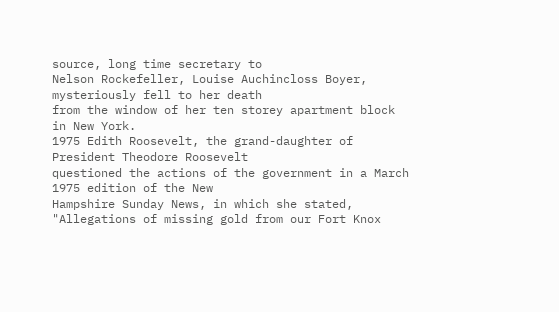source, long time secretary to
Nelson Rockefeller, Louise Auchincloss Boyer, mysteriously fell to her death
from the window of her ten storey apartment block in New York.
1975 Edith Roosevelt, the grand-daughter of President Theodore Roosevelt
questioned the actions of the government in a March 1975 edition of the New
Hampshire Sunday News, in which she stated,
"Allegations of missing gold from our Fort Knox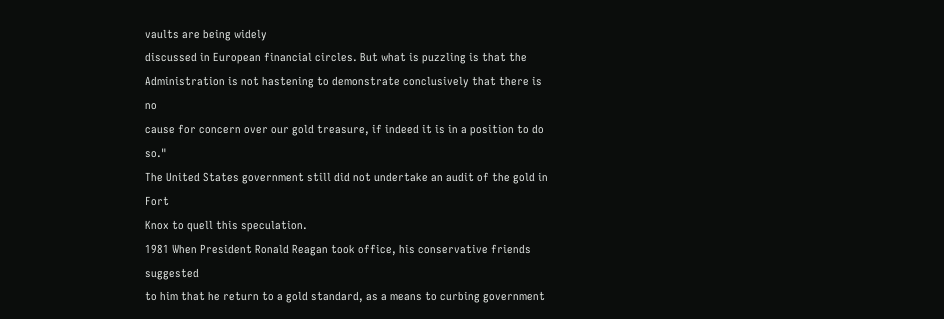vaults are being widely
discussed in European financial circles. But what is puzzling is that the
Administration is not hastening to demonstrate conclusively that there is no
cause for concern over our gold treasure, if indeed it is in a position to do so."
The United States government still did not undertake an audit of the gold in Fort
Knox to quell this speculation.
1981 When President Ronald Reagan took office, his conservative friends suggested
to him that he return to a gold standard, as a means to curbing government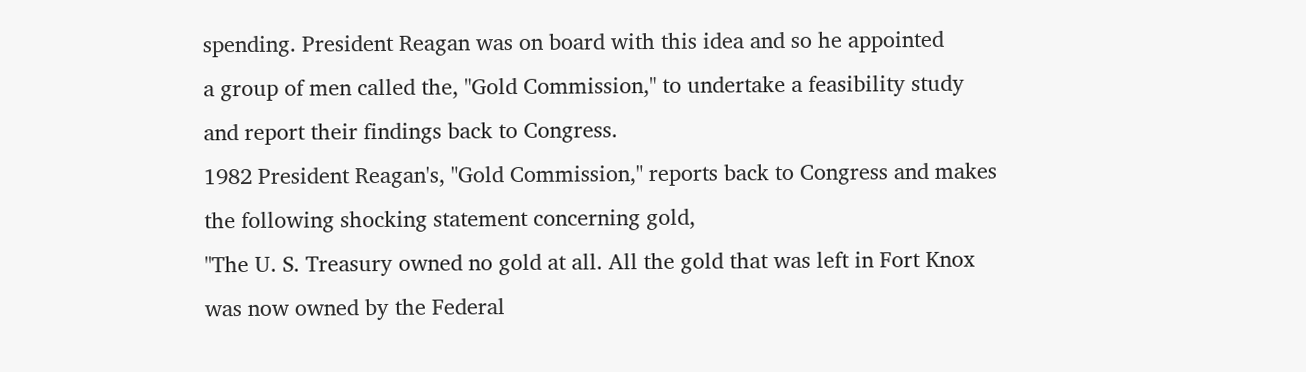spending. President Reagan was on board with this idea and so he appointed
a group of men called the, "Gold Commission," to undertake a feasibility study
and report their findings back to Congress.
1982 President Reagan's, "Gold Commission," reports back to Congress and makes
the following shocking statement concerning gold,
"The U. S. Treasury owned no gold at all. All the gold that was left in Fort Knox
was now owned by the Federal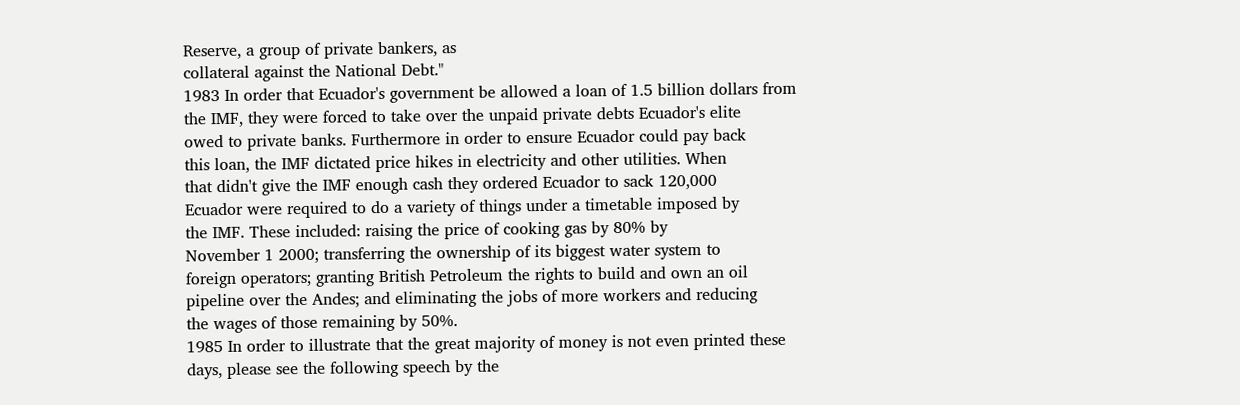Reserve, a group of private bankers, as
collateral against the National Debt."
1983 In order that Ecuador's government be allowed a loan of 1.5 billion dollars from
the IMF, they were forced to take over the unpaid private debts Ecuador's elite
owed to private banks. Furthermore in order to ensure Ecuador could pay back
this loan, the IMF dictated price hikes in electricity and other utilities. When
that didn't give the IMF enough cash they ordered Ecuador to sack 120,000
Ecuador were required to do a variety of things under a timetable imposed by
the IMF. These included: raising the price of cooking gas by 80% by
November 1 2000; transferring the ownership of its biggest water system to
foreign operators; granting British Petroleum the rights to build and own an oil
pipeline over the Andes; and eliminating the jobs of more workers and reducing
the wages of those remaining by 50%.
1985 In order to illustrate that the great majority of money is not even printed these
days, please see the following speech by the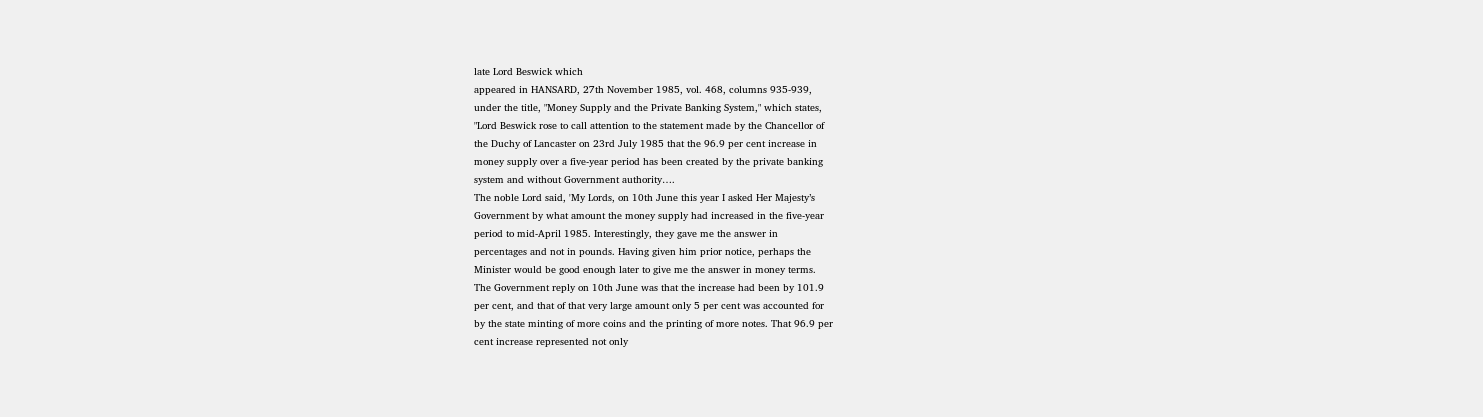late Lord Beswick which
appeared in HANSARD, 27th November 1985, vol. 468, columns 935-939,
under the title, "Money Supply and the Private Banking System," which states,
"Lord Beswick rose to call attention to the statement made by the Chancellor of
the Duchy of Lancaster on 23rd July 1985 that the 96.9 per cent increase in
money supply over a five-year period has been created by the private banking
system and without Government authority….
The noble Lord said, 'My Lords, on 10th June this year I asked Her Majesty’s
Government by what amount the money supply had increased in the five-year
period to mid-April 1985. Interestingly, they gave me the answer in
percentages and not in pounds. Having given him prior notice, perhaps the
Minister would be good enough later to give me the answer in money terms.
The Government reply on 10th June was that the increase had been by 101.9
per cent, and that of that very large amount only 5 per cent was accounted for
by the state minting of more coins and the printing of more notes. That 96.9 per
cent increase represented not only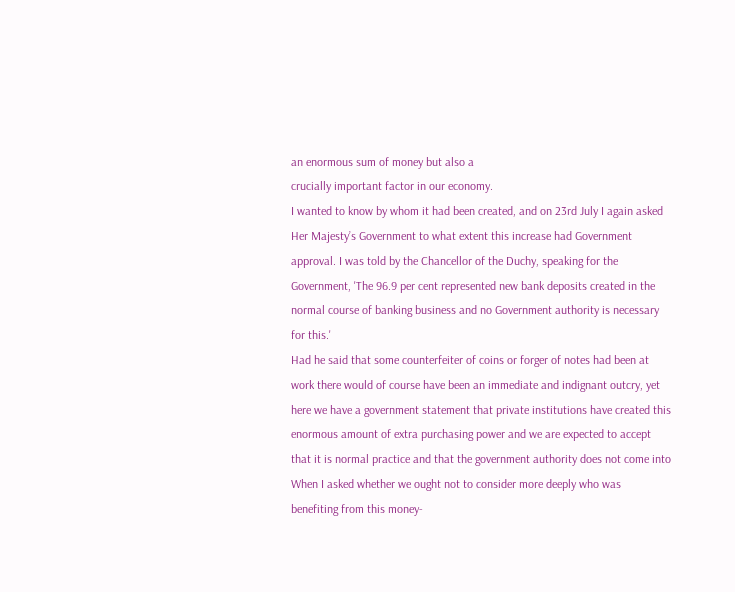an enormous sum of money but also a
crucially important factor in our economy.
I wanted to know by whom it had been created, and on 23rd July I again asked
Her Majesty’s Government to what extent this increase had Government
approval. I was told by the Chancellor of the Duchy, speaking for the
Government, 'The 96.9 per cent represented new bank deposits created in the
normal course of banking business and no Government authority is necessary
for this.'
Had he said that some counterfeiter of coins or forger of notes had been at
work there would of course have been an immediate and indignant outcry, yet
here we have a government statement that private institutions have created this
enormous amount of extra purchasing power and we are expected to accept
that it is normal practice and that the government authority does not come into
When I asked whether we ought not to consider more deeply who was
benefiting from this money-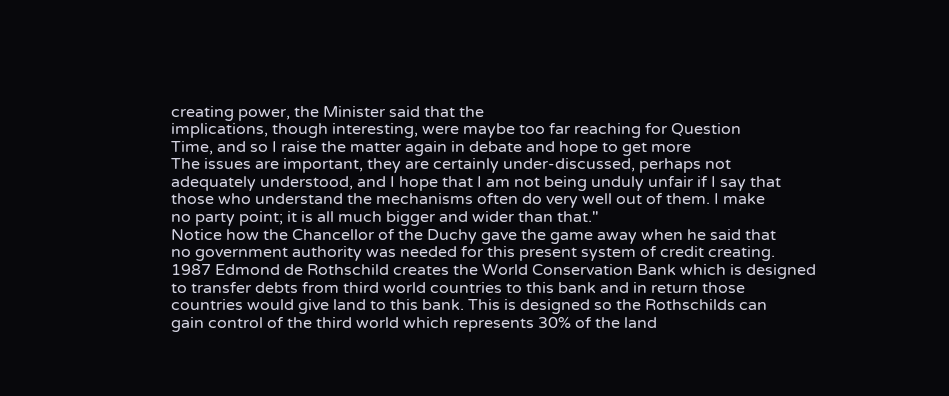creating power, the Minister said that the
implications, though interesting, were maybe too far reaching for Question
Time, and so I raise the matter again in debate and hope to get more
The issues are important, they are certainly under-discussed, perhaps not
adequately understood, and I hope that I am not being unduly unfair if I say that
those who understand the mechanisms often do very well out of them. I make
no party point; it is all much bigger and wider than that."
Notice how the Chancellor of the Duchy gave the game away when he said that
no government authority was needed for this present system of credit creating.
1987 Edmond de Rothschild creates the World Conservation Bank which is designed
to transfer debts from third world countries to this bank and in return those
countries would give land to this bank. This is designed so the Rothschilds can
gain control of the third world which represents 30% of the land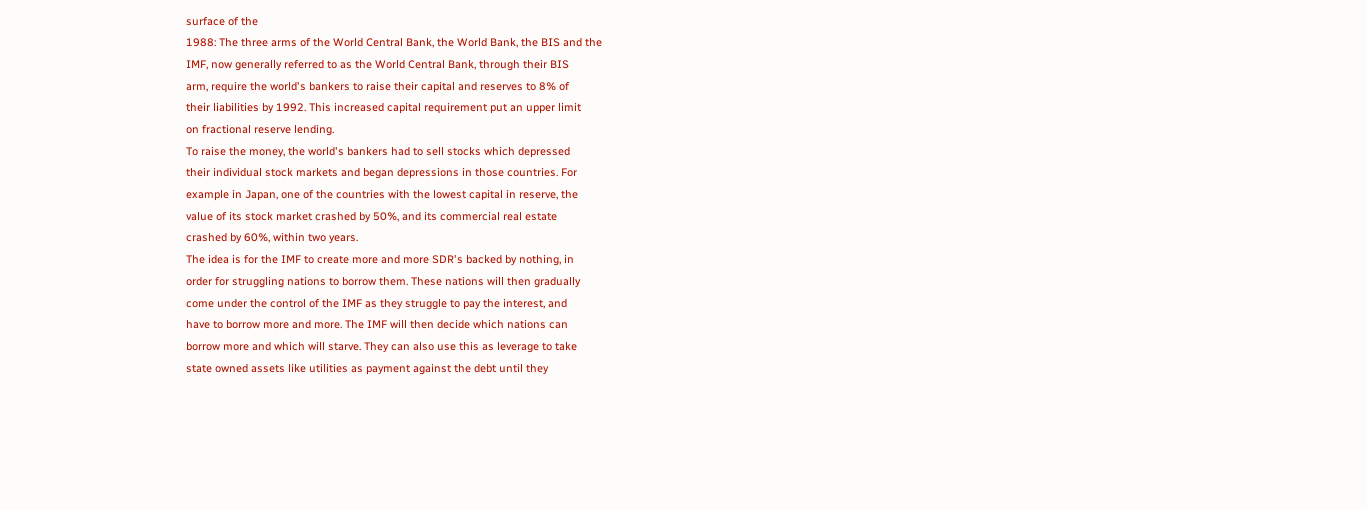surface of the
1988: The three arms of the World Central Bank, the World Bank, the BIS and the
IMF, now generally referred to as the World Central Bank, through their BIS
arm, require the world's bankers to raise their capital and reserves to 8% of
their liabilities by 1992. This increased capital requirement put an upper limit
on fractional reserve lending.
To raise the money, the world's bankers had to sell stocks which depressed
their individual stock markets and began depressions in those countries. For
example in Japan, one of the countries with the lowest capital in reserve, the
value of its stock market crashed by 50%, and its commercial real estate
crashed by 60%, within two years.
The idea is for the IMF to create more and more SDR's backed by nothing, in
order for struggling nations to borrow them. These nations will then gradually
come under the control of the IMF as they struggle to pay the interest, and
have to borrow more and more. The IMF will then decide which nations can
borrow more and which will starve. They can also use this as leverage to take
state owned assets like utilities as payment against the debt until they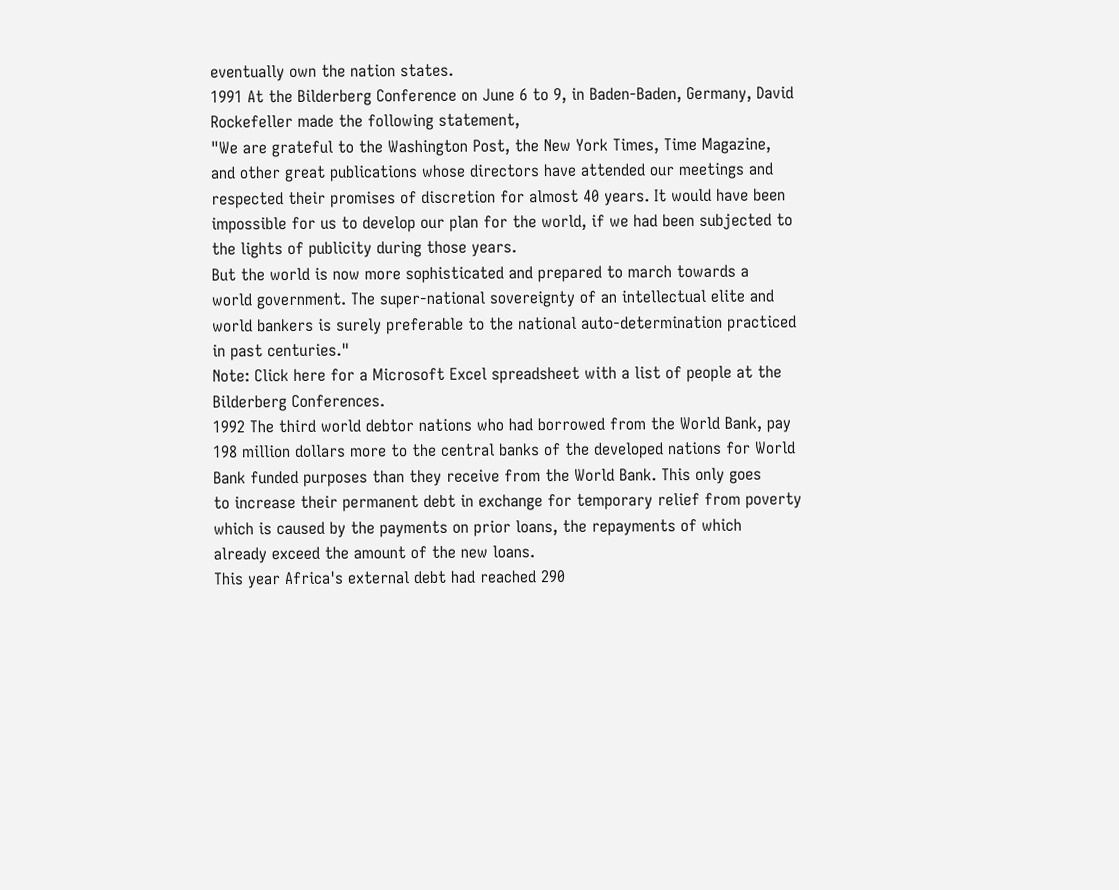eventually own the nation states.
1991 At the Bilderberg Conference on June 6 to 9, in Baden-Baden, Germany, David
Rockefeller made the following statement,
"We are grateful to the Washington Post, the New York Times, Time Magazine,
and other great publications whose directors have attended our meetings and
respected their promises of discretion for almost 40 years. It would have been
impossible for us to develop our plan for the world, if we had been subjected to
the lights of publicity during those years.
But the world is now more sophisticated and prepared to march towards a
world government. The super-national sovereignty of an intellectual elite and
world bankers is surely preferable to the national auto-determination practiced
in past centuries."
Note: Click here for a Microsoft Excel spreadsheet with a list of people at the
Bilderberg Conferences.
1992 The third world debtor nations who had borrowed from the World Bank, pay
198 million dollars more to the central banks of the developed nations for World
Bank funded purposes than they receive from the World Bank. This only goes
to increase their permanent debt in exchange for temporary relief from poverty
which is caused by the payments on prior loans, the repayments of which
already exceed the amount of the new loans.
This year Africa's external debt had reached 290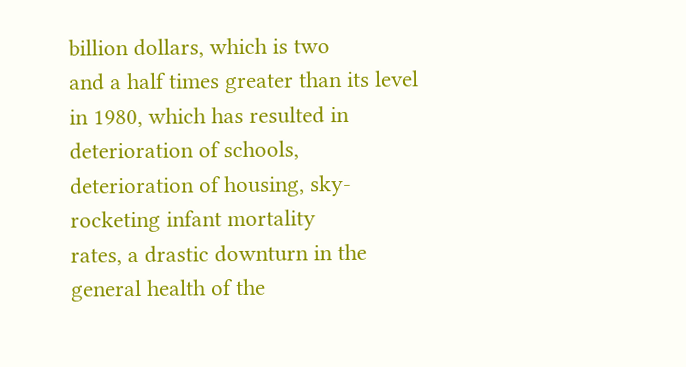billion dollars, which is two
and a half times greater than its level in 1980, which has resulted in
deterioration of schools, deterioration of housing, sky-rocketing infant mortality
rates, a drastic downturn in the general health of the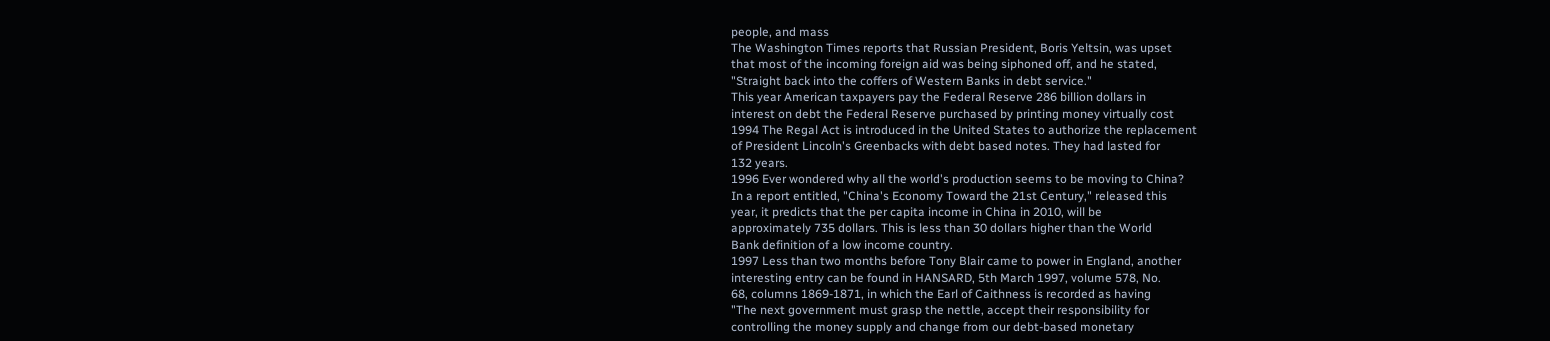people, and mass
The Washington Times reports that Russian President, Boris Yeltsin, was upset
that most of the incoming foreign aid was being siphoned off, and he stated,
"Straight back into the coffers of Western Banks in debt service."
This year American taxpayers pay the Federal Reserve 286 billion dollars in
interest on debt the Federal Reserve purchased by printing money virtually cost
1994 The Regal Act is introduced in the United States to authorize the replacement
of President Lincoln's Greenbacks with debt based notes. They had lasted for
132 years.
1996 Ever wondered why all the world's production seems to be moving to China?
In a report entitled, "China's Economy Toward the 21st Century," released this
year, it predicts that the per capita income in China in 2010, will be
approximately 735 dollars. This is less than 30 dollars higher than the World
Bank definition of a low income country.
1997 Less than two months before Tony Blair came to power in England, another
interesting entry can be found in HANSARD, 5th March 1997, volume 578, No.
68, columns 1869-1871, in which the Earl of Caithness is recorded as having
"The next government must grasp the nettle, accept their responsibility for
controlling the money supply and change from our debt-based monetary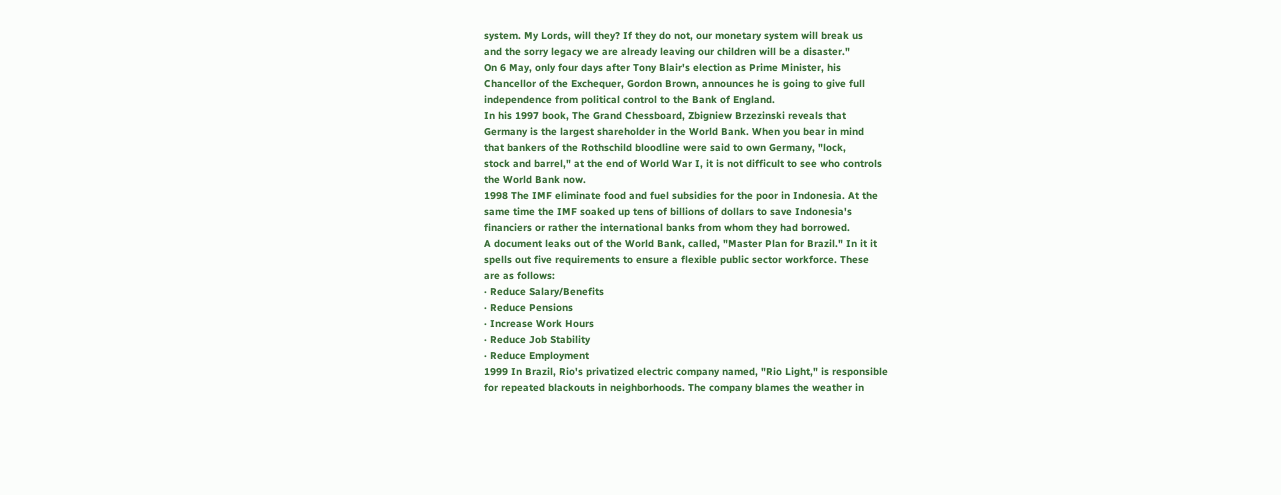system. My Lords, will they? If they do not, our monetary system will break us
and the sorry legacy we are already leaving our children will be a disaster."
On 6 May, only four days after Tony Blair's election as Prime Minister, his
Chancellor of the Exchequer, Gordon Brown, announces he is going to give full
independence from political control to the Bank of England.
In his 1997 book, The Grand Chessboard, Zbigniew Brzezinski reveals that
Germany is the largest shareholder in the World Bank. When you bear in mind
that bankers of the Rothschild bloodline were said to own Germany, "lock,
stock and barrel," at the end of World War I, it is not difficult to see who controls
the World Bank now.
1998 The IMF eliminate food and fuel subsidies for the poor in Indonesia. At the
same time the IMF soaked up tens of billions of dollars to save Indonesia's
financiers or rather the international banks from whom they had borrowed.
A document leaks out of the World Bank, called, "Master Plan for Brazil." In it it
spells out five requirements to ensure a flexible public sector workforce. These
are as follows:
· Reduce Salary/Benefits
· Reduce Pensions
· Increase Work Hours
· Reduce Job Stability
· Reduce Employment
1999 In Brazil, Rio's privatized electric company named, "Rio Light," is responsible
for repeated blackouts in neighborhoods. The company blames the weather in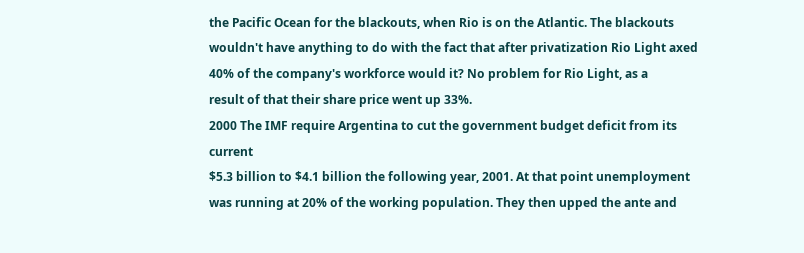the Pacific Ocean for the blackouts, when Rio is on the Atlantic. The blackouts
wouldn't have anything to do with the fact that after privatization Rio Light axed
40% of the company's workforce would it? No problem for Rio Light, as a
result of that their share price went up 33%.
2000 The IMF require Argentina to cut the government budget deficit from its current
$5.3 billion to $4.1 billion the following year, 2001. At that point unemployment
was running at 20% of the working population. They then upped the ante and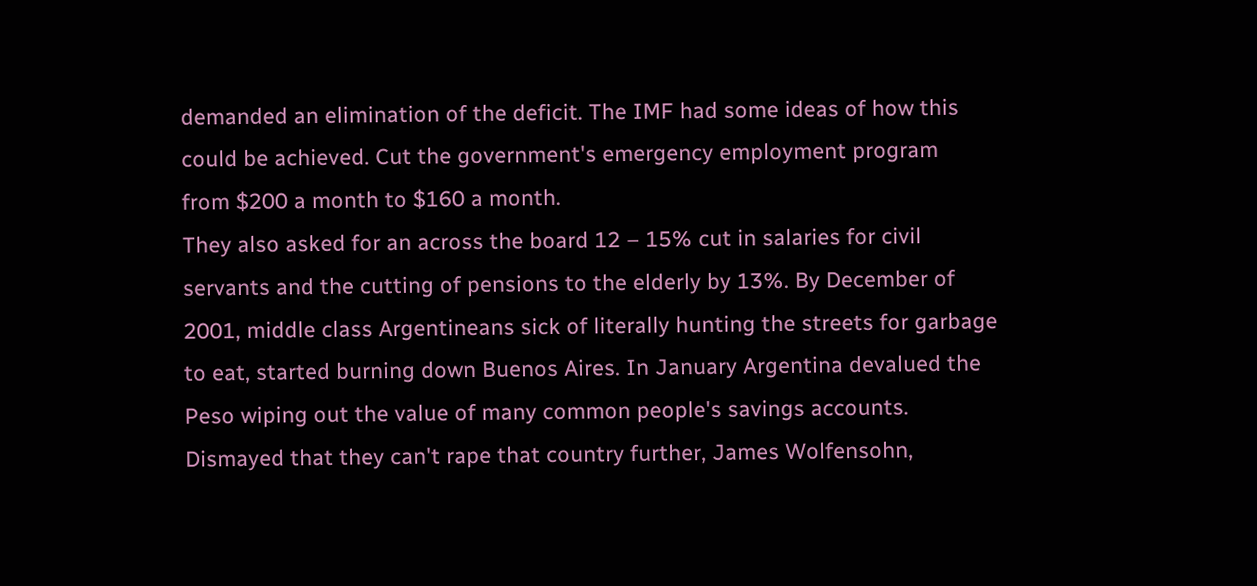demanded an elimination of the deficit. The IMF had some ideas of how this
could be achieved. Cut the government's emergency employment program
from $200 a month to $160 a month.
They also asked for an across the board 12 – 15% cut in salaries for civil
servants and the cutting of pensions to the elderly by 13%. By December of
2001, middle class Argentineans sick of literally hunting the streets for garbage
to eat, started burning down Buenos Aires. In January Argentina devalued the
Peso wiping out the value of many common people's savings accounts.
Dismayed that they can't rape that country further, James Wolfensohn,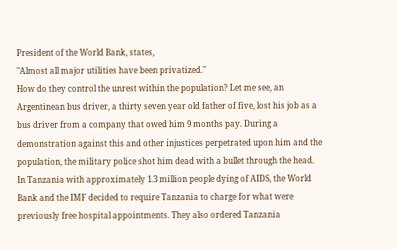President of the World Bank, states,
"Almost all major utilities have been privatized."
How do they control the unrest within the population? Let me see, an
Argentinean bus driver, a thirty seven year old father of five, lost his job as a
bus driver from a company that owed him 9 months pay. During a
demonstration against this and other injustices perpetrated upon him and the
population, the military police shot him dead with a bullet through the head.
In Tanzania with approximately 1.3 million people dying of AIDS, the World
Bank and the IMF decided to require Tanzania to charge for what were
previously free hospital appointments. They also ordered Tanzania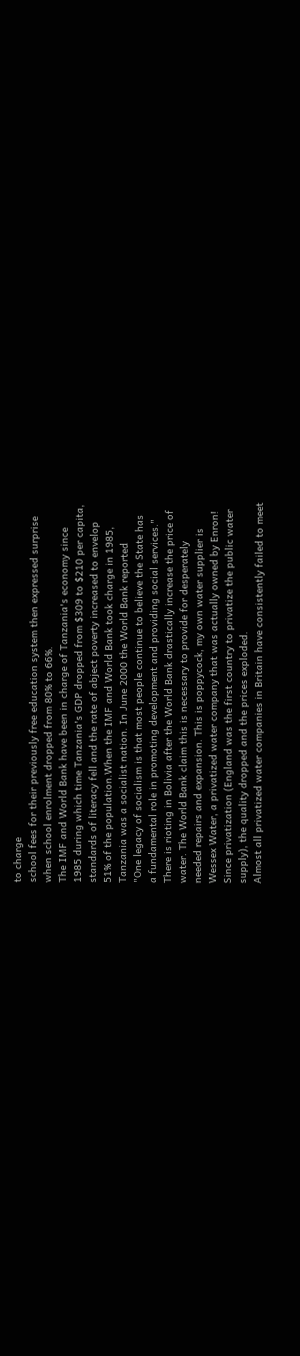to charge
school fees for their previously free education system then expressed surprise
when school enrolment dropped from 80% to 66%.
The IMF and World Bank have been in charge of Tanzania's economy since
1985 during which time Tanzania's GDP dropped from $309 to $210 per capita,
standards of literacy fell and the rate of abject poverty increased to envelop
51% of the population.When the IMF and World Bank took charge in 1985,
Tanzania was a socialist nation. In June 2000 the World Bank reported
"One legacy of socialism is that most people continue to believe the State has
a fundamental role in promoting development and providing social services."
There is rioting in Bolivia after the World Bank drastically increase the price of
water. The World Bank claim this is necessary to provide for desperately
needed repairs and expansion. This is poppycock, my own water supplier is
Wessex Water, a privatized water company that was actually owned by Enron!
Since privatization (England was the first country to privatize the public water
supply), the quality dropped and the prices exploded.
Almost all privatized water companies in Britain have consistently failed to meet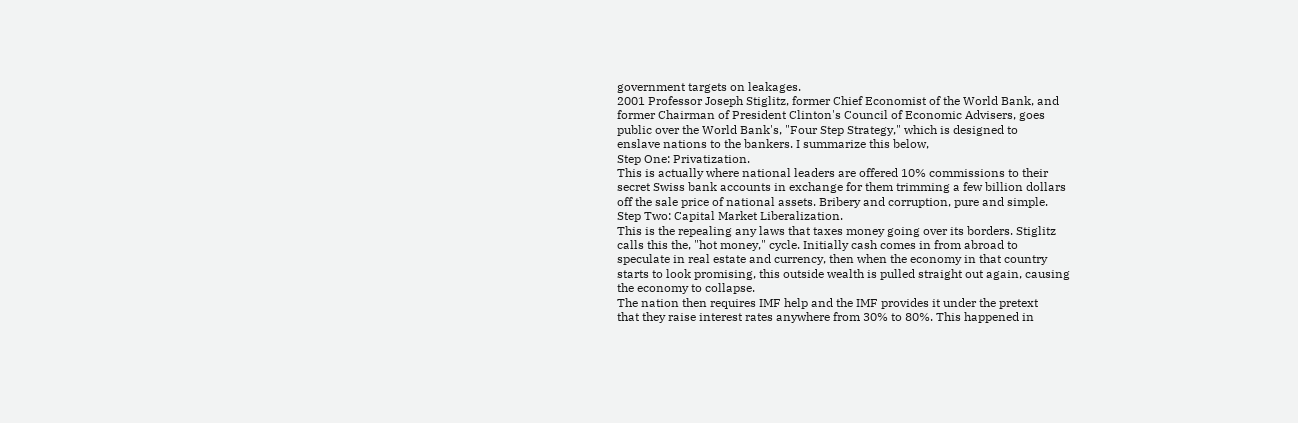government targets on leakages.
2001 Professor Joseph Stiglitz, former Chief Economist of the World Bank, and
former Chairman of President Clinton's Council of Economic Advisers, goes
public over the World Bank's, "Four Step Strategy," which is designed to
enslave nations to the bankers. I summarize this below,
Step One: Privatization.
This is actually where national leaders are offered 10% commissions to their
secret Swiss bank accounts in exchange for them trimming a few billion dollars
off the sale price of national assets. Bribery and corruption, pure and simple.
Step Two: Capital Market Liberalization.
This is the repealing any laws that taxes money going over its borders. Stiglitz
calls this the, "hot money," cycle. Initially cash comes in from abroad to
speculate in real estate and currency, then when the economy in that country
starts to look promising, this outside wealth is pulled straight out again, causing
the economy to collapse.
The nation then requires IMF help and the IMF provides it under the pretext
that they raise interest rates anywhere from 30% to 80%. This happened in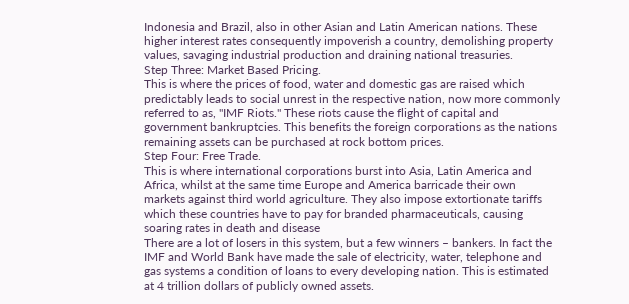Indonesia and Brazil, also in other Asian and Latin American nations. These
higher interest rates consequently impoverish a country, demolishing property
values, savaging industrial production and draining national treasuries.
Step Three: Market Based Pricing.
This is where the prices of food, water and domestic gas are raised which
predictably leads to social unrest in the respective nation, now more commonly
referred to as, "IMF Riots." These riots cause the flight of capital and
government bankruptcies. This benefits the foreign corporations as the nations
remaining assets can be purchased at rock bottom prices.
Step Four: Free Trade.
This is where international corporations burst into Asia, Latin America and
Africa, whilst at the same time Europe and America barricade their own
markets against third world agriculture. They also impose extortionate tariffs
which these countries have to pay for branded pharmaceuticals, causing
soaring rates in death and disease
There are a lot of losers in this system, but a few winners – bankers. In fact the
IMF and World Bank have made the sale of electricity, water, telephone and
gas systems a condition of loans to every developing nation. This is estimated
at 4 trillion dollars of publicly owned assets.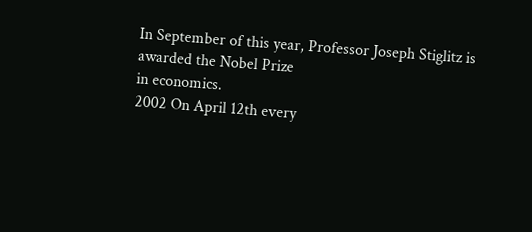In September of this year, Professor Joseph Stiglitz is awarded the Nobel Prize
in economics.
2002 On April 12th every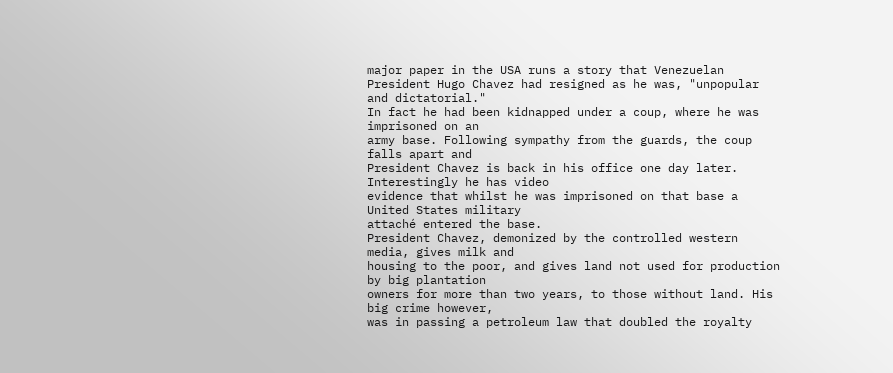major paper in the USA runs a story that Venezuelan
President Hugo Chavez had resigned as he was, "unpopular and dictatorial."
In fact he had been kidnapped under a coup, where he was imprisoned on an
army base. Following sympathy from the guards, the coup falls apart and
President Chavez is back in his office one day later. Interestingly he has video
evidence that whilst he was imprisoned on that base a United States military
attaché entered the base.
President Chavez, demonized by the controlled western media, gives milk and
housing to the poor, and gives land not used for production by big plantation
owners for more than two years, to those without land. His big crime however,
was in passing a petroleum law that doubled the royalty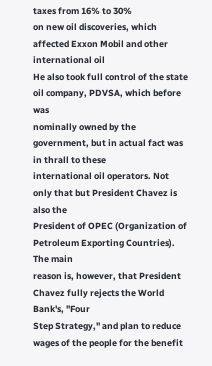taxes from 16% to 30%
on new oil discoveries, which affected Exxon Mobil and other international oil
He also took full control of the state oil company, PDVSA, which before was
nominally owned by the government, but in actual fact was in thrall to these
international oil operators. Not only that but President Chavez is also the
President of OPEC (Organization of Petroleum Exporting Countries). The main
reason is, however, that President Chavez fully rejects the World Bank's, "Four
Step Strategy," and plan to reduce wages of the people for the benefit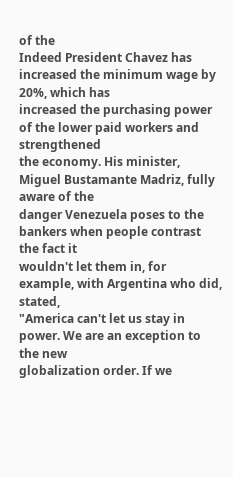of the
Indeed President Chavez has increased the minimum wage by 20%, which has
increased the purchasing power of the lower paid workers and strengthened
the economy. His minister, Miguel Bustamante Madriz, fully aware of the
danger Venezuela poses to the bankers when people contrast the fact it
wouldn't let them in, for example, with Argentina who did, stated,
"America can't let us stay in power. We are an exception to the new
globalization order. If we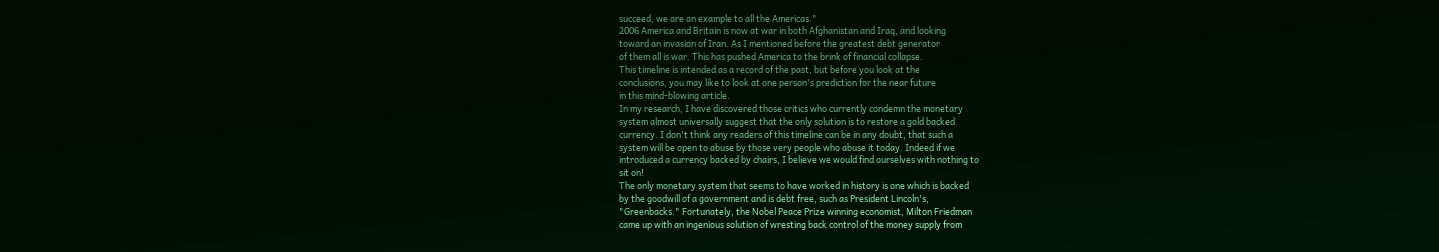succeed, we are an example to all the Americas."
2006 America and Britain is now at war in both Afghanistan and Iraq, and looking
toward an invasion of Iran. As I mentioned before the greatest debt generator
of them all is war. This has pushed America to the brink of financial collapse.
This timeline is intended as a record of the past, but before you look at the
conclusions, you may like to look at one person's prediction for the near future
in this mind-blowing article.
In my research, I have discovered those critics who currently condemn the monetary
system almost universally suggest that the only solution is to restore a gold backed
currency. I don't think any readers of this timeline can be in any doubt, that such a
system will be open to abuse by those very people who abuse it today. Indeed if we
introduced a currency backed by chairs, I believe we would find ourselves with nothing to
sit on!
The only monetary system that seems to have worked in history is one which is backed
by the goodwill of a government and is debt free, such as President Lincoln's,
"Greenbacks." Fortunately, the Nobel Peace Prize winning economist, Milton Friedman
came up with an ingenious solution of wresting back control of the money supply from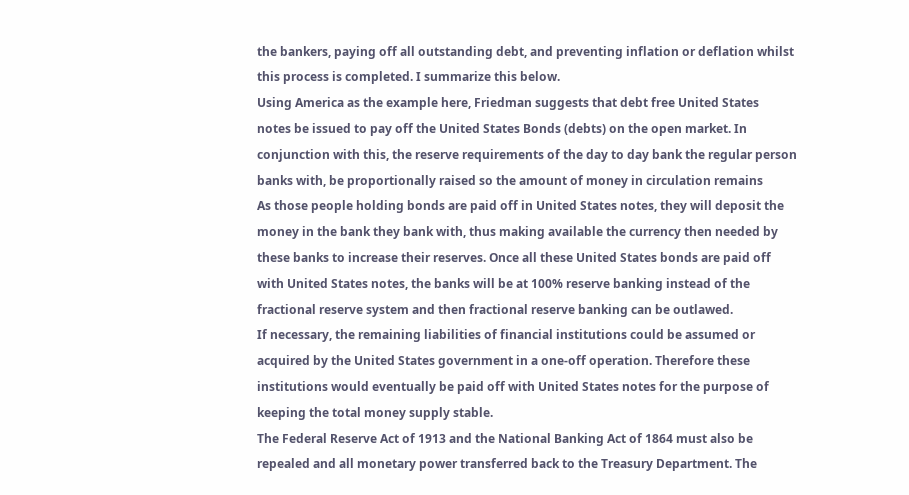the bankers, paying off all outstanding debt, and preventing inflation or deflation whilst
this process is completed. I summarize this below.
Using America as the example here, Friedman suggests that debt free United States
notes be issued to pay off the United States Bonds (debts) on the open market. In
conjunction with this, the reserve requirements of the day to day bank the regular person
banks with, be proportionally raised so the amount of money in circulation remains
As those people holding bonds are paid off in United States notes, they will deposit the
money in the bank they bank with, thus making available the currency then needed by
these banks to increase their reserves. Once all these United States bonds are paid off
with United States notes, the banks will be at 100% reserve banking instead of the
fractional reserve system and then fractional reserve banking can be outlawed.
If necessary, the remaining liabilities of financial institutions could be assumed or
acquired by the United States government in a one-off operation. Therefore these
institutions would eventually be paid off with United States notes for the purpose of
keeping the total money supply stable.
The Federal Reserve Act of 1913 and the National Banking Act of 1864 must also be
repealed and all monetary power transferred back to the Treasury Department. The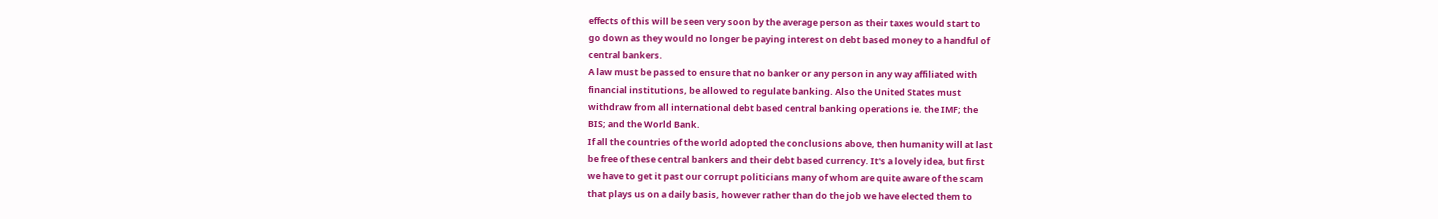effects of this will be seen very soon by the average person as their taxes would start to
go down as they would no longer be paying interest on debt based money to a handful of
central bankers.
A law must be passed to ensure that no banker or any person in any way affiliated with
financial institutions, be allowed to regulate banking. Also the United States must
withdraw from all international debt based central banking operations ie. the IMF; the
BIS; and the World Bank.
If all the countries of the world adopted the conclusions above, then humanity will at last
be free of these central bankers and their debt based currency. It's a lovely idea, but first
we have to get it past our corrupt politicians many of whom are quite aware of the scam
that plays us on a daily basis, however rather than do the job we have elected them to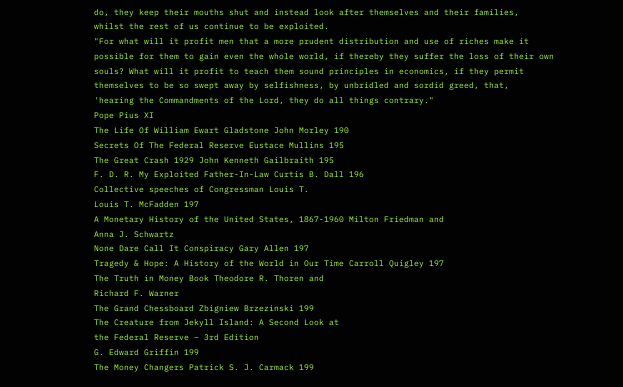do, they keep their mouths shut and instead look after themselves and their families,
whilst the rest of us continue to be exploited.
"For what will it profit men that a more prudent distribution and use of riches make it
possible for them to gain even the whole world, if thereby they suffer the loss of their own
souls? What will it profit to teach them sound principles in economics, if they permit
themselves to be so swept away by selfishness, by unbridled and sordid greed, that,
'hearing the Commandments of the Lord, they do all things contrary."
Pope Pius XI
The Life Of William Ewart Gladstone John Morley 190
Secrets Of The Federal Reserve Eustace Mullins 195
The Great Crash 1929 John Kenneth Gailbraith 195
F. D. R. My Exploited Father-In-Law Curtis B. Dall 196
Collective speeches of Congressman Louis T.
Louis T. McFadden 197
A Monetary History of the United States, 1867-1960 Milton Friedman and
Anna J. Schwartz
None Dare Call It Conspiracy Gary Allen 197
Tragedy & Hope: A History of the World in Our Time Carroll Quigley 197
The Truth in Money Book Theodore R. Thoren and
Richard F. Warner
The Grand Chessboard Zbigniew Brzezinski 199
The Creature from Jekyll Island: A Second Look at
the Federal Reserve – 3rd Edition
G. Edward Griffin 199
The Money Changers Patrick S. J. Carmack 199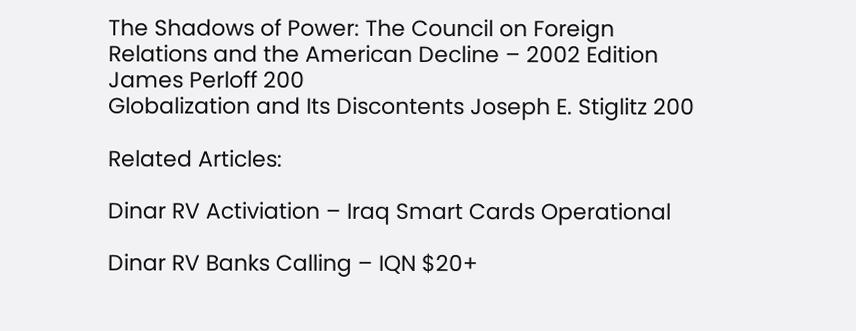The Shadows of Power: The Council on Foreign
Relations and the American Decline – 2002 Edition
James Perloff 200
Globalization and Its Discontents Joseph E. Stiglitz 200

Related Articles:

Dinar RV Activiation – Iraq Smart Cards Operational

Dinar RV Banks Calling – IQN $20+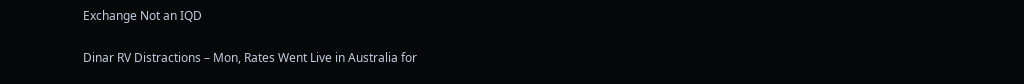Exchange Not an IQD

Dinar RV Distractions – Mon, Rates Went Live in Australia for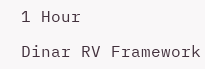1 Hour

Dinar RV Framework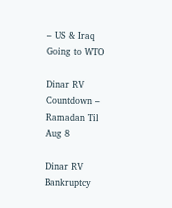– US & Iraq Going to WTO

Dinar RV Countdown – Ramadan Til Aug 8

Dinar RV Bankruptcy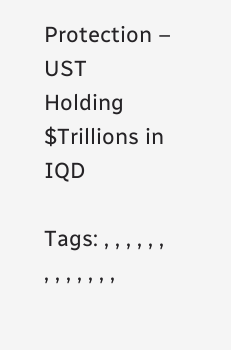Protection – UST Holding $Trillions in IQD

Tags: , , , , , , , , , , , , ,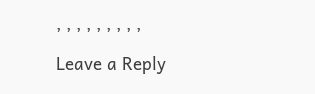, , , , , , , , ,

Leave a Reply